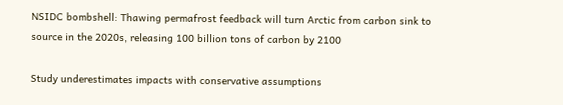NSIDC bombshell: Thawing permafrost feedback will turn Arctic from carbon sink to source in the 2020s, releasing 100 billion tons of carbon by 2100

Study underestimates impacts with conservative assumptions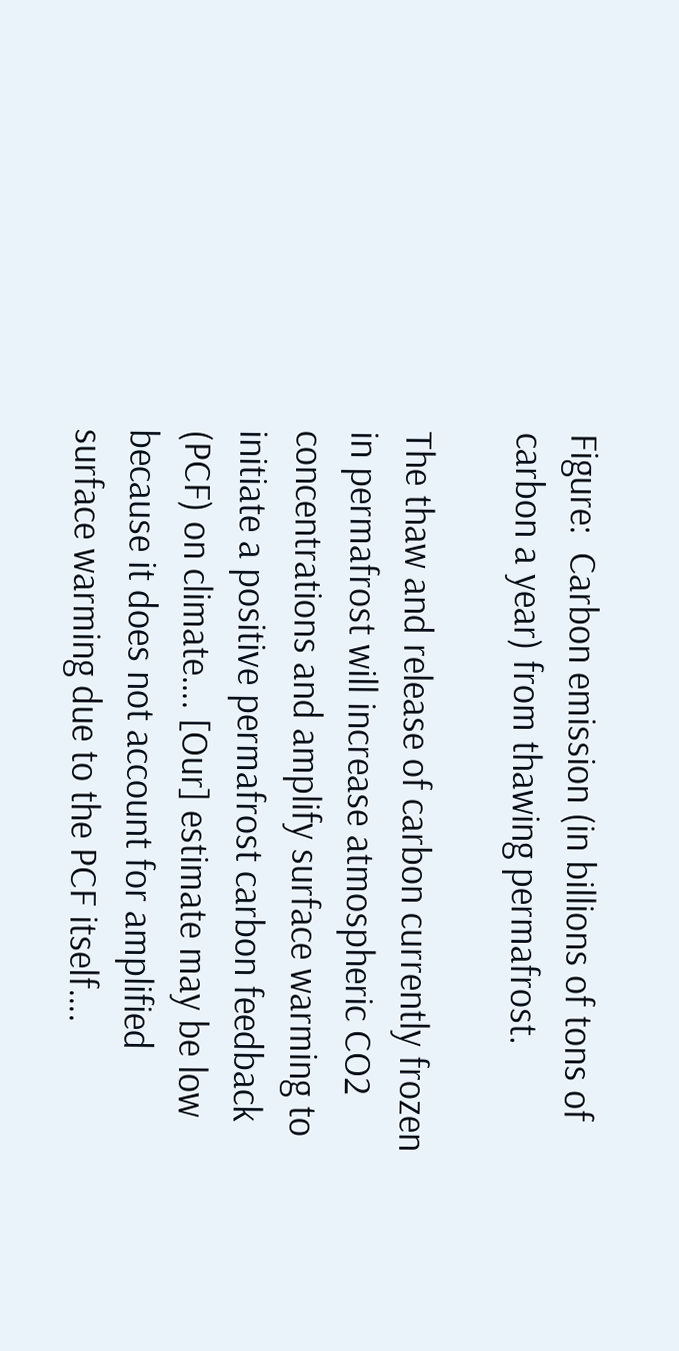Figure:  Carbon emission (in billions of tons of carbon a year) from thawing permafrost.

The thaw and release of carbon currently frozen in permafrost will increase atmospheric CO2 concentrations and amplify surface warming to initiate a positive permafrost carbon feedback (PCF) on climate…. [Our] estimate may be low because it does not account for amplified surface warming due to the PCF itself….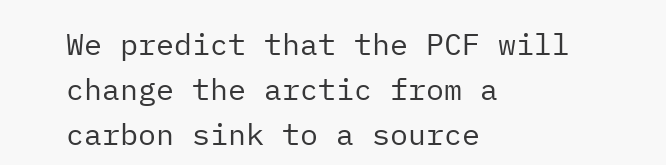We predict that the PCF will change the arctic from a carbon sink to a source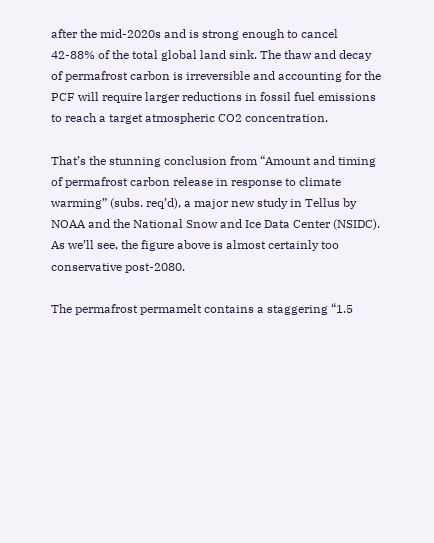after the mid-2020s and is strong enough to cancel 42-88% of the total global land sink. The thaw and decay of permafrost carbon is irreversible and accounting for the PCF will require larger reductions in fossil fuel emissions to reach a target atmospheric CO2 concentration.

That’s the stunning conclusion from “Amount and timing of permafrost carbon release in response to climate warming” (subs. req’d), a major new study in Tellus by NOAA and the National Snow and Ice Data Center (NSIDC).  As we’ll see, the figure above is almost certainly too conservative post-2080.

The permafrost permamelt contains a staggering “1.5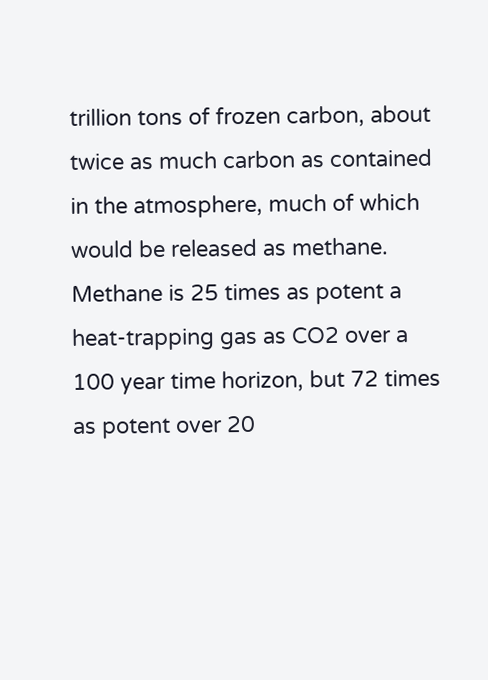trillion tons of frozen carbon, about twice as much carbon as contained in the atmosphere, much of which would be released as methane.  Methane is 25 times as potent a heat-trapping gas as CO2 over a 100 year time horizon, but 72 times as potent over 20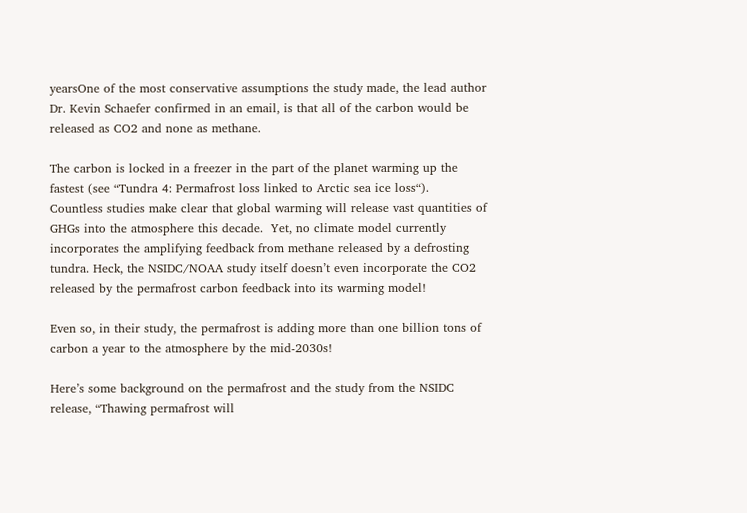yearsOne of the most conservative assumptions the study made, the lead author Dr. Kevin Schaefer confirmed in an email, is that all of the carbon would be released as CO2 and none as methane.

The carbon is locked in a freezer in the part of the planet warming up the fastest (see “Tundra 4: Permafrost loss linked to Arctic sea ice loss“).  Countless studies make clear that global warming will release vast quantities of GHGs into the atmosphere this decade.  Yet, no climate model currently incorporates the amplifying feedback from methane released by a defrosting tundra. Heck, the NSIDC/NOAA study itself doesn’t even incorporate the CO2 released by the permafrost carbon feedback into its warming model!

Even so, in their study, the permafrost is adding more than one billion tons of carbon a year to the atmosphere by the mid-2030s!

Here’s some background on the permafrost and the study from the NSIDC release, “Thawing permafrost will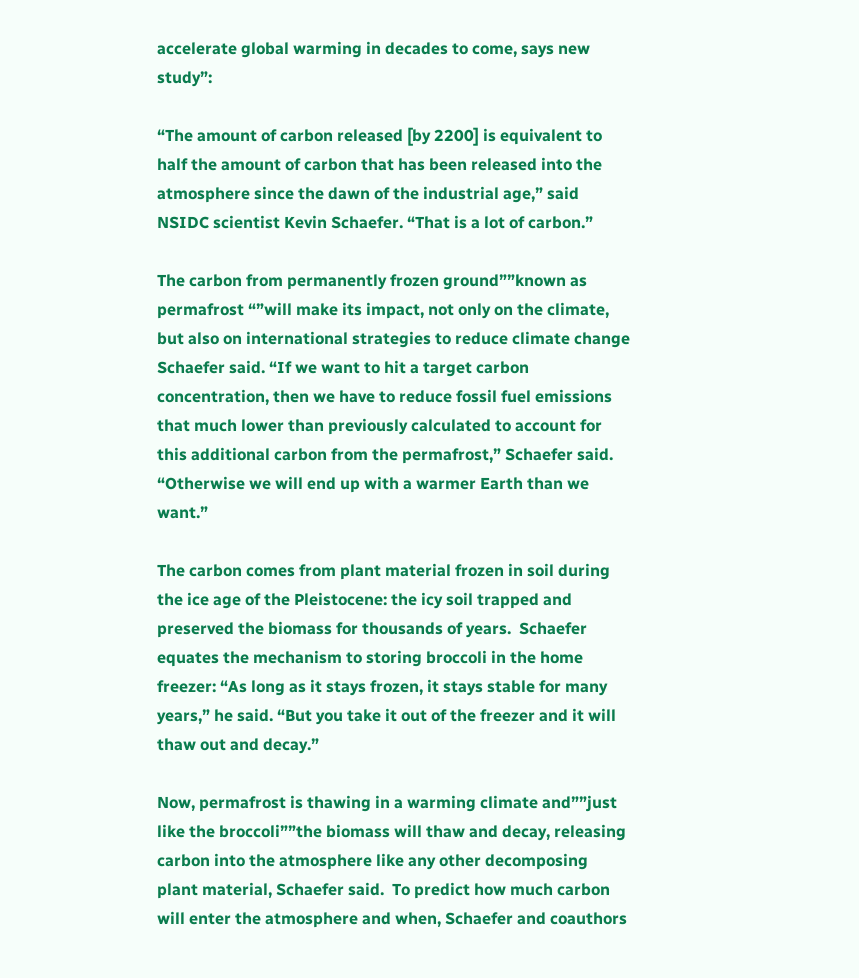accelerate global warming in decades to come, says new study”:

“The amount of carbon released [by 2200] is equivalent to half the amount of carbon that has been released into the atmosphere since the dawn of the industrial age,” said NSIDC scientist Kevin Schaefer. “That is a lot of carbon.”

The carbon from permanently frozen ground””known as permafrost “”will make its impact, not only on the climate, but also on international strategies to reduce climate change Schaefer said. “If we want to hit a target carbon concentration, then we have to reduce fossil fuel emissions that much lower than previously calculated to account for this additional carbon from the permafrost,” Schaefer said. “Otherwise we will end up with a warmer Earth than we want.”

The carbon comes from plant material frozen in soil during the ice age of the Pleistocene: the icy soil trapped and preserved the biomass for thousands of years.  Schaefer equates the mechanism to storing broccoli in the home freezer: “As long as it stays frozen, it stays stable for many years,” he said. “But you take it out of the freezer and it will thaw out and decay.”

Now, permafrost is thawing in a warming climate and””just like the broccoli””the biomass will thaw and decay, releasing carbon into the atmosphere like any other decomposing plant material, Schaefer said.  To predict how much carbon will enter the atmosphere and when, Schaefer and coauthors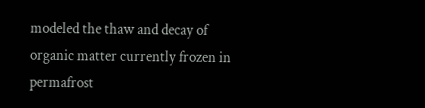modeled the thaw and decay of organic matter currently frozen in permafrost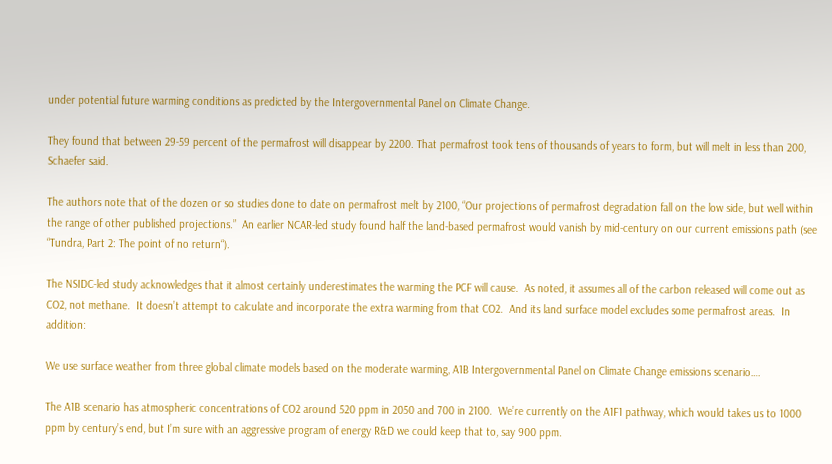under potential future warming conditions as predicted by the Intergovernmental Panel on Climate Change.

They found that between 29-59 percent of the permafrost will disappear by 2200. That permafrost took tens of thousands of years to form, but will melt in less than 200, Schaefer said.

The authors note that of the dozen or so studies done to date on permafrost melt by 2100, “Our projections of permafrost degradation fall on the low side, but well within the range of other published projections.”  An earlier NCAR-led study found half the land-based permafrost would vanish by mid-century on our current emissions path (see “Tundra, Part 2: The point of no return“).

The NSIDC-led study acknowledges that it almost certainly underestimates the warming the PCF will cause.  As noted, it assumes all of the carbon released will come out as CO2, not methane.  It doesn’t attempt to calculate and incorporate the extra warming from that CO2.  And its land surface model excludes some permafrost areas.  In addition:

We use surface weather from three global climate models based on the moderate warming, A1B Intergovernmental Panel on Climate Change emissions scenario….

The A1B scenario has atmospheric concentrations of CO2 around 520 ppm in 2050 and 700 in 2100.  We’re currently on the A1F1 pathway, which would takes us to 1000 ppm by century’s end, but I’m sure with an aggressive program of energy R&D we could keep that to, say 900 ppm.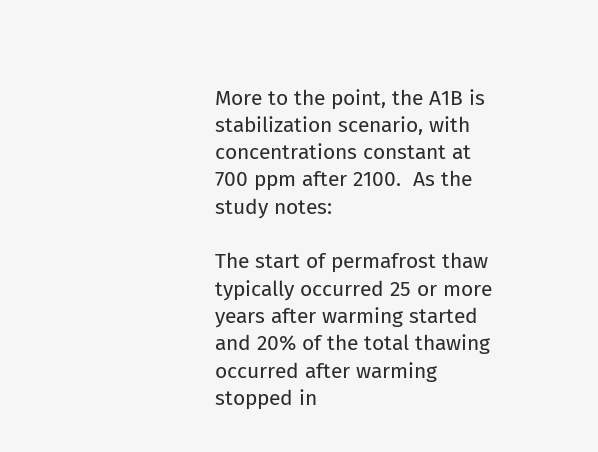More to the point, the A1B is stabilization scenario, with concentrations constant at 700 ppm after 2100.  As the study notes:

The start of permafrost thaw typically occurred 25 or more years after warming started and 20% of the total thawing occurred after warming stopped in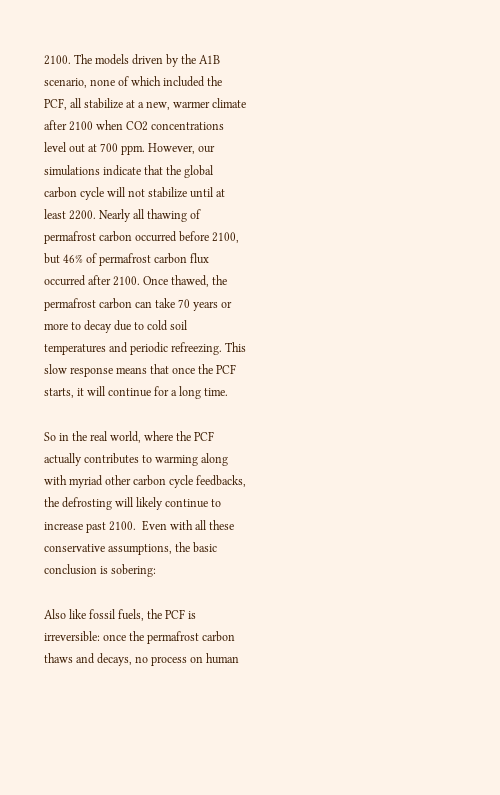2100. The models driven by the A1B scenario, none of which included the PCF, all stabilize at a new, warmer climate after 2100 when CO2 concentrations level out at 700 ppm. However, our simulations indicate that the global carbon cycle will not stabilize until at least 2200. Nearly all thawing of permafrost carbon occurred before 2100, but 46% of permafrost carbon flux occurred after 2100. Once thawed, the permafrost carbon can take 70 years or more to decay due to cold soil temperatures and periodic refreezing. This slow response means that once the PCF starts, it will continue for a long time.

So in the real world, where the PCF actually contributes to warming along with myriad other carbon cycle feedbacks, the defrosting will likely continue to increase past 2100.  Even with all these conservative assumptions, the basic conclusion is sobering:

Also like fossil fuels, the PCF is irreversible: once the permafrost carbon thaws and decays, no process on human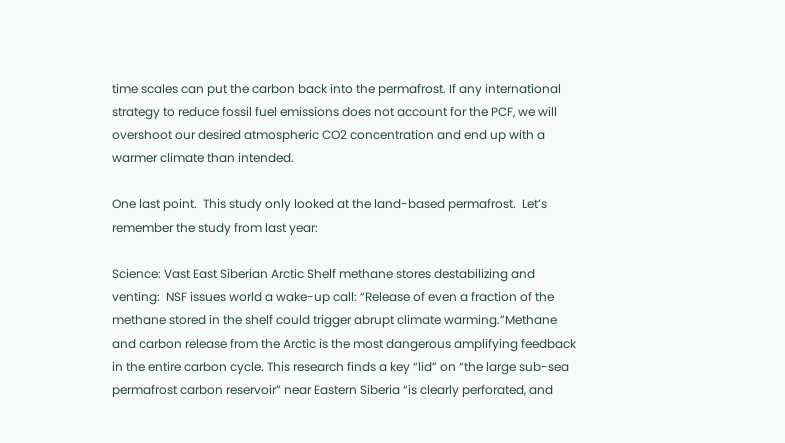time scales can put the carbon back into the permafrost. If any international strategy to reduce fossil fuel emissions does not account for the PCF, we will overshoot our desired atmospheric CO2 concentration and end up with a warmer climate than intended.

One last point.  This study only looked at the land-based permafrost.  Let’s remember the study from last year:

Science: Vast East Siberian Arctic Shelf methane stores destabilizing and venting:  NSF issues world a wake-up call: “Release of even a fraction of the methane stored in the shelf could trigger abrupt climate warming.”Methane and carbon release from the Arctic is the most dangerous amplifying feedback in the entire carbon cycle. This research finds a key “lid” on “the large sub-sea permafrost carbon reservoir” near Eastern Siberia “is clearly perforated, and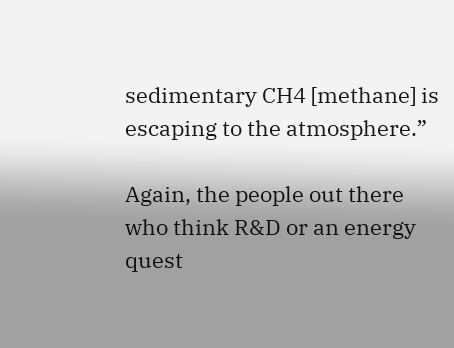sedimentary CH4 [methane] is escaping to the atmosphere.”

Again, the people out there who think R&D or an energy quest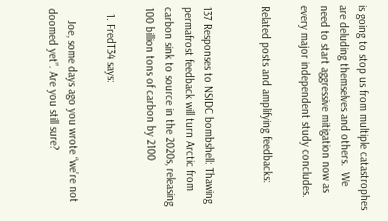is going to stop us from multiple catastrophes are deluding themselves and others.  We need to start aggressive mitigation now as every major independent study concludes.

Related posts and amplifying feedbacks:


137 Responses to NSIDC bombshell: Thawing permafrost feedback will turn Arctic from carbon sink to source in the 2020s, releasing 100 billion tons of carbon by 2100

  1. FredT34 says:

    Joe, some days ago you wrote “we’re not doomed yet”. Are you still sure?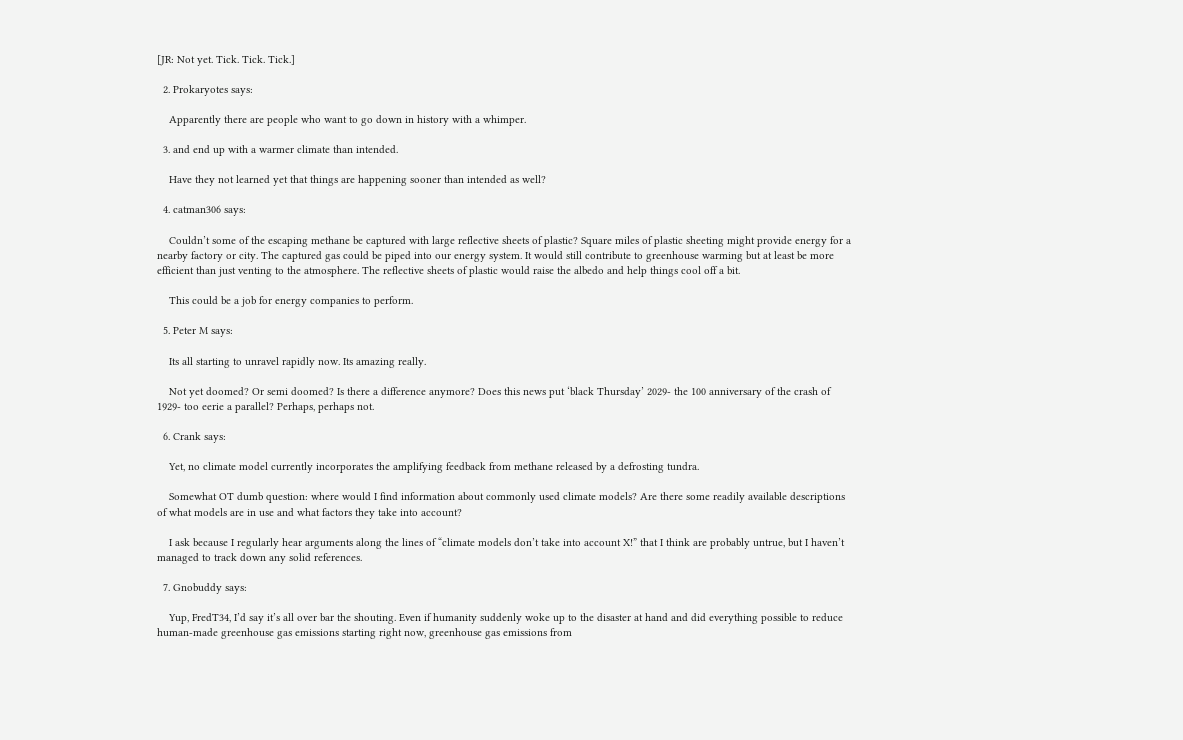[JR: Not yet. Tick. Tick. Tick.]

  2. Prokaryotes says:

    Apparently there are people who want to go down in history with a whimper.

  3. and end up with a warmer climate than intended.

    Have they not learned yet that things are happening sooner than intended as well?

  4. catman306 says:

    Couldn’t some of the escaping methane be captured with large reflective sheets of plastic? Square miles of plastic sheeting might provide energy for a nearby factory or city. The captured gas could be piped into our energy system. It would still contribute to greenhouse warming but at least be more efficient than just venting to the atmosphere. The reflective sheets of plastic would raise the albedo and help things cool off a bit.

    This could be a job for energy companies to perform.

  5. Peter M says:

    Its all starting to unravel rapidly now. Its amazing really.

    Not yet doomed? Or semi doomed? Is there a difference anymore? Does this news put ‘black Thursday’ 2029- the 100 anniversary of the crash of 1929- too eerie a parallel? Perhaps, perhaps not.

  6. Crank says:

    Yet, no climate model currently incorporates the amplifying feedback from methane released by a defrosting tundra.

    Somewhat OT dumb question: where would I find information about commonly used climate models? Are there some readily available descriptions of what models are in use and what factors they take into account?

    I ask because I regularly hear arguments along the lines of “climate models don’t take into account X!” that I think are probably untrue, but I haven’t managed to track down any solid references.

  7. Gnobuddy says:

    Yup, FredT34, I’d say it’s all over bar the shouting. Even if humanity suddenly woke up to the disaster at hand and did everything possible to reduce human-made greenhouse gas emissions starting right now, greenhouse gas emissions from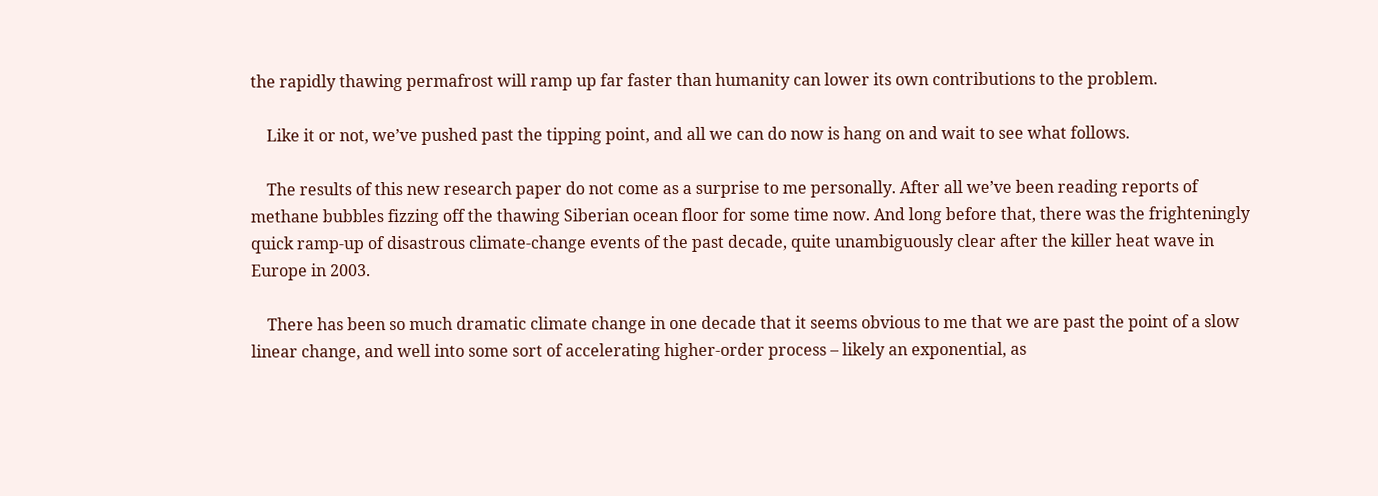the rapidly thawing permafrost will ramp up far faster than humanity can lower its own contributions to the problem.

    Like it or not, we’ve pushed past the tipping point, and all we can do now is hang on and wait to see what follows.

    The results of this new research paper do not come as a surprise to me personally. After all we’ve been reading reports of methane bubbles fizzing off the thawing Siberian ocean floor for some time now. And long before that, there was the frighteningly quick ramp-up of disastrous climate-change events of the past decade, quite unambiguously clear after the killer heat wave in Europe in 2003.

    There has been so much dramatic climate change in one decade that it seems obvious to me that we are past the point of a slow linear change, and well into some sort of accelerating higher-order process – likely an exponential, as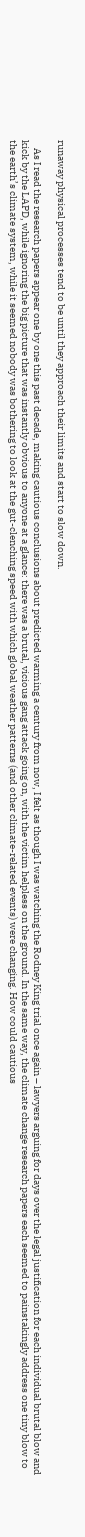runaway physical processes tend to be until they approach their limits and start to slow down.

    As I read the research papers appear one by one this past decade, making cautious conclusions about predicted warming a century from now, I felt as though I was watching the Rodney King trial once again – lawyers arguing for days over the legal justification for each individual brutal blow and kick by the LAPD, while ignoring the big picture that was instantly obvious to anyone at a glance: there was a brutal, vicious gang attack going on, with the victim helpless on the ground. In the same way, the climate change research papers each seemed to painstakingly address one tiny blow to the earth’s climate system, while it seemed nobody was bothering to look at the gut-clenching speed with which global weather patterns (and other climate-related events) were changing. How could cautious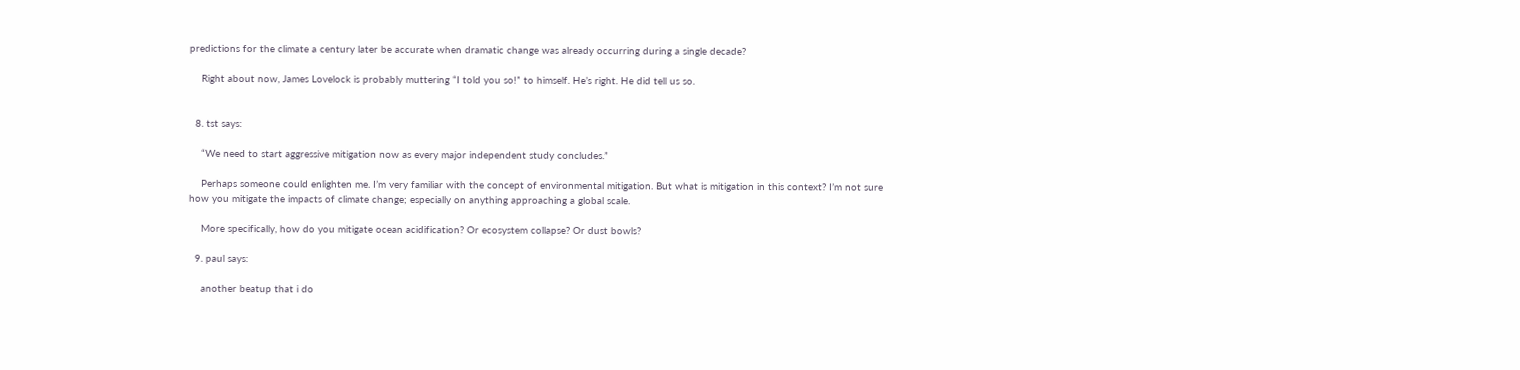predictions for the climate a century later be accurate when dramatic change was already occurring during a single decade?

    Right about now, James Lovelock is probably muttering “I told you so!” to himself. He’s right. He did tell us so.


  8. tst says:

    “We need to start aggressive mitigation now as every major independent study concludes.”

    Perhaps someone could enlighten me. I’m very familiar with the concept of environmental mitigation. But what is mitigation in this context? I’m not sure how you mitigate the impacts of climate change; especially on anything approaching a global scale.

    More specifically, how do you mitigate ocean acidification? Or ecosystem collapse? Or dust bowls?

  9. paul says:

    another beatup that i do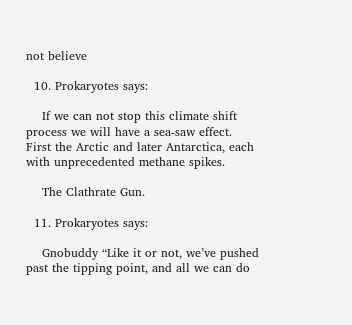not believe

  10. Prokaryotes says:

    If we can not stop this climate shift process we will have a sea-saw effect. First the Arctic and later Antarctica, each with unprecedented methane spikes.

    The Clathrate Gun.

  11. Prokaryotes says:

    Gnobuddy “Like it or not, we’ve pushed past the tipping point, and all we can do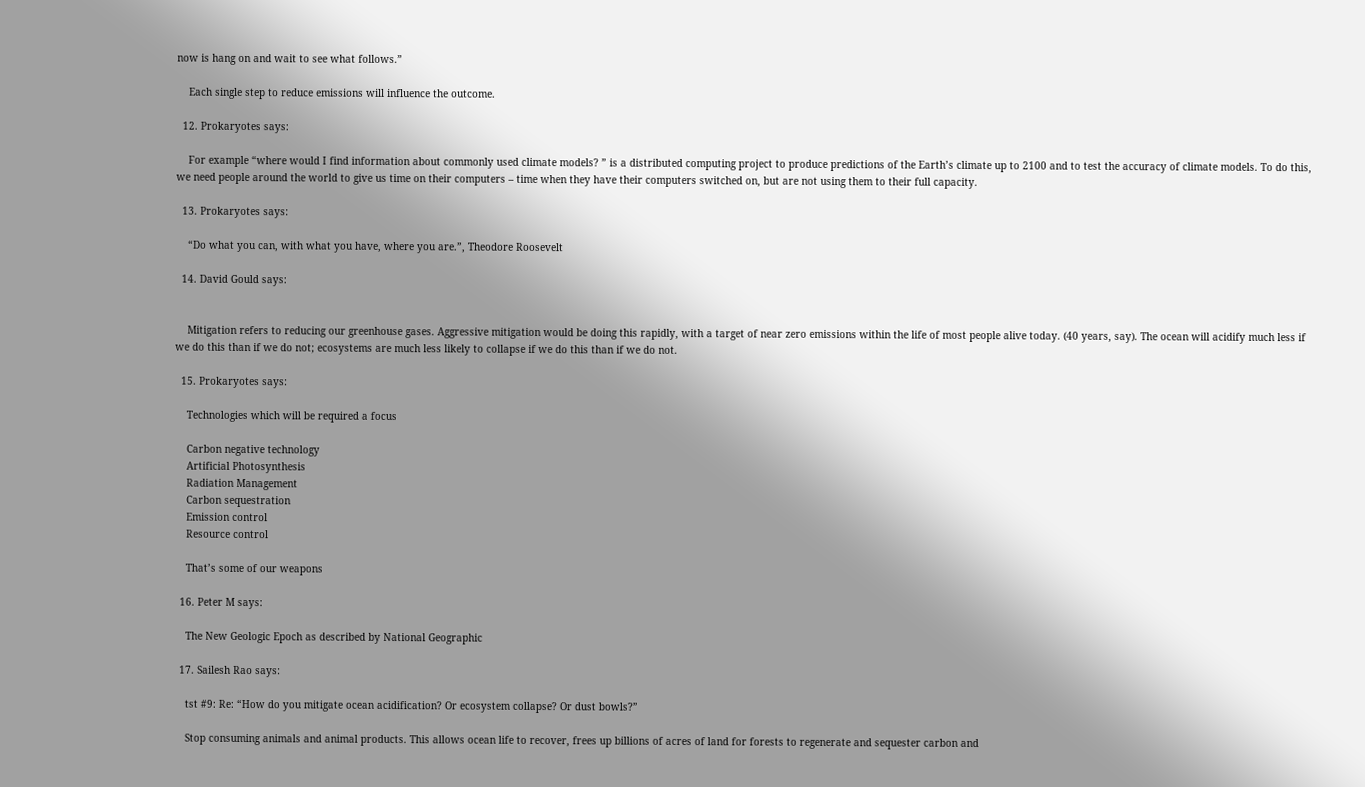now is hang on and wait to see what follows.”

    Each single step to reduce emissions will influence the outcome.

  12. Prokaryotes says:

    For example “where would I find information about commonly used climate models? ” is a distributed computing project to produce predictions of the Earth’s climate up to 2100 and to test the accuracy of climate models. To do this, we need people around the world to give us time on their computers – time when they have their computers switched on, but are not using them to their full capacity.

  13. Prokaryotes says:

    “Do what you can, with what you have, where you are.”, Theodore Roosevelt

  14. David Gould says:


    Mitigation refers to reducing our greenhouse gases. Aggressive mitigation would be doing this rapidly, with a target of near zero emissions within the life of most people alive today. (40 years, say). The ocean will acidify much less if we do this than if we do not; ecosystems are much less likely to collapse if we do this than if we do not.

  15. Prokaryotes says:

    Technologies which will be required a focus

    Carbon negative technology
    Artificial Photosynthesis
    Radiation Management
    Carbon sequestration
    Emission control
    Resource control

    That’s some of our weapons

  16. Peter M says:

    The New Geologic Epoch as described by National Geographic

  17. Sailesh Rao says:

    tst #9: Re: “How do you mitigate ocean acidification? Or ecosystem collapse? Or dust bowls?”

    Stop consuming animals and animal products. This allows ocean life to recover, frees up billions of acres of land for forests to regenerate and sequester carbon and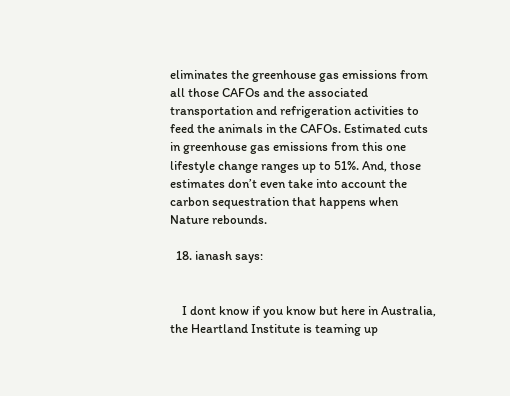eliminates the greenhouse gas emissions from all those CAFOs and the associated transportation and refrigeration activities to feed the animals in the CAFOs. Estimated cuts in greenhouse gas emissions from this one lifestyle change ranges up to 51%. And, those estimates don’t even take into account the carbon sequestration that happens when Nature rebounds.

  18. ianash says:


    I dont know if you know but here in Australia, the Heartland Institute is teaming up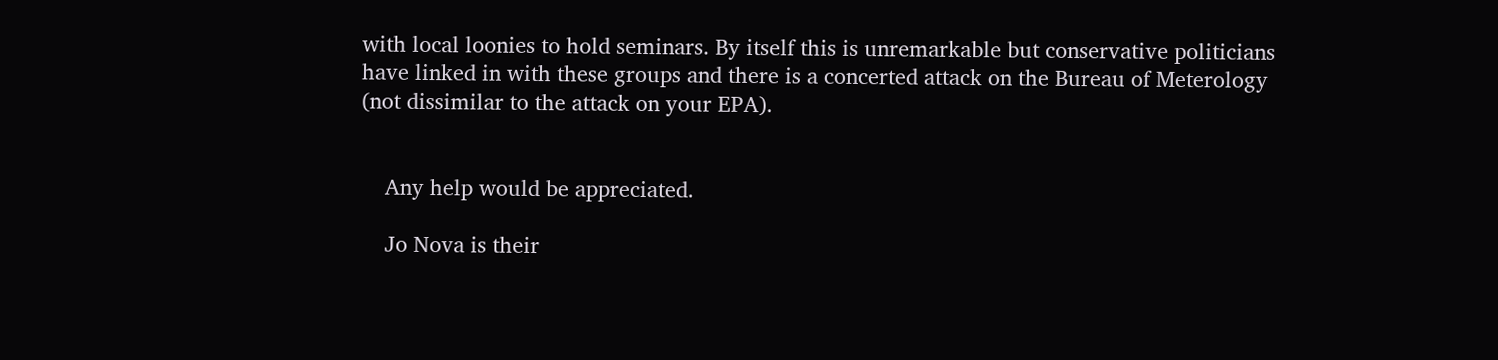with local loonies to hold seminars. By itself this is unremarkable but conservative politicians have linked in with these groups and there is a concerted attack on the Bureau of Meterology (not dissimilar to the attack on your EPA).


    Any help would be appreciated.

    Jo Nova is their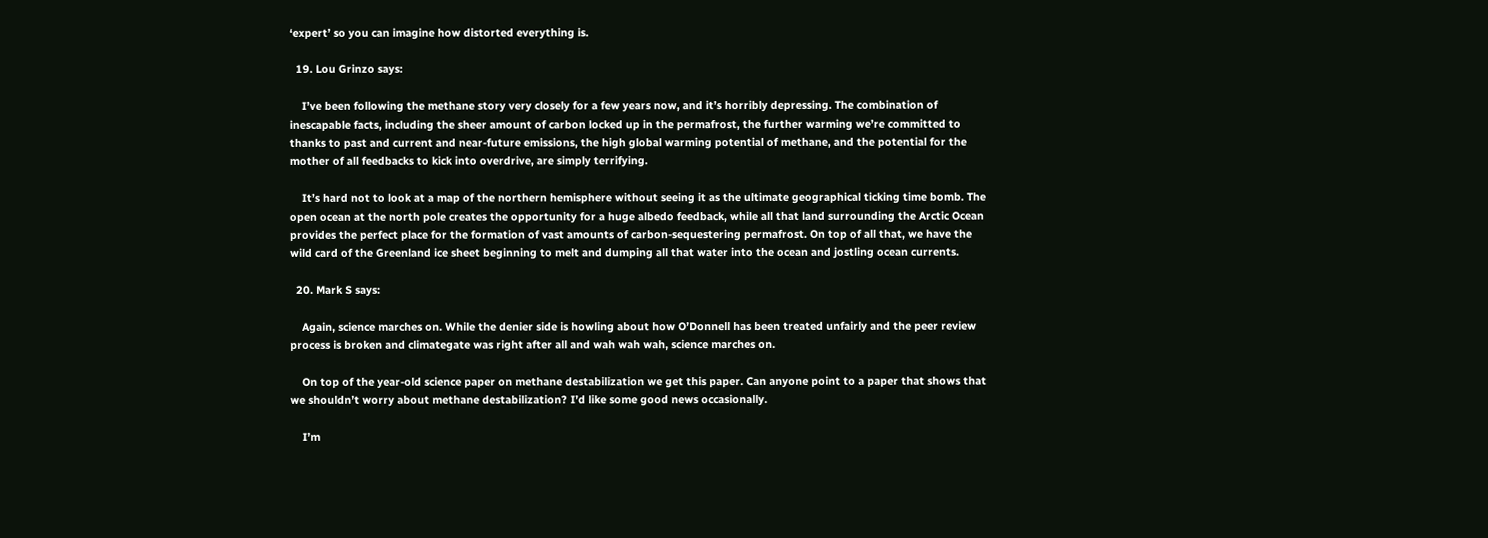‘expert’ so you can imagine how distorted everything is.

  19. Lou Grinzo says:

    I’ve been following the methane story very closely for a few years now, and it’s horribly depressing. The combination of inescapable facts, including the sheer amount of carbon locked up in the permafrost, the further warming we’re committed to thanks to past and current and near-future emissions, the high global warming potential of methane, and the potential for the mother of all feedbacks to kick into overdrive, are simply terrifying.

    It’s hard not to look at a map of the northern hemisphere without seeing it as the ultimate geographical ticking time bomb. The open ocean at the north pole creates the opportunity for a huge albedo feedback, while all that land surrounding the Arctic Ocean provides the perfect place for the formation of vast amounts of carbon-sequestering permafrost. On top of all that, we have the wild card of the Greenland ice sheet beginning to melt and dumping all that water into the ocean and jostling ocean currents.

  20. Mark S says:

    Again, science marches on. While the denier side is howling about how O’Donnell has been treated unfairly and the peer review process is broken and climategate was right after all and wah wah wah, science marches on.

    On top of the year-old science paper on methane destabilization we get this paper. Can anyone point to a paper that shows that we shouldn’t worry about methane destabilization? I’d like some good news occasionally.

    I’m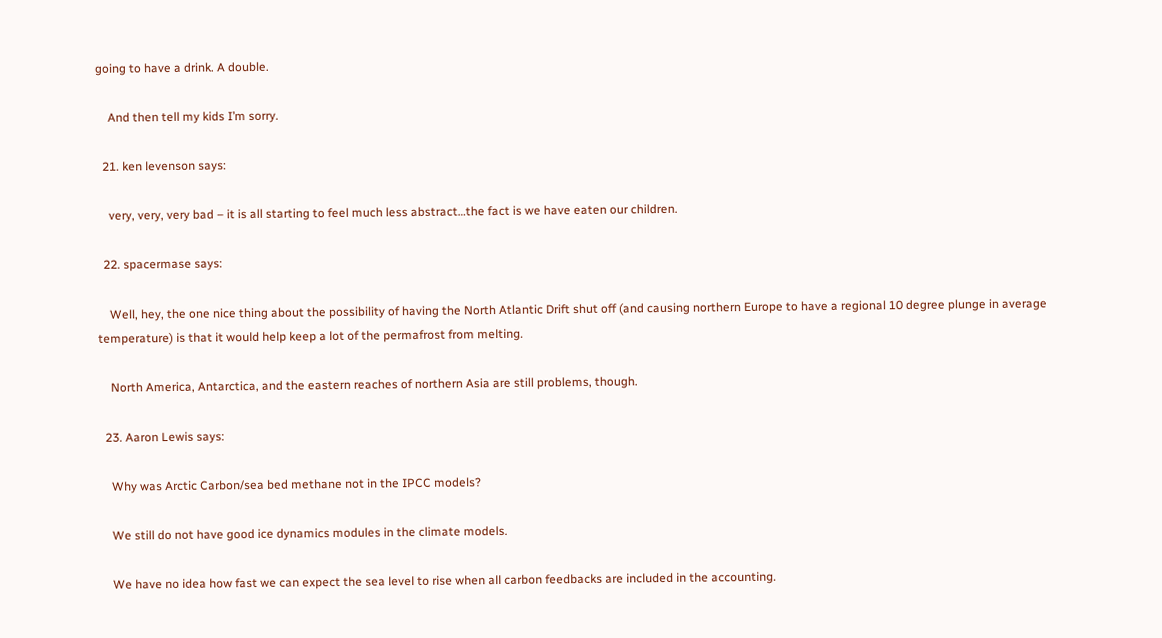going to have a drink. A double.

    And then tell my kids I’m sorry.

  21. ken levenson says:

    very, very, very bad – it is all starting to feel much less abstract…the fact is we have eaten our children.

  22. spacermase says:

    Well, hey, the one nice thing about the possibility of having the North Atlantic Drift shut off (and causing northern Europe to have a regional 10 degree plunge in average temperature) is that it would help keep a lot of the permafrost from melting.

    North America, Antarctica, and the eastern reaches of northern Asia are still problems, though.

  23. Aaron Lewis says:

    Why was Arctic Carbon/sea bed methane not in the IPCC models?

    We still do not have good ice dynamics modules in the climate models.

    We have no idea how fast we can expect the sea level to rise when all carbon feedbacks are included in the accounting.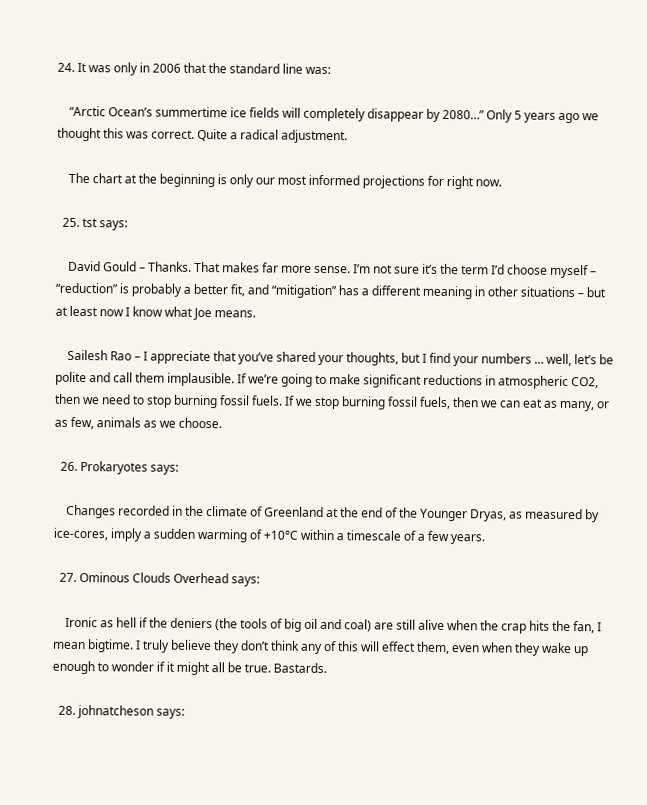24. It was only in 2006 that the standard line was:

    “Arctic Ocean’s summertime ice fields will completely disappear by 2080…” Only 5 years ago we thought this was correct. Quite a radical adjustment.

    The chart at the beginning is only our most informed projections for right now.

  25. tst says:

    David Gould – Thanks. That makes far more sense. I’m not sure it’s the term I’d choose myself – “reduction” is probably a better fit, and “mitigation” has a different meaning in other situations – but at least now I know what Joe means.

    Sailesh Rao – I appreciate that you’ve shared your thoughts, but I find your numbers … well, let’s be polite and call them implausible. If we’re going to make significant reductions in atmospheric CO2, then we need to stop burning fossil fuels. If we stop burning fossil fuels, then we can eat as many, or as few, animals as we choose.

  26. Prokaryotes says:

    Changes recorded in the climate of Greenland at the end of the Younger Dryas, as measured by ice-cores, imply a sudden warming of +10°C within a timescale of a few years.

  27. Ominous Clouds Overhead says:

    Ironic as hell if the deniers (the tools of big oil and coal) are still alive when the crap hits the fan, I mean bigtime. I truly believe they don’t think any of this will effect them, even when they wake up enough to wonder if it might all be true. Bastards.

  28. johnatcheson says: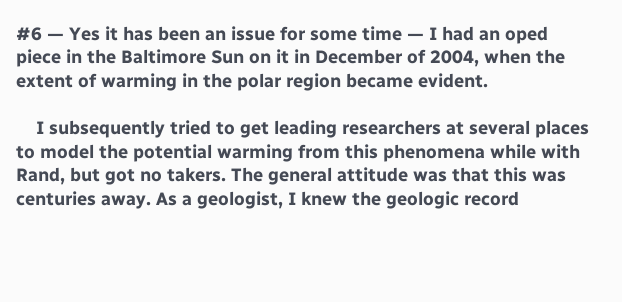#6 — Yes it has been an issue for some time — I had an oped piece in the Baltimore Sun on it in December of 2004, when the extent of warming in the polar region became evident.

    I subsequently tried to get leading researchers at several places to model the potential warming from this phenomena while with Rand, but got no takers. The general attitude was that this was centuries away. As a geologist, I knew the geologic record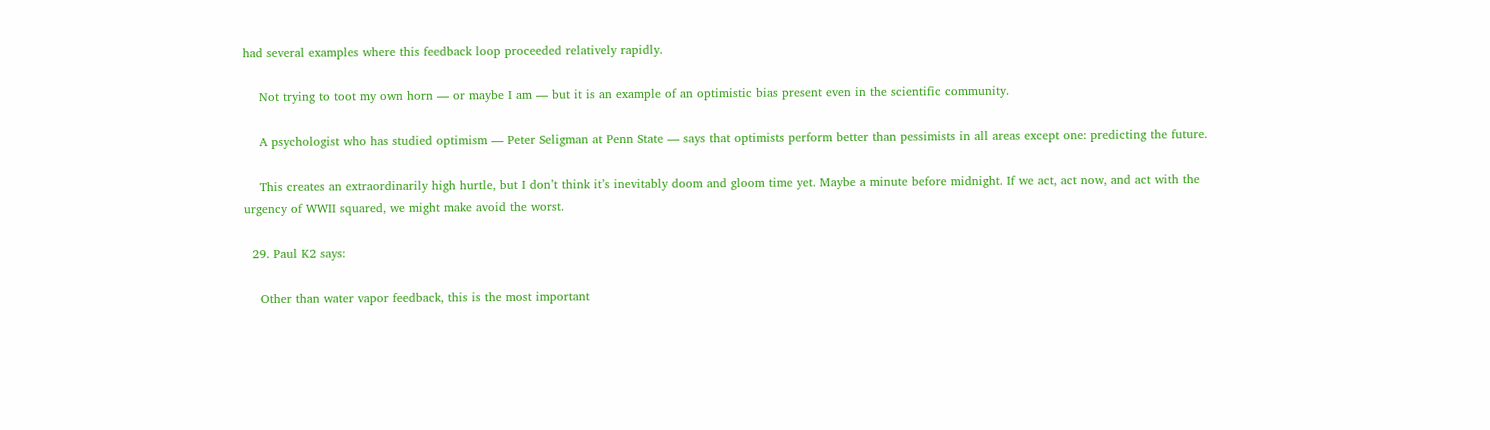had several examples where this feedback loop proceeded relatively rapidly.

    Not trying to toot my own horn — or maybe I am — but it is an example of an optimistic bias present even in the scientific community.

    A psychologist who has studied optimism — Peter Seligman at Penn State — says that optimists perform better than pessimists in all areas except one: predicting the future.

    This creates an extraordinarily high hurtle, but I don’t think it’s inevitably doom and gloom time yet. Maybe a minute before midnight. If we act, act now, and act with the urgency of WWII squared, we might make avoid the worst.

  29. Paul K2 says:

    Other than water vapor feedback, this is the most important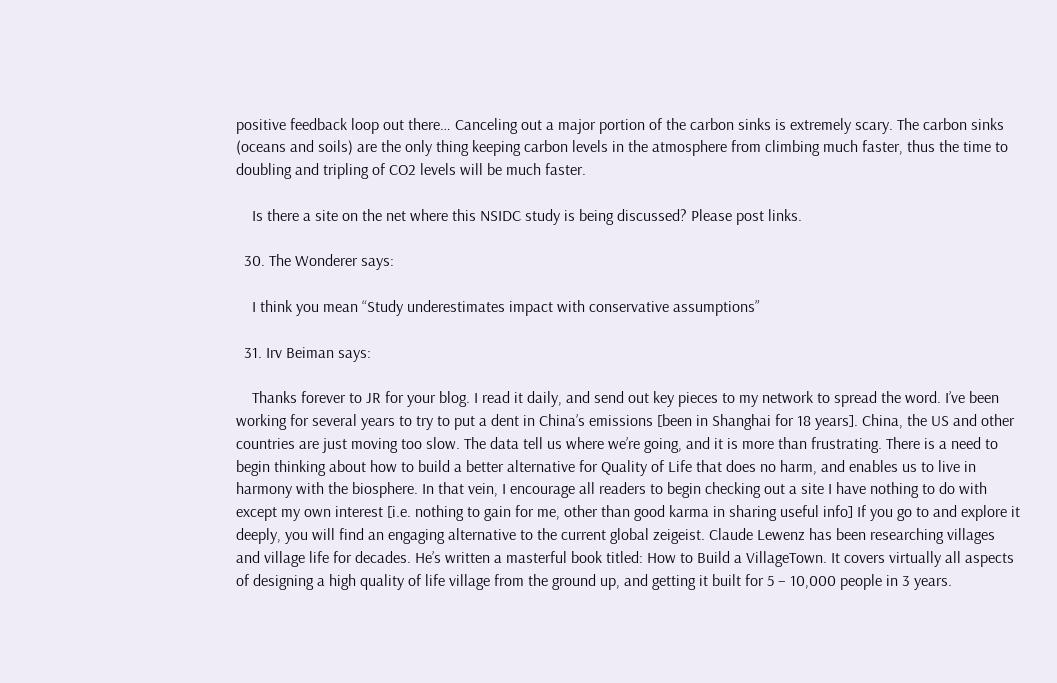positive feedback loop out there… Canceling out a major portion of the carbon sinks is extremely scary. The carbon sinks (oceans and soils) are the only thing keeping carbon levels in the atmosphere from climbing much faster, thus the time to doubling and tripling of CO2 levels will be much faster.

    Is there a site on the net where this NSIDC study is being discussed? Please post links.

  30. The Wonderer says:

    I think you mean “Study underestimates impact with conservative assumptions”

  31. Irv Beiman says:

    Thanks forever to JR for your blog. I read it daily, and send out key pieces to my network to spread the word. I’ve been working for several years to try to put a dent in China’s emissions [been in Shanghai for 18 years]. China, the US and other countries are just moving too slow. The data tell us where we’re going, and it is more than frustrating. There is a need to begin thinking about how to build a better alternative for Quality of Life that does no harm, and enables us to live in harmony with the biosphere. In that vein, I encourage all readers to begin checking out a site I have nothing to do with except my own interest [i.e. nothing to gain for me, other than good karma in sharing useful info] If you go to and explore it deeply, you will find an engaging alternative to the current global zeigeist. Claude Lewenz has been researching villages and village life for decades. He’s written a masterful book titled: How to Build a VillageTown. It covers virtually all aspects of designing a high quality of life village from the ground up, and getting it built for 5 – 10,000 people in 3 years.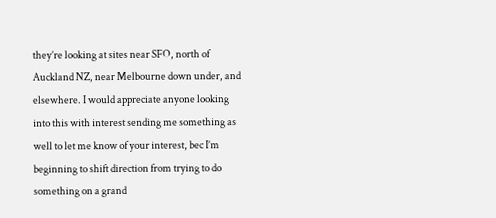they’re looking at sites near SFO, north of Auckland NZ, near Melbourne down under, and elsewhere. I would appreciate anyone looking into this with interest sending me something as well to let me know of your interest, bec I’m beginning to shift direction from trying to do something on a grand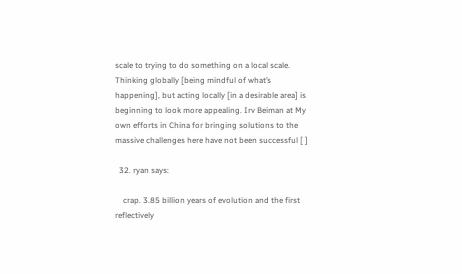scale to trying to do something on a local scale. Thinking globally [being mindful of what’s happening], but acting locally [in a desirable area] is beginning to look more appealing. Irv Beiman at My own efforts in China for bringing solutions to the massive challenges here have not been successful [ ]

  32. ryan says:

    crap. 3.85 billion years of evolution and the first reflectively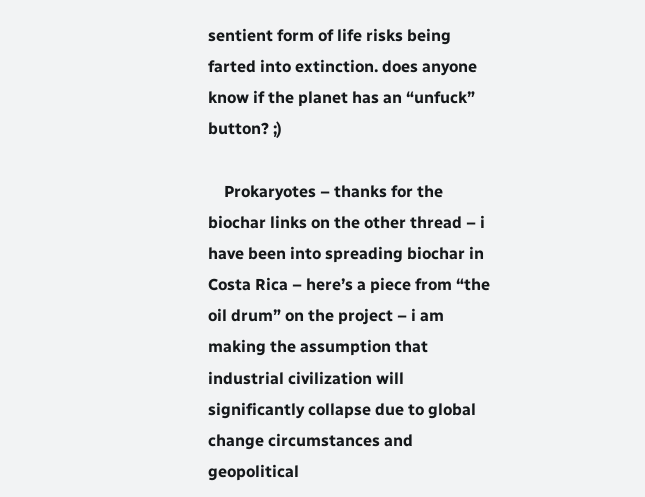sentient form of life risks being farted into extinction. does anyone know if the planet has an “unfuck” button? ;)

    Prokaryotes – thanks for the biochar links on the other thread – i have been into spreading biochar in Costa Rica – here’s a piece from “the oil drum” on the project – i am making the assumption that industrial civilization will significantly collapse due to global change circumstances and geopolitical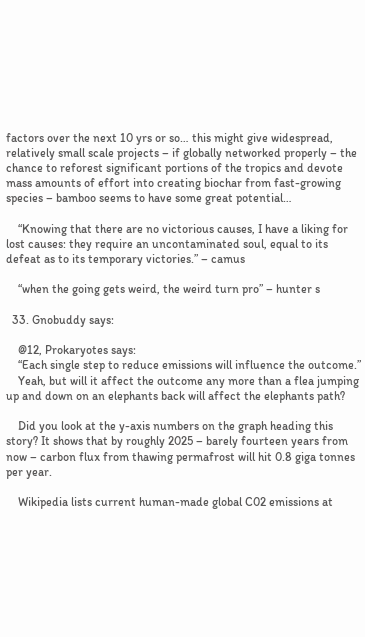factors over the next 10 yrs or so… this might give widespread, relatively small scale projects – if globally networked properly – the chance to reforest significant portions of the tropics and devote mass amounts of effort into creating biochar from fast-growing species – bamboo seems to have some great potential…

    “Knowing that there are no victorious causes, I have a liking for lost causes: they require an uncontaminated soul, equal to its defeat as to its temporary victories.” – camus

    “when the going gets weird, the weird turn pro” – hunter s

  33. Gnobuddy says:

    @12, Prokaryotes says:
    “Each single step to reduce emissions will influence the outcome.”
    Yeah, but will it affect the outcome any more than a flea jumping up and down on an elephants back will affect the elephants path?

    Did you look at the y-axis numbers on the graph heading this story? It shows that by roughly 2025 – barely fourteen years from now – carbon flux from thawing permafrost will hit 0.8 giga tonnes per year.

    Wikipedia lists current human-made global C02 emissions at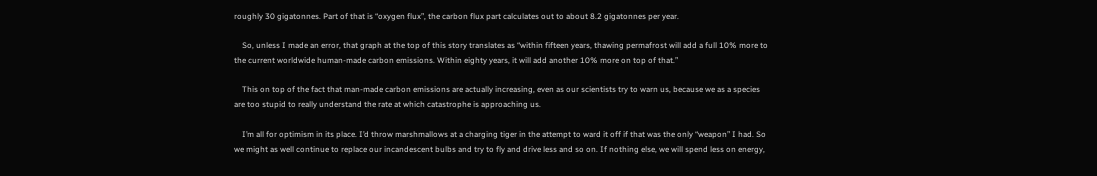roughly 30 gigatonnes. Part of that is “oxygen flux”, the carbon flux part calculates out to about 8.2 gigatonnes per year.

    So, unless I made an error, that graph at the top of this story translates as “within fifteen years, thawing permafrost will add a full 10% more to the current worldwide human-made carbon emissions. Within eighty years, it will add another 10% more on top of that.”

    This on top of the fact that man-made carbon emissions are actually increasing, even as our scientists try to warn us, because we as a species are too stupid to really understand the rate at which catastrophe is approaching us.

    I’m all for optimism in its place. I’d throw marshmallows at a charging tiger in the attempt to ward it off if that was the only “weapon” I had. So we might as well continue to replace our incandescent bulbs and try to fly and drive less and so on. If nothing else, we will spend less on energy,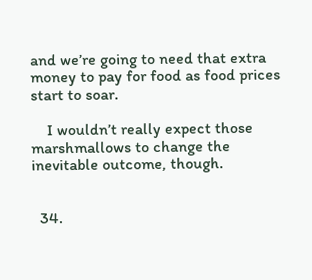and we’re going to need that extra money to pay for food as food prices start to soar.

    I wouldn’t really expect those marshmallows to change the inevitable outcome, though.


  34.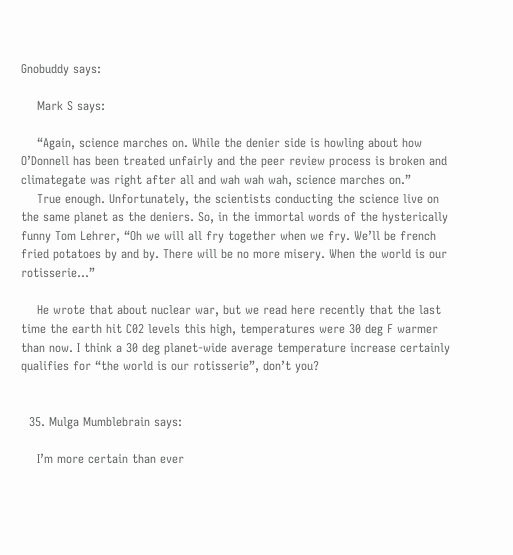Gnobuddy says:

    Mark S says:

    “Again, science marches on. While the denier side is howling about how O’Donnell has been treated unfairly and the peer review process is broken and climategate was right after all and wah wah wah, science marches on.”
    True enough. Unfortunately, the scientists conducting the science live on the same planet as the deniers. So, in the immortal words of the hysterically funny Tom Lehrer, “Oh we will all fry together when we fry. We’ll be french fried potatoes by and by. There will be no more misery. When the world is our rotisserie…”

    He wrote that about nuclear war, but we read here recently that the last time the earth hit C02 levels this high, temperatures were 30 deg F warmer than now. I think a 30 deg planet-wide average temperature increase certainly qualifies for “the world is our rotisserie”, don’t you?


  35. Mulga Mumblebrain says:

    I’m more certain than ever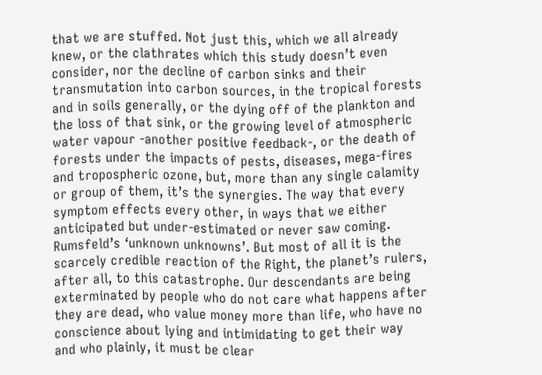that we are stuffed. Not just this, which we all already knew, or the clathrates which this study doesn’t even consider, nor the decline of carbon sinks and their transmutation into carbon sources, in the tropical forests and in soils generally, or the dying off of the plankton and the loss of that sink, or the growing level of atmospheric water vapour -another positive feedback-, or the death of forests under the impacts of pests, diseases, mega-fires and tropospheric ozone, but, more than any single calamity or group of them, it’s the synergies. The way that every symptom effects every other, in ways that we either anticipated but under-estimated or never saw coming. Rumsfeld’s ‘unknown unknowns’. But most of all it is the scarcely credible reaction of the Right, the planet’s rulers, after all, to this catastrophe. Our descendants are being exterminated by people who do not care what happens after they are dead, who value money more than life, who have no conscience about lying and intimidating to get their way and who plainly, it must be clear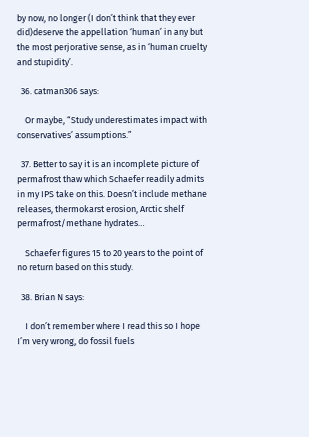by now, no longer (I don’t think that they ever did)deserve the appellation ‘human’ in any but the most perjorative sense, as in ‘human cruelty and stupidity’.

  36. catman306 says:

    Or maybe, “Study underestimates impact with conservatives’ assumptions.”

  37. Better to say it is an incomplete picture of permafrost thaw which Schaefer readily admits in my IPS take on this. Doesn’t include methane releases, thermokarst erosion, Arctic shelf permafrost/methane hydrates…

    Schaefer figures 15 to 20 years to the point of no return based on this study.

  38. Brian N says:

    I don’t remember where I read this so I hope I’m very wrong, do fossil fuels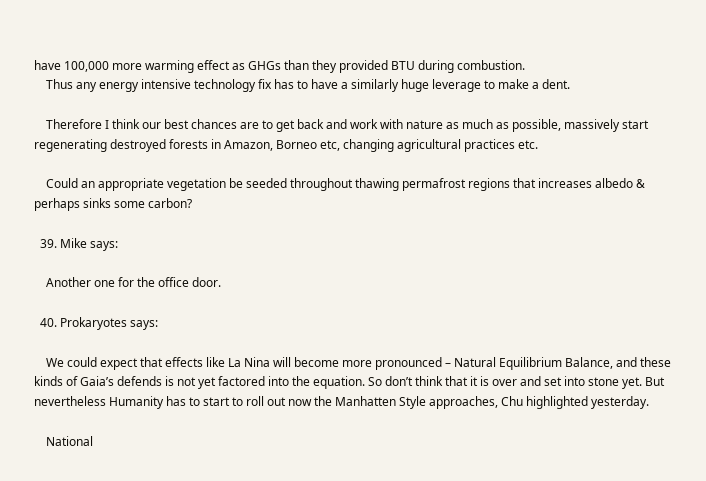have 100,000 more warming effect as GHGs than they provided BTU during combustion.
    Thus any energy intensive technology fix has to have a similarly huge leverage to make a dent.

    Therefore I think our best chances are to get back and work with nature as much as possible, massively start regenerating destroyed forests in Amazon, Borneo etc, changing agricultural practices etc.

    Could an appropriate vegetation be seeded throughout thawing permafrost regions that increases albedo & perhaps sinks some carbon?

  39. Mike says:

    Another one for the office door.

  40. Prokaryotes says:

    We could expect that effects like La Nina will become more pronounced – Natural Equilibrium Balance, and these kinds of Gaia’s defends is not yet factored into the equation. So don’t think that it is over and set into stone yet. But nevertheless Humanity has to start to roll out now the Manhatten Style approaches, Chu highlighted yesterday.

    National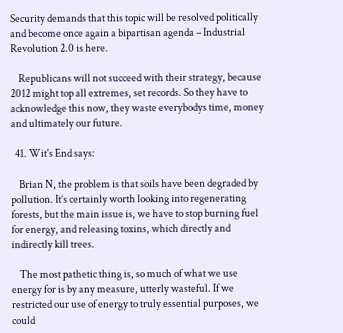Security demands that this topic will be resolved politically and become once again a bipartisan agenda – Industrial Revolution 2.0 is here.

    Republicans will not succeed with their strategy, because 2012 might top all extremes, set records. So they have to acknowledge this now, they waste everybodys time, money and ultimately our future.

  41. Wit's End says:

    Brian N, the problem is that soils have been degraded by pollution. It’s certainly worth looking into regenerating forests, but the main issue is, we have to stop burning fuel for energy, and releasing toxins, which directly and indirectly kill trees.

    The most pathetic thing is, so much of what we use energy for is by any measure, utterly wasteful. If we restricted our use of energy to truly essential purposes, we could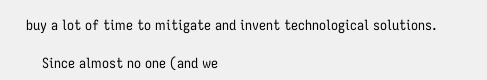buy a lot of time to mitigate and invent technological solutions.

    Since almost no one (and we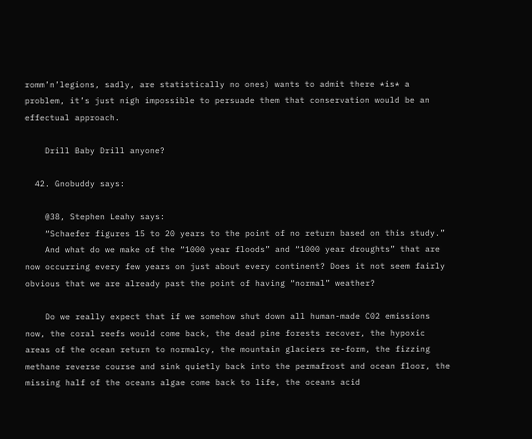romm’n’legions, sadly, are statistically no ones) wants to admit there *is* a problem, it’s just nigh impossible to persuade them that conservation would be an effectual approach.

    Drill Baby Drill anyone?

  42. Gnobuddy says:

    @38, Stephen Leahy says:
    “Schaefer figures 15 to 20 years to the point of no return based on this study.”
    And what do we make of the “1000 year floods” and “1000 year droughts” that are now occurring every few years on just about every continent? Does it not seem fairly obvious that we are already past the point of having “normal” weather?

    Do we really expect that if we somehow shut down all human-made C02 emissions now, the coral reefs would come back, the dead pine forests recover, the hypoxic areas of the ocean return to normalcy, the mountain glaciers re-form, the fizzing methane reverse course and sink quietly back into the permafrost and ocean floor, the missing half of the oceans algae come back to life, the oceans acid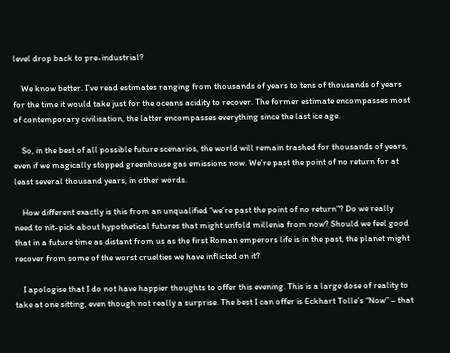level drop back to pre-industrial?

    We know better. I’ve read estimates ranging from thousands of years to tens of thousands of years for the time it would take just for the oceans acidity to recover. The former estimate encompasses most of contemporary civilisation, the latter encompasses everything since the last ice age.

    So, in the best of all possible future scenarios, the world will remain trashed for thousands of years, even if we magically stopped greenhouse gas emissions now. We’re past the point of no return for at least several thousand years, in other words.

    How different exactly is this from an unqualified “we’re past the point of no return”? Do we really need to nit-pick about hypothetical futures that might unfold millenia from now? Should we feel good that in a future time as distant from us as the first Roman emperors life is in the past, the planet might recover from some of the worst cruelties we have inflicted on it?

    I apologise that I do not have happier thoughts to offer this evening. This is a large dose of reality to take at one sitting, even though not really a surprise. The best I can offer is Eckhart Tolle’s “Now” – that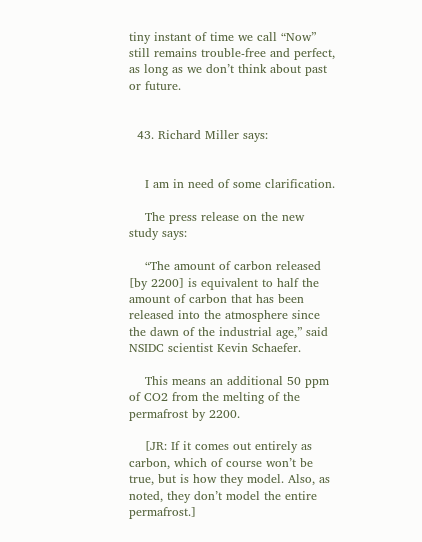tiny instant of time we call “Now” still remains trouble-free and perfect, as long as we don’t think about past or future.


  43. Richard Miller says:


    I am in need of some clarification.

    The press release on the new study says:

    “The amount of carbon released [by 2200] is equivalent to half the amount of carbon that has been released into the atmosphere since the dawn of the industrial age,” said NSIDC scientist Kevin Schaefer.

    This means an additional 50 ppm of CO2 from the melting of the permafrost by 2200.

    [JR: If it comes out entirely as carbon, which of course won’t be true, but is how they model. Also, as noted, they don’t model the entire permafrost.]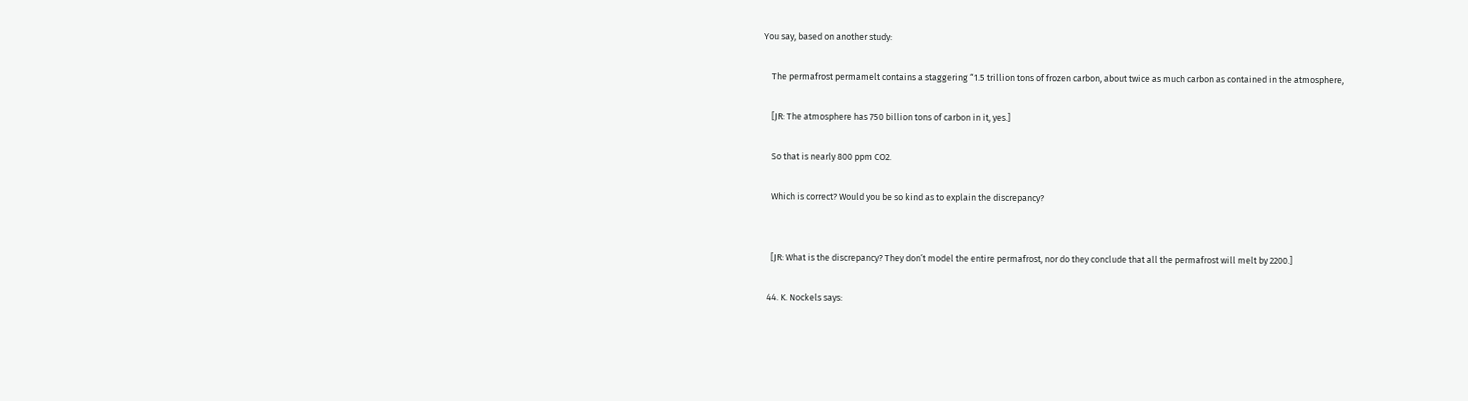You say, based on another study:

    The permafrost permamelt contains a staggering “1.5 trillion tons of frozen carbon, about twice as much carbon as contained in the atmosphere,

    [JR: The atmosphere has 750 billion tons of carbon in it, yes.]

    So that is nearly 800 ppm CO2.

    Which is correct? Would you be so kind as to explain the discrepancy?


    [JR: What is the discrepancy? They don’t model the entire permafrost, nor do they conclude that all the permafrost will melt by 2200.]

  44. K. Nockels says: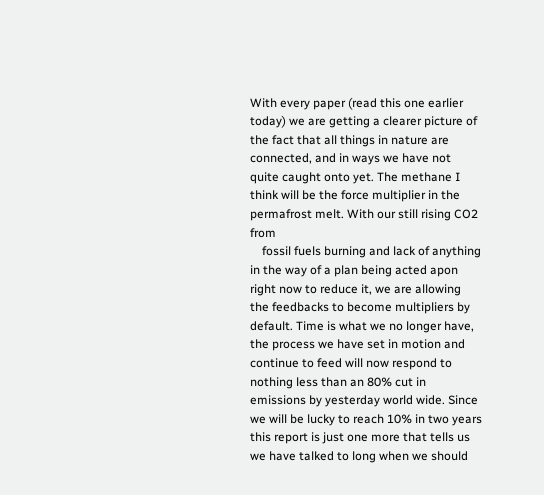With every paper (read this one earlier today) we are getting a clearer picture of the fact that all things in nature are connected, and in ways we have not quite caught onto yet. The methane I think will be the force multiplier in the permafrost melt. With our still rising CO2 from
    fossil fuels burning and lack of anything in the way of a plan being acted apon right now to reduce it, we are allowing the feedbacks to become multipliers by default. Time is what we no longer have, the process we have set in motion and continue to feed will now respond to nothing less than an 80% cut in emissions by yesterday world wide. Since we will be lucky to reach 10% in two years this report is just one more that tells us we have talked to long when we should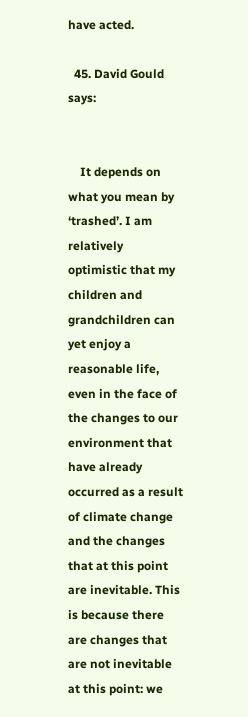have acted.

  45. David Gould says:


    It depends on what you mean by ‘trashed’. I am relatively optimistic that my children and grandchildren can yet enjoy a reasonable life, even in the face of the changes to our environment that have already occurred as a result of climate change and the changes that at this point are inevitable. This is because there are changes that are not inevitable at this point: we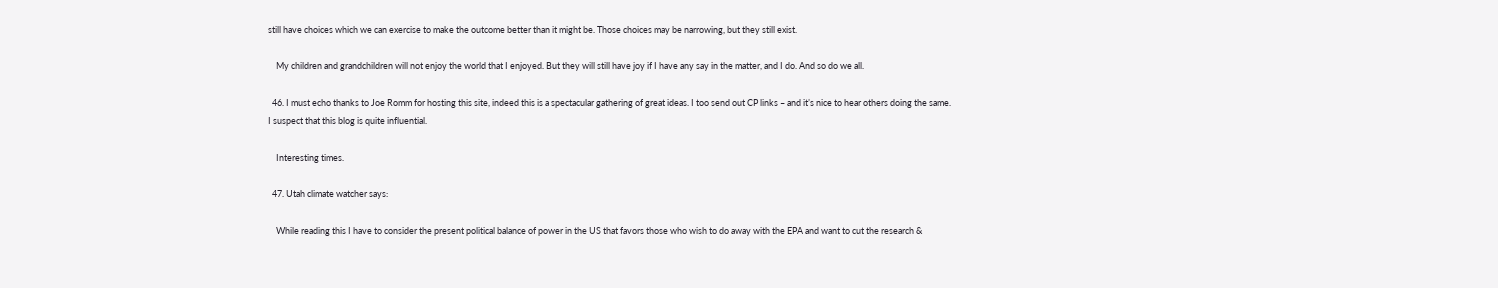still have choices which we can exercise to make the outcome better than it might be. Those choices may be narrowing, but they still exist.

    My children and grandchildren will not enjoy the world that I enjoyed. But they will still have joy if I have any say in the matter, and I do. And so do we all.

  46. I must echo thanks to Joe Romm for hosting this site, indeed this is a spectacular gathering of great ideas. I too send out CP links – and it’s nice to hear others doing the same. I suspect that this blog is quite influential.

    Interesting times.

  47. Utah climate watcher says:

    While reading this I have to consider the present political balance of power in the US that favors those who wish to do away with the EPA and want to cut the research &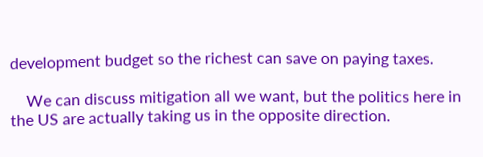development budget so the richest can save on paying taxes.

    We can discuss mitigation all we want, but the politics here in the US are actually taking us in the opposite direction.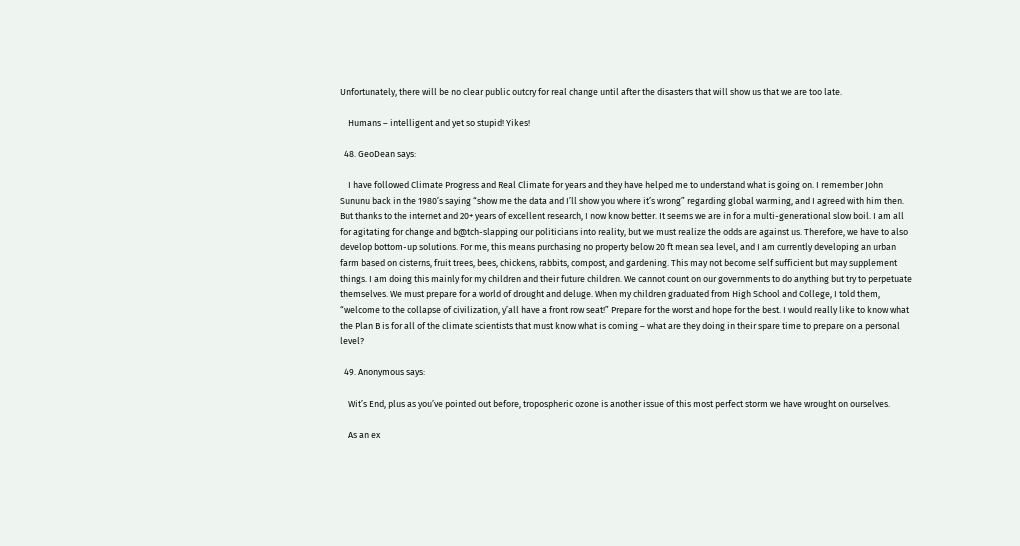Unfortunately, there will be no clear public outcry for real change until after the disasters that will show us that we are too late.

    Humans – intelligent and yet so stupid! Yikes!

  48. GeoDean says:

    I have followed Climate Progress and Real Climate for years and they have helped me to understand what is going on. I remember John Sununu back in the 1980’s saying “show me the data and I’ll show you where it’s wrong” regarding global warming, and I agreed with him then. But thanks to the internet and 20+ years of excellent research, I now know better. It seems we are in for a multi-generational slow boil. I am all for agitating for change and b@tch-slapping our politicians into reality, but we must realize the odds are against us. Therefore, we have to also develop bottom-up solutions. For me, this means purchasing no property below 20 ft mean sea level, and I am currently developing an urban farm based on cisterns, fruit trees, bees, chickens, rabbits, compost, and gardening. This may not become self sufficient but may supplement things. I am doing this mainly for my children and their future children. We cannot count on our governments to do anything but try to perpetuate themselves. We must prepare for a world of drought and deluge. When my children graduated from High School and College, I told them, “welcome to the collapse of civilization, y’all have a front row seat!” Prepare for the worst and hope for the best. I would really like to know what the Plan B is for all of the climate scientists that must know what is coming – what are they doing in their spare time to prepare on a personal level?

  49. Anonymous says:

    Wit’s End, plus as you’ve pointed out before, tropospheric ozone is another issue of this most perfect storm we have wrought on ourselves.

    As an ex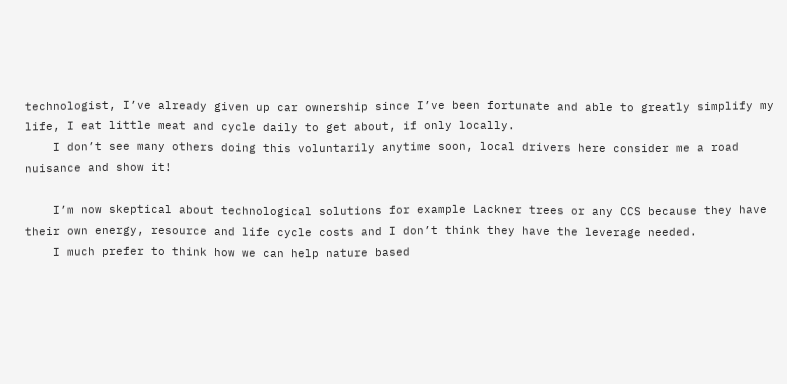technologist, I’ve already given up car ownership since I’ve been fortunate and able to greatly simplify my life, I eat little meat and cycle daily to get about, if only locally.
    I don’t see many others doing this voluntarily anytime soon, local drivers here consider me a road nuisance and show it!

    I’m now skeptical about technological solutions for example Lackner trees or any CCS because they have their own energy, resource and life cycle costs and I don’t think they have the leverage needed.
    I much prefer to think how we can help nature based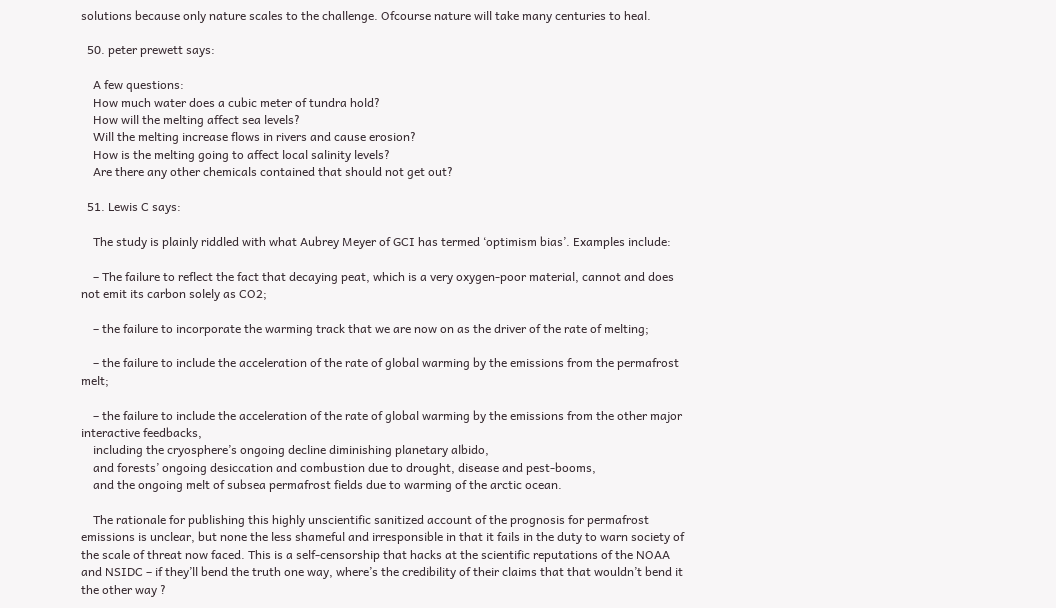solutions because only nature scales to the challenge. Ofcourse nature will take many centuries to heal.

  50. peter prewett says:

    A few questions:
    How much water does a cubic meter of tundra hold?
    How will the melting affect sea levels?
    Will the melting increase flows in rivers and cause erosion?
    How is the melting going to affect local salinity levels?
    Are there any other chemicals contained that should not get out?

  51. Lewis C says:

    The study is plainly riddled with what Aubrey Meyer of GCI has termed ‘optimism bias’. Examples include:

    – The failure to reflect the fact that decaying peat, which is a very oxygen-poor material, cannot and does not emit its carbon solely as CO2;

    – the failure to incorporate the warming track that we are now on as the driver of the rate of melting;

    – the failure to include the acceleration of the rate of global warming by the emissions from the permafrost melt;

    – the failure to include the acceleration of the rate of global warming by the emissions from the other major interactive feedbacks,
    including the cryosphere’s ongoing decline diminishing planetary albido,
    and forests’ ongoing desiccation and combustion due to drought, disease and pest-booms,
    and the ongoing melt of subsea permafrost fields due to warming of the arctic ocean.

    The rationale for publishing this highly unscientific sanitized account of the prognosis for permafrost emissions is unclear, but none the less shameful and irresponsible in that it fails in the duty to warn society of the scale of threat now faced. This is a self-censorship that hacks at the scientific reputations of the NOAA and NSIDC – if they’ll bend the truth one way, where’s the credibility of their claims that that wouldn’t bend it the other way ?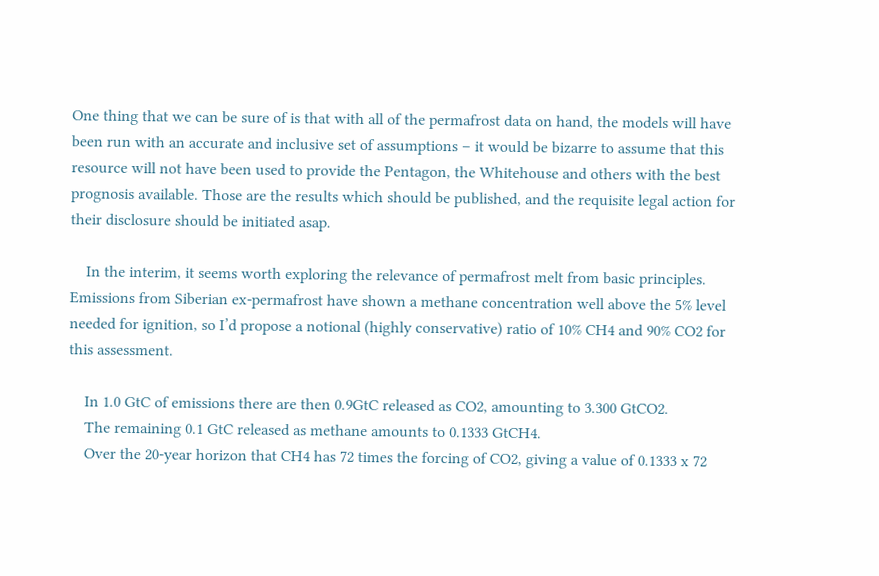One thing that we can be sure of is that with all of the permafrost data on hand, the models will have been run with an accurate and inclusive set of assumptions – it would be bizarre to assume that this resource will not have been used to provide the Pentagon, the Whitehouse and others with the best prognosis available. Those are the results which should be published, and the requisite legal action for their disclosure should be initiated asap.

    In the interim, it seems worth exploring the relevance of permafrost melt from basic principles. Emissions from Siberian ex-permafrost have shown a methane concentration well above the 5% level needed for ignition, so I’d propose a notional (highly conservative) ratio of 10% CH4 and 90% CO2 for this assessment.

    In 1.0 GtC of emissions there are then 0.9GtC released as CO2, amounting to 3.300 GtCO2.
    The remaining 0.1 GtC released as methane amounts to 0.1333 GtCH4.
    Over the 20-year horizon that CH4 has 72 times the forcing of CO2, giving a value of 0.1333 x 72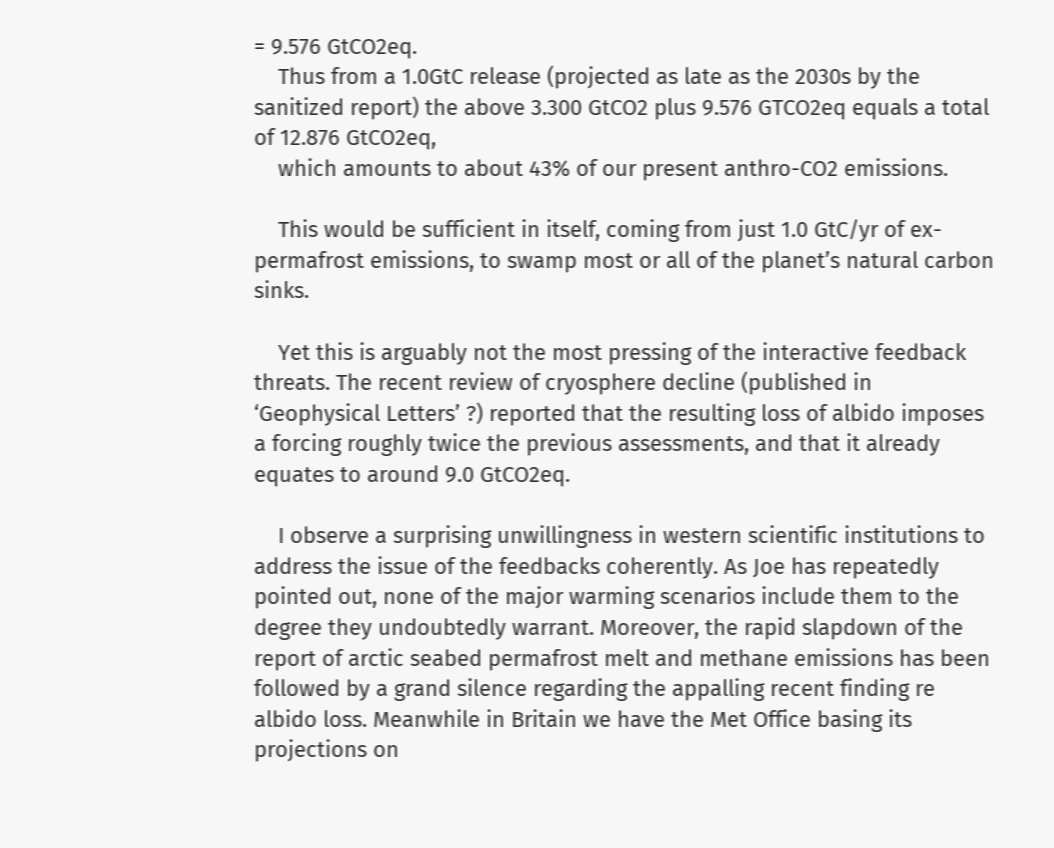= 9.576 GtCO2eq.
    Thus from a 1.0GtC release (projected as late as the 2030s by the sanitized report) the above 3.300 GtCO2 plus 9.576 GTCO2eq equals a total of 12.876 GtCO2eq,
    which amounts to about 43% of our present anthro-CO2 emissions.

    This would be sufficient in itself, coming from just 1.0 GtC/yr of ex-permafrost emissions, to swamp most or all of the planet’s natural carbon sinks.

    Yet this is arguably not the most pressing of the interactive feedback threats. The recent review of cryosphere decline (published in ‘Geophysical Letters’ ?) reported that the resulting loss of albido imposes a forcing roughly twice the previous assessments, and that it already equates to around 9.0 GtCO2eq.

    I observe a surprising unwillingness in western scientific institutions to address the issue of the feedbacks coherently. As Joe has repeatedly pointed out, none of the major warming scenarios include them to the degree they undoubtedly warrant. Moreover, the rapid slapdown of the report of arctic seabed permafrost melt and methane emissions has been followed by a grand silence regarding the appalling recent finding re albido loss. Meanwhile in Britain we have the Met Office basing its projections on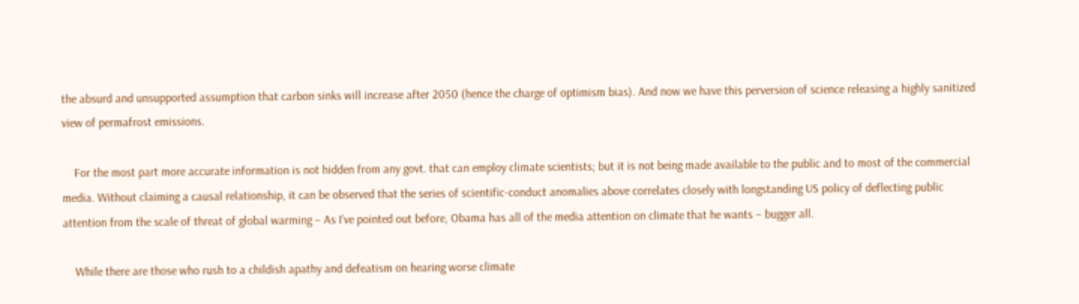the absurd and unsupported assumption that carbon sinks will increase after 2050 (hence the charge of optimism bias). And now we have this perversion of science releasing a highly sanitized view of permafrost emissions.

    For the most part more accurate information is not hidden from any govt. that can employ climate scientists; but it is not being made available to the public and to most of the commercial media. Without claiming a causal relationship, it can be observed that the series of scientific-conduct anomalies above correlates closely with longstanding US policy of deflecting public attention from the scale of threat of global warming – As I’ve pointed out before, Obama has all of the media attention on climate that he wants – bugger all.

    While there are those who rush to a childish apathy and defeatism on hearing worse climate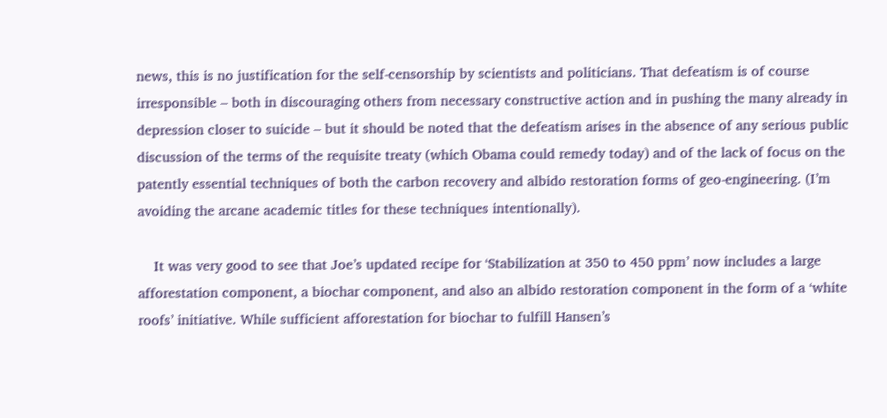news, this is no justification for the self-censorship by scientists and politicians. That defeatism is of course irresponsible – both in discouraging others from necessary constructive action and in pushing the many already in depression closer to suicide – but it should be noted that the defeatism arises in the absence of any serious public discussion of the terms of the requisite treaty (which Obama could remedy today) and of the lack of focus on the patently essential techniques of both the carbon recovery and albido restoration forms of geo-engineering. (I’m avoiding the arcane academic titles for these techniques intentionally).

    It was very good to see that Joe’s updated recipe for ‘Stabilization at 350 to 450 ppm’ now includes a large afforestation component, a biochar component, and also an albido restoration component in the form of a ‘white roofs’ initiative. While sufficient afforestation for biochar to fulfill Hansen’s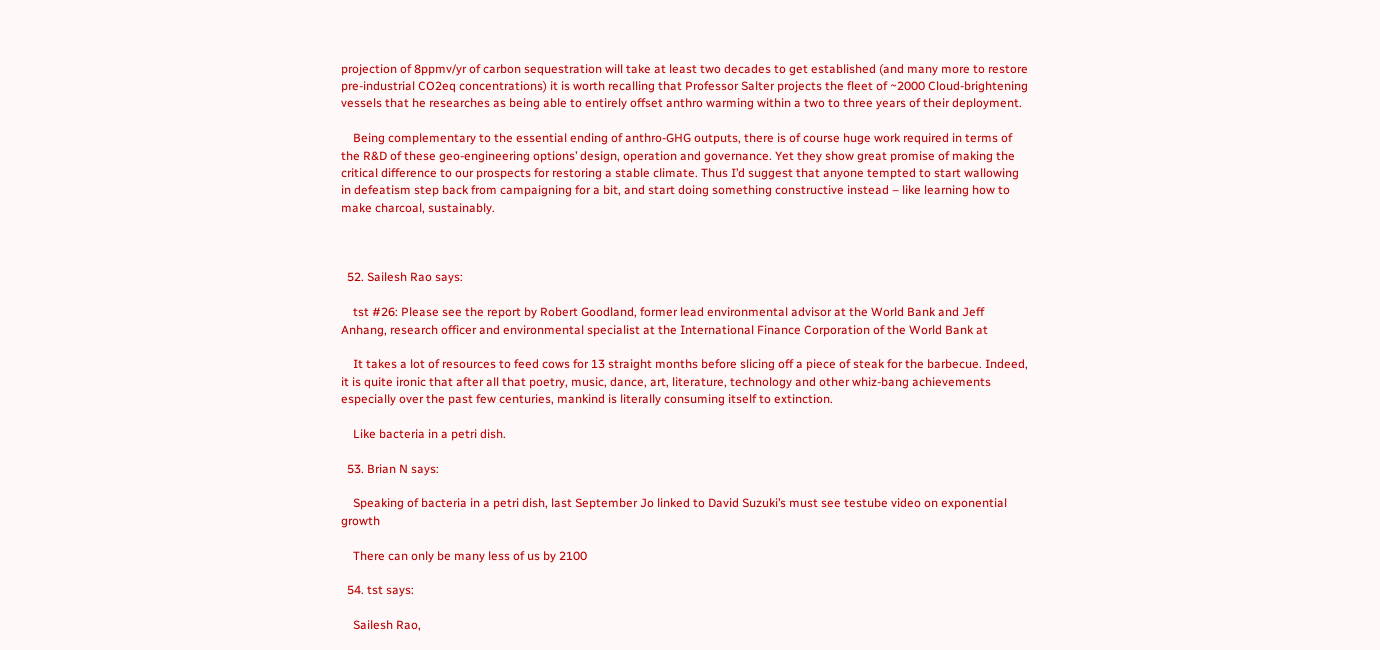projection of 8ppmv/yr of carbon sequestration will take at least two decades to get established (and many more to restore pre-industrial CO2eq concentrations) it is worth recalling that Professor Salter projects the fleet of ~2000 Cloud-brightening vessels that he researches as being able to entirely offset anthro warming within a two to three years of their deployment.

    Being complementary to the essential ending of anthro-GHG outputs, there is of course huge work required in terms of the R&D of these geo-engineering options’ design, operation and governance. Yet they show great promise of making the critical difference to our prospects for restoring a stable climate. Thus I’d suggest that anyone tempted to start wallowing in defeatism step back from campaigning for a bit, and start doing something constructive instead – like learning how to make charcoal, sustainably.



  52. Sailesh Rao says:

    tst #26: Please see the report by Robert Goodland, former lead environmental advisor at the World Bank and Jeff Anhang, research officer and environmental specialist at the International Finance Corporation of the World Bank at

    It takes a lot of resources to feed cows for 13 straight months before slicing off a piece of steak for the barbecue. Indeed, it is quite ironic that after all that poetry, music, dance, art, literature, technology and other whiz-bang achievements especially over the past few centuries, mankind is literally consuming itself to extinction.

    Like bacteria in a petri dish.

  53. Brian N says:

    Speaking of bacteria in a petri dish, last September Jo linked to David Suzuki’s must see testube video on exponential growth

    There can only be many less of us by 2100

  54. tst says:

    Sailesh Rao,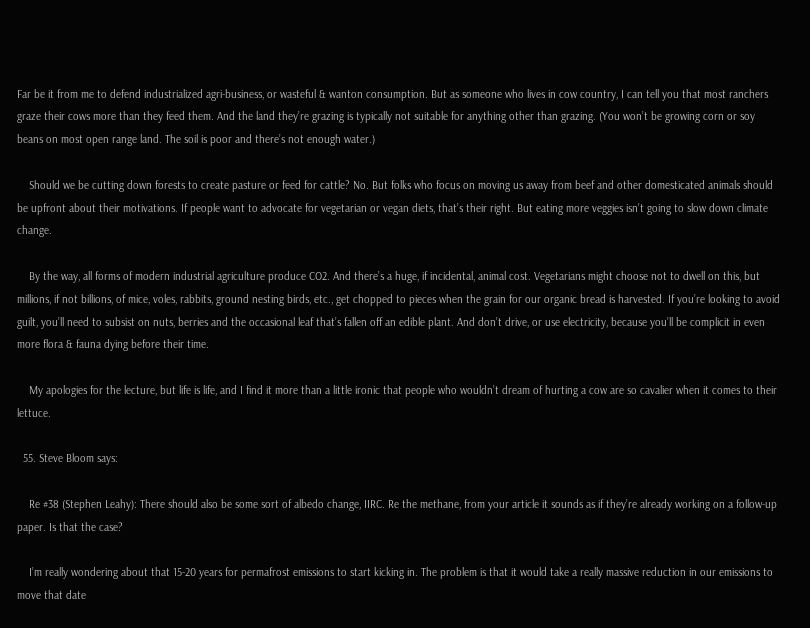Far be it from me to defend industrialized agri-business, or wasteful & wanton consumption. But as someone who lives in cow country, I can tell you that most ranchers graze their cows more than they feed them. And the land they’re grazing is typically not suitable for anything other than grazing. (You won’t be growing corn or soy beans on most open range land. The soil is poor and there’s not enough water.)

    Should we be cutting down forests to create pasture or feed for cattle? No. But folks who focus on moving us away from beef and other domesticated animals should be upfront about their motivations. If people want to advocate for vegetarian or vegan diets, that’s their right. But eating more veggies isn’t going to slow down climate change.

    By the way, all forms of modern industrial agriculture produce CO2. And there’s a huge, if incidental, animal cost. Vegetarians might choose not to dwell on this, but millions, if not billions, of mice, voles, rabbits, ground nesting birds, etc., get chopped to pieces when the grain for our organic bread is harvested. If you’re looking to avoid guilt, you’ll need to subsist on nuts, berries and the occasional leaf that’s fallen off an edible plant. And don’t drive, or use electricity, because you’ll be complicit in even more flora & fauna dying before their time.

    My apologies for the lecture, but life is life, and I find it more than a little ironic that people who wouldn’t dream of hurting a cow are so cavalier when it comes to their lettuce.

  55. Steve Bloom says:

    Re #38 (Stephen Leahy): There should also be some sort of albedo change, IIRC. Re the methane, from your article it sounds as if they’re already working on a follow-up paper. Is that the case?

    I’m really wondering about that 15-20 years for permafrost emissions to start kicking in. The problem is that it would take a really massive reduction in our emissions to move that date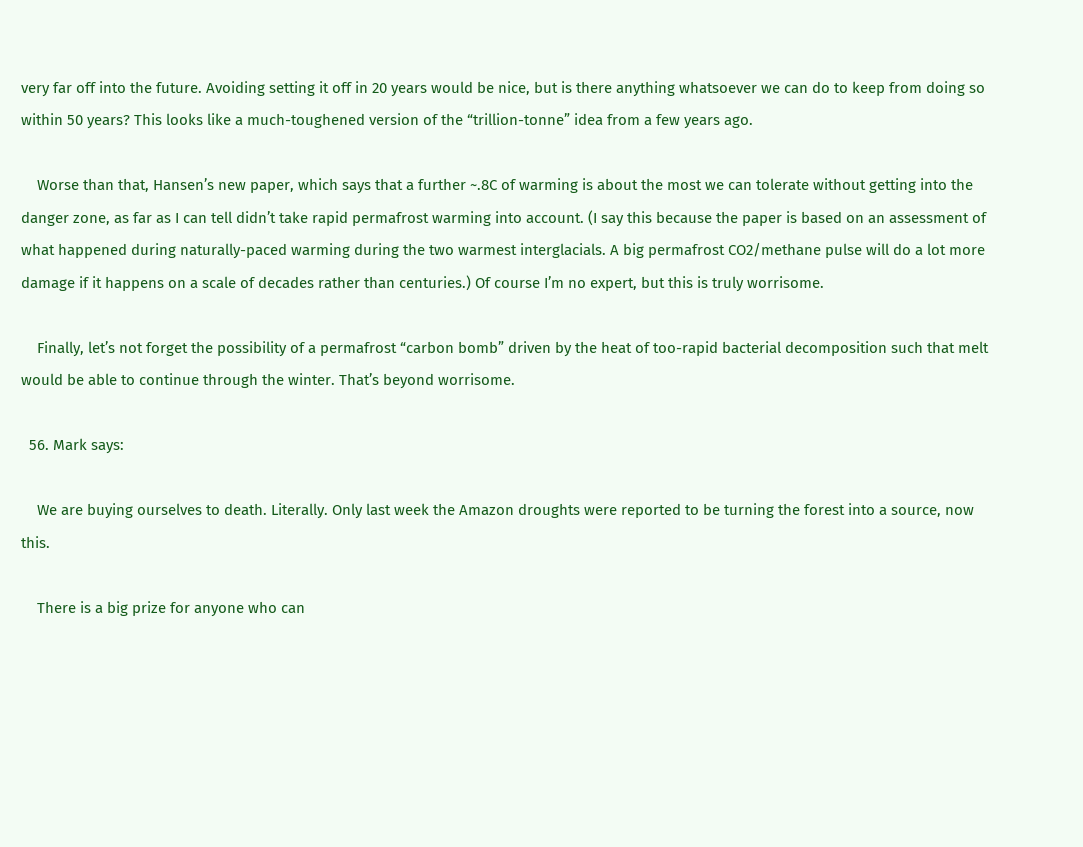very far off into the future. Avoiding setting it off in 20 years would be nice, but is there anything whatsoever we can do to keep from doing so within 50 years? This looks like a much-toughened version of the “trillion-tonne” idea from a few years ago.

    Worse than that, Hansen’s new paper, which says that a further ~.8C of warming is about the most we can tolerate without getting into the danger zone, as far as I can tell didn’t take rapid permafrost warming into account. (I say this because the paper is based on an assessment of what happened during naturally-paced warming during the two warmest interglacials. A big permafrost CO2/methane pulse will do a lot more damage if it happens on a scale of decades rather than centuries.) Of course I’m no expert, but this is truly worrisome.

    Finally, let’s not forget the possibility of a permafrost “carbon bomb” driven by the heat of too-rapid bacterial decomposition such that melt would be able to continue through the winter. That’s beyond worrisome.

  56. Mark says:

    We are buying ourselves to death. Literally. Only last week the Amazon droughts were reported to be turning the forest into a source, now this.

    There is a big prize for anyone who can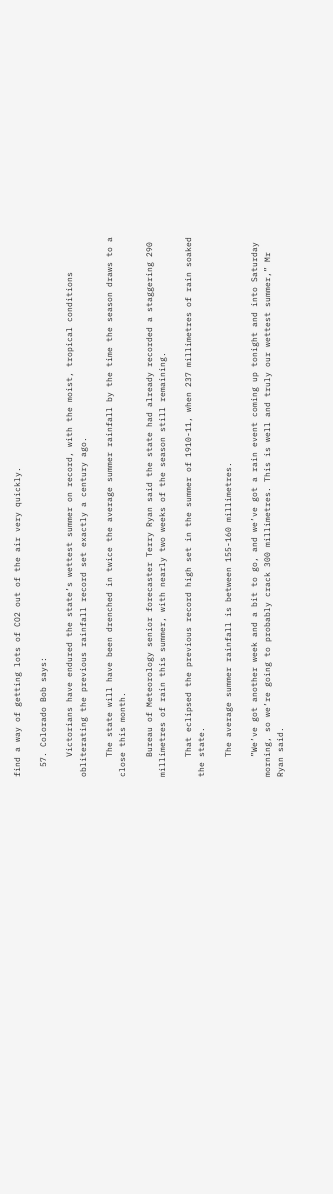find a way of getting lots of CO2 out of the air very quickly.

  57. Colorado Bob says:

    Victorians have endured the state’s wettest summer on record, with the moist, tropical conditions obliterating the previous rainfall record set exactly a century ago.

    The state will have been drenched in twice the average summer rainfall by the time the season draws to a close this month.

    Bureau of Meteorology senior forecaster Terry Ryan said the state had already recorded a staggering 290 millimetres of rain this summer, with nearly two weeks of the season still remaining.

    That eclipsed the previous record high set in the summer of 1910-11, when 237 millimetres of rain soaked the state.

    The average summer rainfall is between 155-160 millimetres.

    ”We’ve got another week and a bit to go, and we’ve got a rain event coming up tonight and into Saturday morning, so we’re going to probably crack 300 millimetres. This is well and truly our wettest summer,” Mr Ryan said.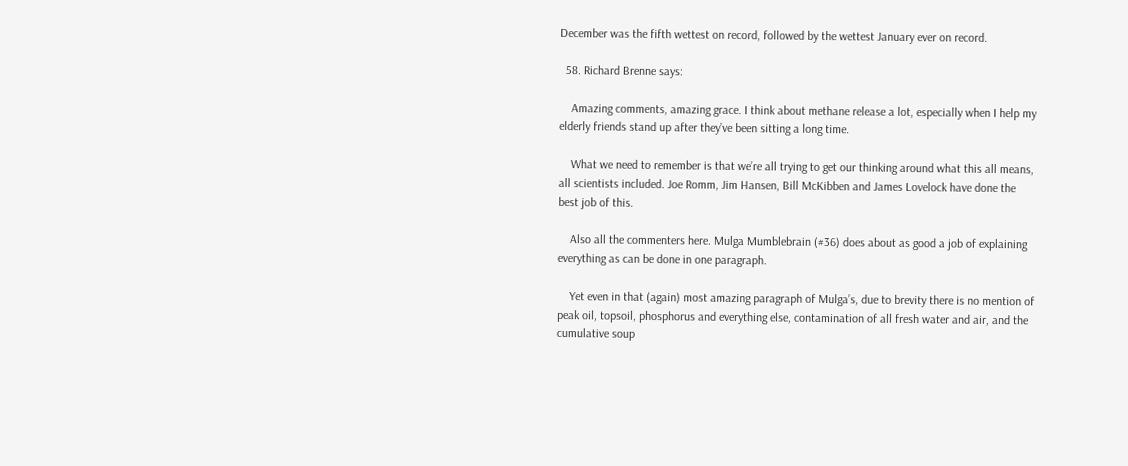December was the fifth wettest on record, followed by the wettest January ever on record.

  58. Richard Brenne says:

    Amazing comments, amazing grace. I think about methane release a lot, especially when I help my elderly friends stand up after they’ve been sitting a long time.

    What we need to remember is that we’re all trying to get our thinking around what this all means, all scientists included. Joe Romm, Jim Hansen, Bill McKibben and James Lovelock have done the best job of this.

    Also all the commenters here. Mulga Mumblebrain (#36) does about as good a job of explaining everything as can be done in one paragraph.

    Yet even in that (again) most amazing paragraph of Mulga’s, due to brevity there is no mention of peak oil, topsoil, phosphorus and everything else, contamination of all fresh water and air, and the cumulative soup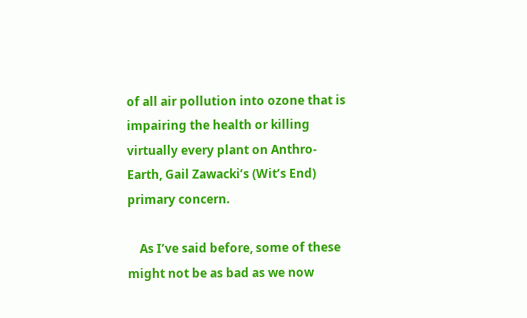of all air pollution into ozone that is impairing the health or killing virtually every plant on Anthro-Earth, Gail Zawacki’s (Wit’s End) primary concern.

    As I’ve said before, some of these might not be as bad as we now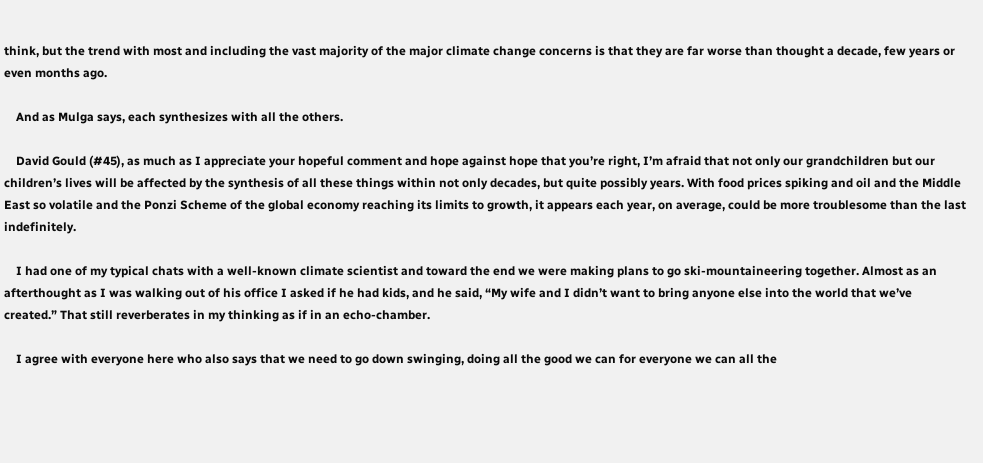think, but the trend with most and including the vast majority of the major climate change concerns is that they are far worse than thought a decade, few years or even months ago.

    And as Mulga says, each synthesizes with all the others.

    David Gould (#45), as much as I appreciate your hopeful comment and hope against hope that you’re right, I’m afraid that not only our grandchildren but our children’s lives will be affected by the synthesis of all these things within not only decades, but quite possibly years. With food prices spiking and oil and the Middle East so volatile and the Ponzi Scheme of the global economy reaching its limits to growth, it appears each year, on average, could be more troublesome than the last indefinitely.

    I had one of my typical chats with a well-known climate scientist and toward the end we were making plans to go ski-mountaineering together. Almost as an afterthought as I was walking out of his office I asked if he had kids, and he said, “My wife and I didn’t want to bring anyone else into the world that we’ve created.” That still reverberates in my thinking as if in an echo-chamber.

    I agree with everyone here who also says that we need to go down swinging, doing all the good we can for everyone we can all the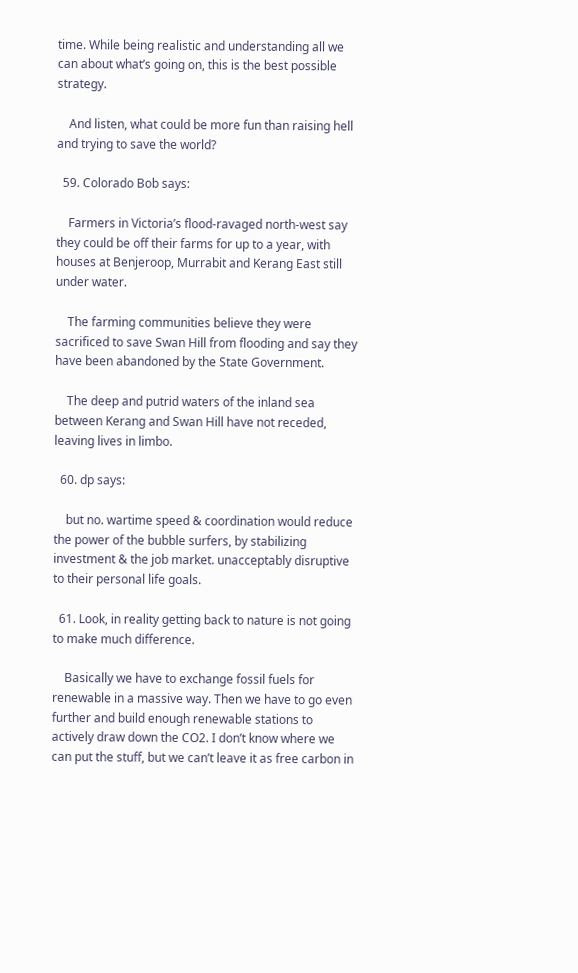time. While being realistic and understanding all we can about what’s going on, this is the best possible strategy.

    And listen, what could be more fun than raising hell and trying to save the world?

  59. Colorado Bob says:

    Farmers in Victoria’s flood-ravaged north-west say they could be off their farms for up to a year, with houses at Benjeroop, Murrabit and Kerang East still under water.

    The farming communities believe they were sacrificed to save Swan Hill from flooding and say they have been abandoned by the State Government.

    The deep and putrid waters of the inland sea between Kerang and Swan Hill have not receded, leaving lives in limbo.

  60. dp says:

    but no. wartime speed & coordination would reduce the power of the bubble surfers, by stabilizing investment & the job market. unacceptably disruptive to their personal life goals.

  61. Look, in reality getting back to nature is not going to make much difference.

    Basically we have to exchange fossil fuels for renewable in a massive way. Then we have to go even further and build enough renewable stations to actively draw down the CO2. I don’t know where we can put the stuff, but we can’t leave it as free carbon in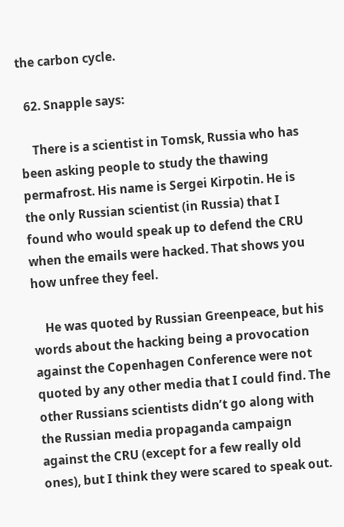the carbon cycle.

  62. Snapple says:

    There is a scientist in Tomsk, Russia who has been asking people to study the thawing permafrost. His name is Sergei Kirpotin. He is the only Russian scientist (in Russia) that I found who would speak up to defend the CRU when the emails were hacked. That shows you how unfree they feel.

    He was quoted by Russian Greenpeace, but his words about the hacking being a provocation against the Copenhagen Conference were not quoted by any other media that I could find. The other Russians scientists didn’t go along with the Russian media propaganda campaign against the CRU (except for a few really old ones), but I think they were scared to speak out.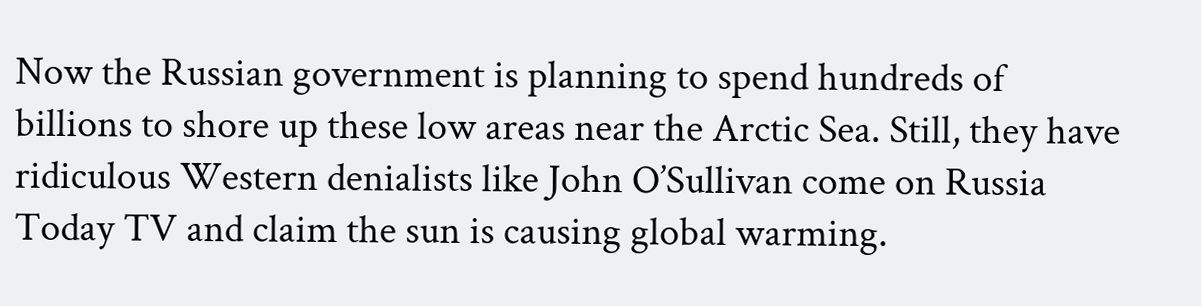Now the Russian government is planning to spend hundreds of billions to shore up these low areas near the Arctic Sea. Still, they have ridiculous Western denialists like John O’Sullivan come on Russia Today TV and claim the sun is causing global warming.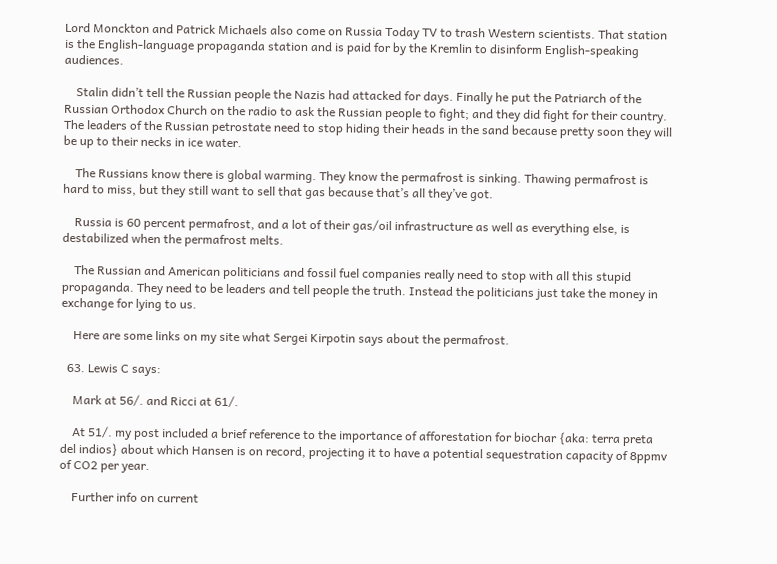Lord Monckton and Patrick Michaels also come on Russia Today TV to trash Western scientists. That station is the English-language propaganda station and is paid for by the Kremlin to disinform English-speaking audiences.

    Stalin didn’t tell the Russian people the Nazis had attacked for days. Finally he put the Patriarch of the Russian Orthodox Church on the radio to ask the Russian people to fight; and they did fight for their country. The leaders of the Russian petrostate need to stop hiding their heads in the sand because pretty soon they will be up to their necks in ice water.

    The Russians know there is global warming. They know the permafrost is sinking. Thawing permafrost is hard to miss, but they still want to sell that gas because that’s all they’ve got.

    Russia is 60 percent permafrost, and a lot of their gas/oil infrastructure as well as everything else, is destabilized when the permafrost melts.

    The Russian and American politicians and fossil fuel companies really need to stop with all this stupid propaganda. They need to be leaders and tell people the truth. Instead the politicians just take the money in exchange for lying to us.

    Here are some links on my site what Sergei Kirpotin says about the permafrost.

  63. Lewis C says:

    Mark at 56/. and Ricci at 61/.

    At 51/. my post included a brief reference to the importance of afforestation for biochar {aka: terra preta del indios} about which Hansen is on record, projecting it to have a potential sequestration capacity of 8ppmv of CO2 per year.

    Further info on current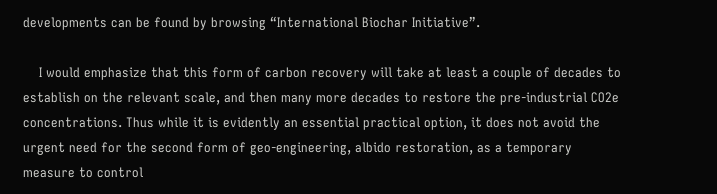developments can be found by browsing “International Biochar Initiative”.

    I would emphasize that this form of carbon recovery will take at least a couple of decades to establish on the relevant scale, and then many more decades to restore the pre-industrial CO2e concentrations. Thus while it is evidently an essential practical option, it does not avoid the urgent need for the second form of geo-engineering, albido restoration, as a temporary measure to control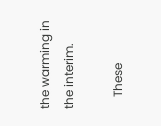the warming in the interim.

    These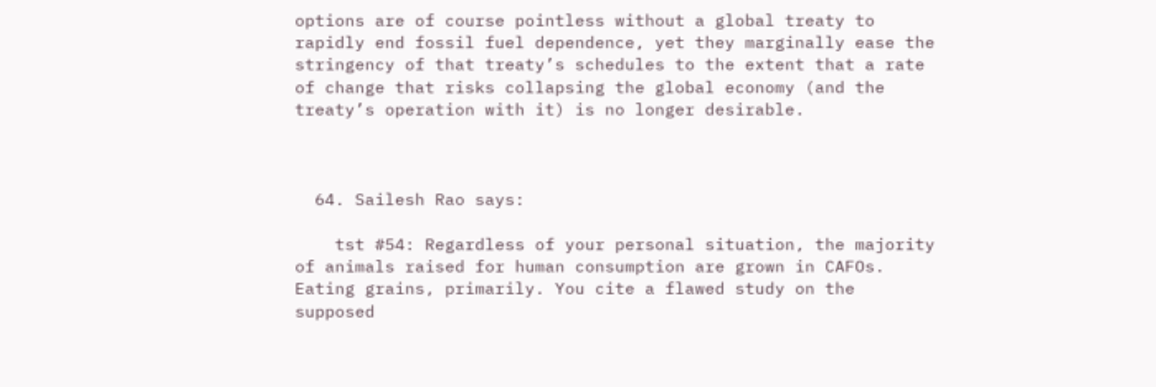options are of course pointless without a global treaty to rapidly end fossil fuel dependence, yet they marginally ease the stringency of that treaty’s schedules to the extent that a rate of change that risks collapsing the global economy (and the treaty’s operation with it) is no longer desirable.



  64. Sailesh Rao says:

    tst #54: Regardless of your personal situation, the majority of animals raised for human consumption are grown in CAFOs. Eating grains, primarily. You cite a flawed study on the supposed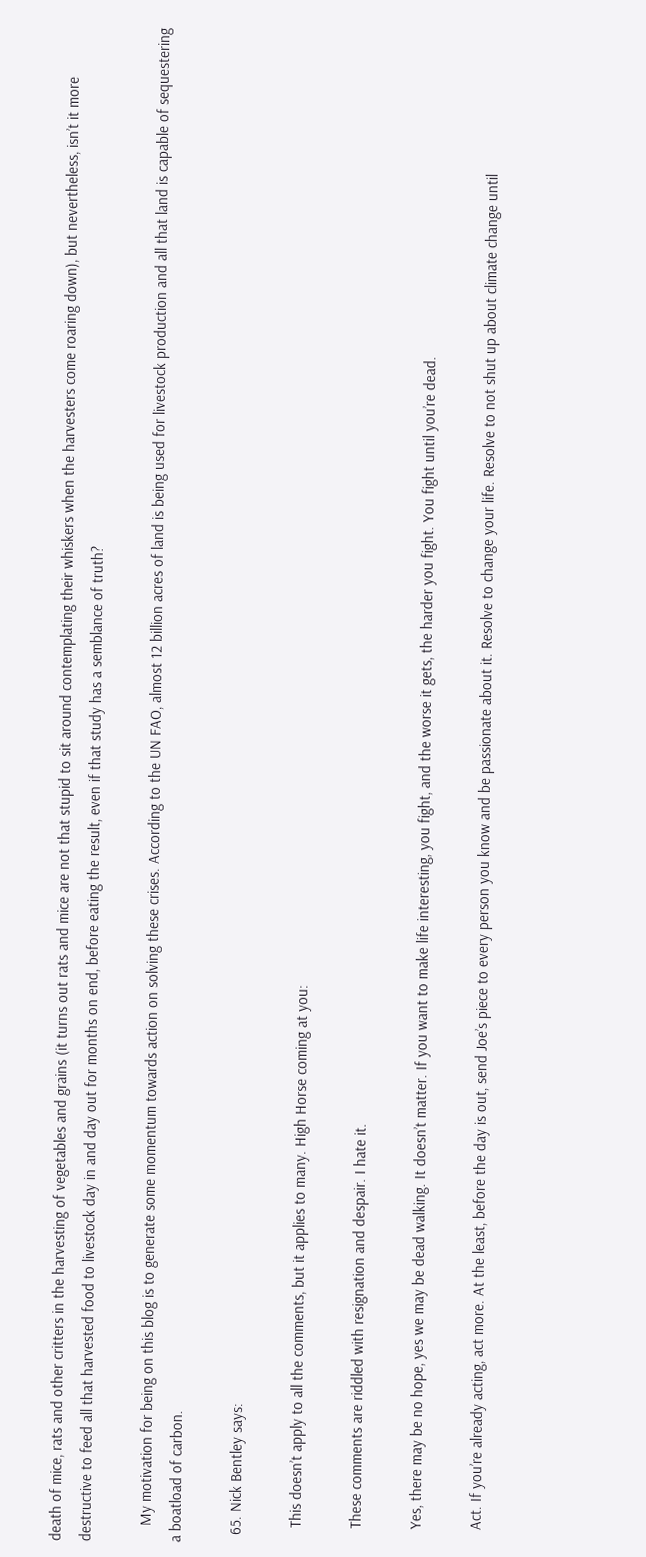death of mice, rats and other critters in the harvesting of vegetables and grains (it turns out rats and mice are not that stupid to sit around contemplating their whiskers when the harvesters come roaring down), but nevertheless, isn’t it more destructive to feed all that harvested food to livestock day in and day out for months on end, before eating the result, even if that study has a semblance of truth?

    My motivation for being on this blog is to generate some momentum towards action on solving these crises. According to the UN FAO, almost 12 billion acres of land is being used for livestock production and all that land is capable of sequestering a boatload of carbon.

  65. Nick Bentley says:

    This doesn’t apply to all the comments, but it applies to many. High Horse coming at you:

    These comments are riddled with resignation and despair. I hate it.

    Yes, there may be no hope, yes we may be dead walking. It doesn’t matter. If you want to make life interesting, you fight, and the worse it gets, the harder you fight. You fight until you’re dead.

    Act. If you’re already acting, act more. At the least, before the day is out, send Joe’s piece to every person you know and be passionate about it. Resolve to change your life. Resolve to not shut up about climate change until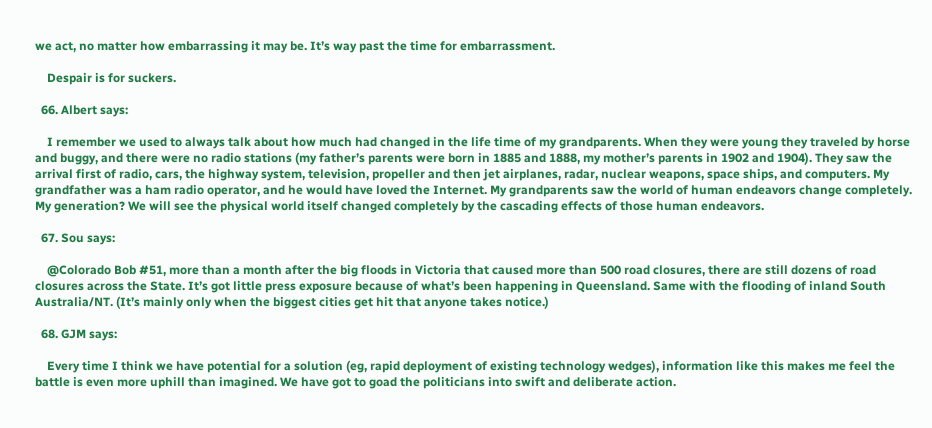we act, no matter how embarrassing it may be. It’s way past the time for embarrassment.

    Despair is for suckers.

  66. Albert says:

    I remember we used to always talk about how much had changed in the life time of my grandparents. When they were young they traveled by horse and buggy, and there were no radio stations (my father’s parents were born in 1885 and 1888, my mother’s parents in 1902 and 1904). They saw the arrival first of radio, cars, the highway system, television, propeller and then jet airplanes, radar, nuclear weapons, space ships, and computers. My grandfather was a ham radio operator, and he would have loved the Internet. My grandparents saw the world of human endeavors change completely. My generation? We will see the physical world itself changed completely by the cascading effects of those human endeavors.

  67. Sou says:

    @Colorado Bob #51, more than a month after the big floods in Victoria that caused more than 500 road closures, there are still dozens of road closures across the State. It’s got little press exposure because of what’s been happening in Queensland. Same with the flooding of inland South Australia/NT. (It’s mainly only when the biggest cities get hit that anyone takes notice.)

  68. GJM says:

    Every time I think we have potential for a solution (eg, rapid deployment of existing technology wedges), information like this makes me feel the battle is even more uphill than imagined. We have got to goad the politicians into swift and deliberate action.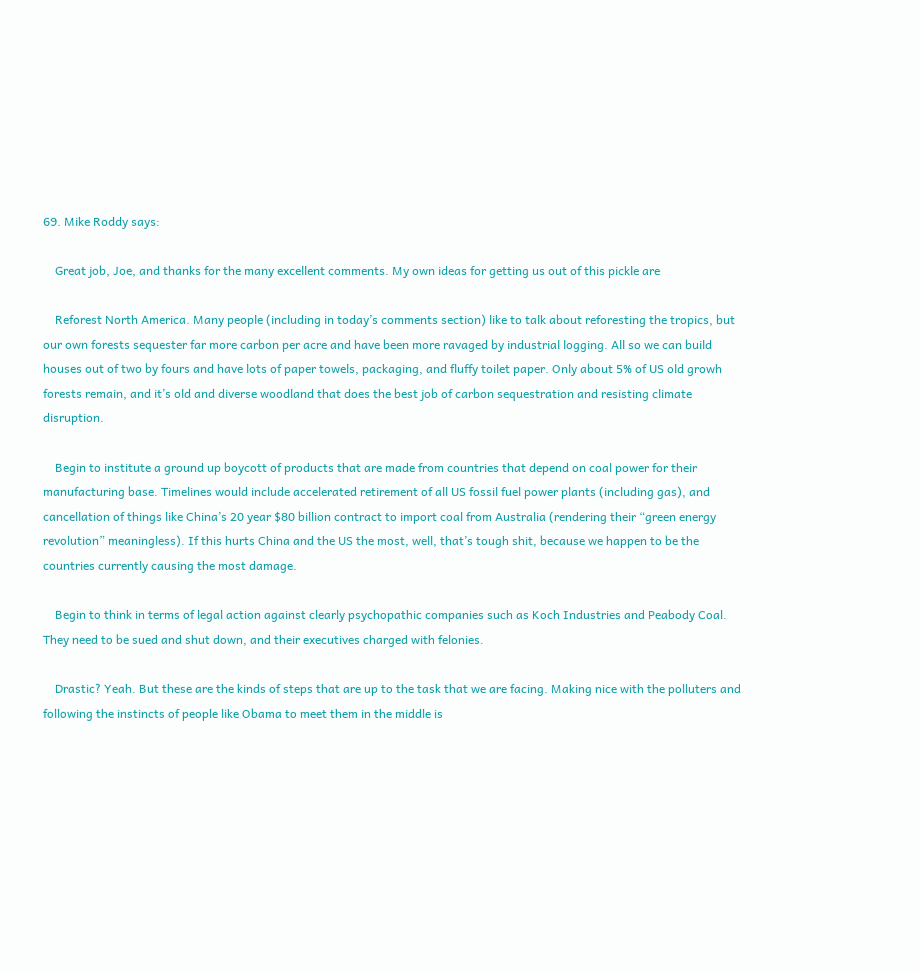69. Mike Roddy says:

    Great job, Joe, and thanks for the many excellent comments. My own ideas for getting us out of this pickle are

    Reforest North America. Many people (including in today’s comments section) like to talk about reforesting the tropics, but our own forests sequester far more carbon per acre and have been more ravaged by industrial logging. All so we can build houses out of two by fours and have lots of paper towels, packaging, and fluffy toilet paper. Only about 5% of US old growh forests remain, and it’s old and diverse woodland that does the best job of carbon sequestration and resisting climate disruption.

    Begin to institute a ground up boycott of products that are made from countries that depend on coal power for their manufacturing base. Timelines would include accelerated retirement of all US fossil fuel power plants (including gas), and cancellation of things like China’s 20 year $80 billion contract to import coal from Australia (rendering their “green energy revolution” meaningless). If this hurts China and the US the most, well, that’s tough shit, because we happen to be the countries currently causing the most damage.

    Begin to think in terms of legal action against clearly psychopathic companies such as Koch Industries and Peabody Coal. They need to be sued and shut down, and their executives charged with felonies.

    Drastic? Yeah. But these are the kinds of steps that are up to the task that we are facing. Making nice with the polluters and following the instincts of people like Obama to meet them in the middle is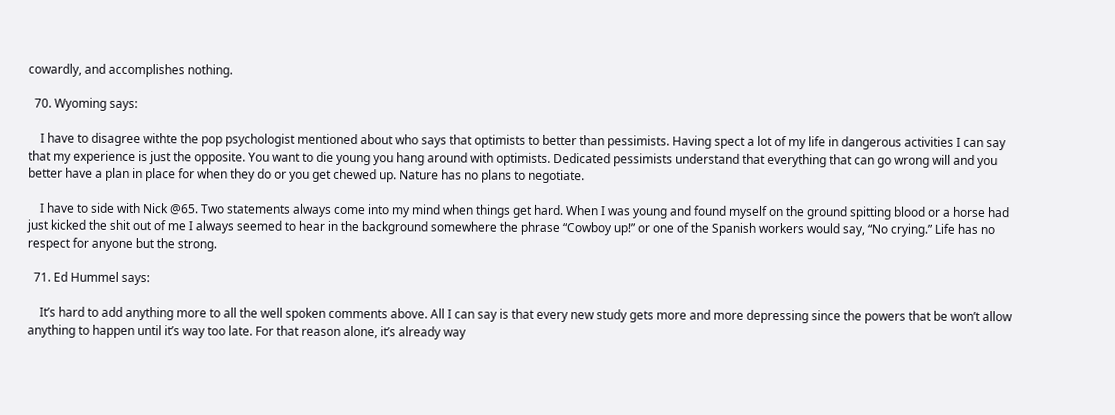cowardly, and accomplishes nothing.

  70. Wyoming says:

    I have to disagree withte the pop psychologist mentioned about who says that optimists to better than pessimists. Having spect a lot of my life in dangerous activities I can say that my experience is just the opposite. You want to die young you hang around with optimists. Dedicated pessimists understand that everything that can go wrong will and you better have a plan in place for when they do or you get chewed up. Nature has no plans to negotiate.

    I have to side with Nick @65. Two statements always come into my mind when things get hard. When I was young and found myself on the ground spitting blood or a horse had just kicked the shit out of me I always seemed to hear in the background somewhere the phrase “Cowboy up!” or one of the Spanish workers would say, “No crying.” Life has no respect for anyone but the strong.

  71. Ed Hummel says:

    It’s hard to add anything more to all the well spoken comments above. All I can say is that every new study gets more and more depressing since the powers that be won’t allow anything to happen until it’s way too late. For that reason alone, it’s already way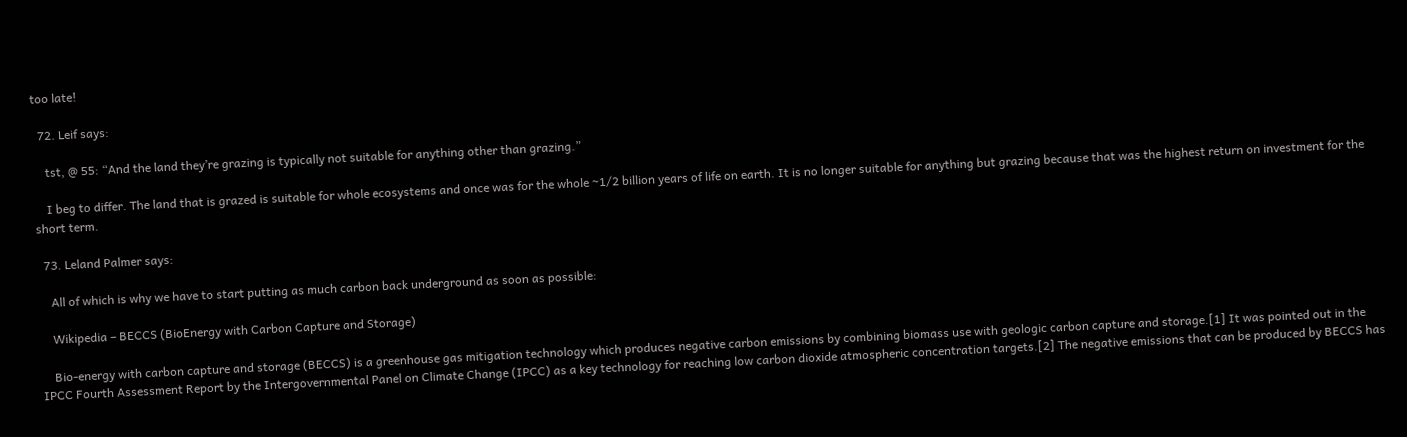too late!

  72. Leif says:

    tst, @ 55: “And the land they’re grazing is typically not suitable for anything other than grazing.”

    I beg to differ. The land that is grazed is suitable for whole ecosystems and once was for the whole ~1/2 billion years of life on earth. It is no longer suitable for anything but grazing because that was the highest return on investment for the short term.

  73. Leland Palmer says:

    All of which is why we have to start putting as much carbon back underground as soon as possible:

    Wikipedia – BECCS (BioEnergy with Carbon Capture and Storage)

    Bio-energy with carbon capture and storage (BECCS) is a greenhouse gas mitigation technology which produces negative carbon emissions by combining biomass use with geologic carbon capture and storage.[1] It was pointed out in the IPCC Fourth Assessment Report by the Intergovernmental Panel on Climate Change (IPCC) as a key technology for reaching low carbon dioxide atmospheric concentration targets.[2] The negative emissions that can be produced by BECCS has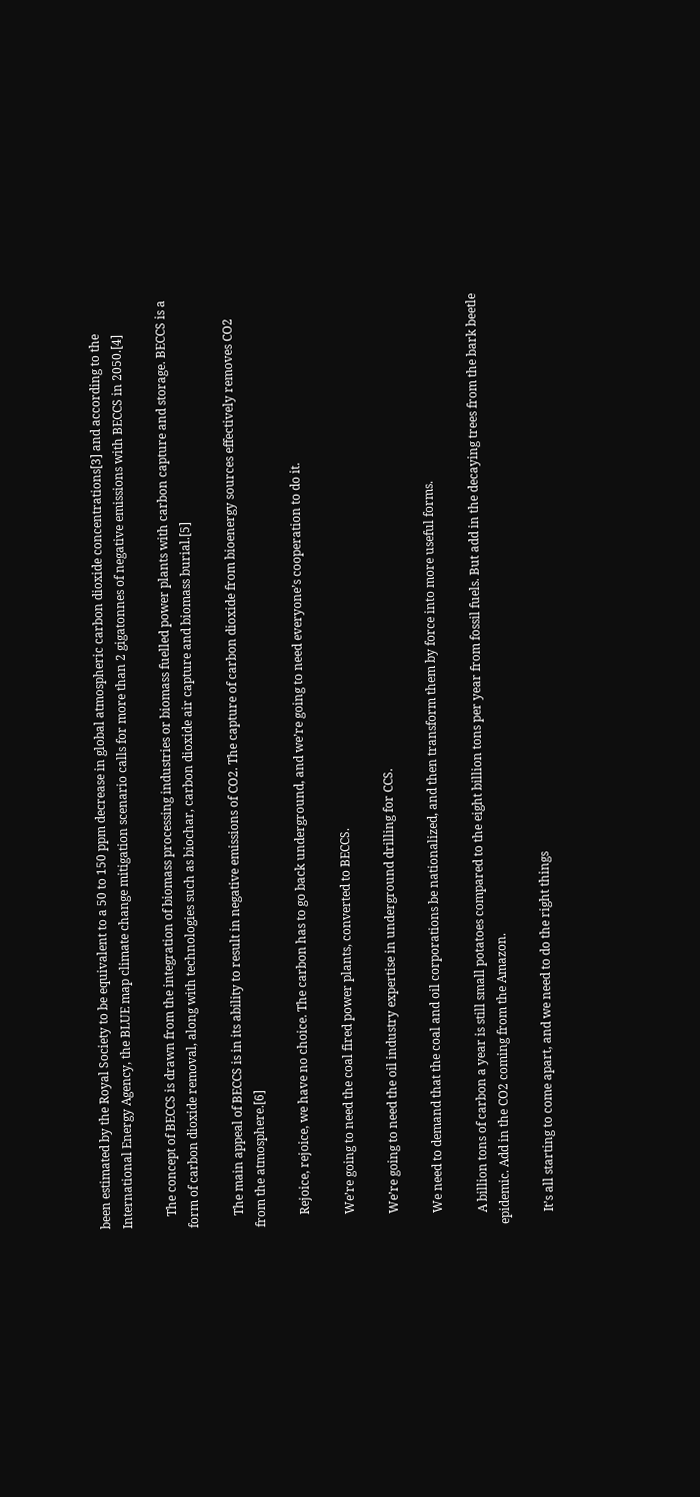been estimated by the Royal Society to be equivalent to a 50 to 150 ppm decrease in global atmospheric carbon dioxide concentrations[3] and according to the International Energy Agency, the BLUE map climate change mitigation scenario calls for more than 2 gigatonnes of negative emissions with BECCS in 2050.[4]

    The concept of BECCS is drawn from the integration of biomass processing industries or biomass fuelled power plants with carbon capture and storage. BECCS is a form of carbon dioxide removal, along with technologies such as biochar, carbon dioxide air capture and biomass burial.[5]

    The main appeal of BECCS is in its ability to result in negative emissions of CO2. The capture of carbon dioxide from bioenergy sources effectively removes CO2 from the atmosphere.[6]

    Rejoice, rejoice, we have no choice. The carbon has to go back underground, and we’re going to need everyone’s cooperation to do it.

    We’re going to need the coal fired power plants, converted to BECCS.

    We’re going to need the oil industry expertise in underground drilling for CCS.

    We need to demand that the coal and oil corporations be nationalized, and then transform them by force into more useful forms.

    A billion tons of carbon a year is still small potatoes compared to the eight billion tons per year from fossil fuels. But add in the decaying trees from the bark beetle epidemic. Add in the CO2 coming from the Amazon.

    It’s all starting to come apart, and we need to do the right things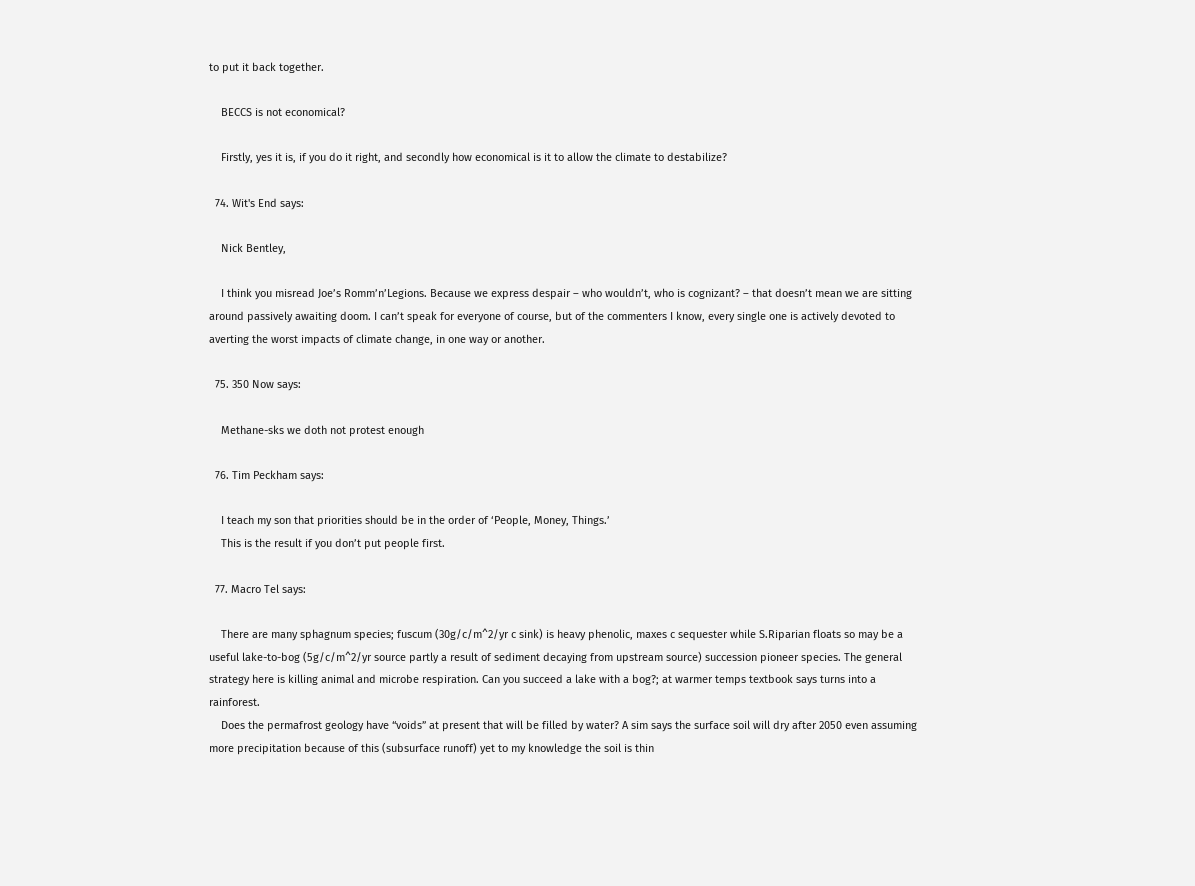to put it back together.

    BECCS is not economical?

    Firstly, yes it is, if you do it right, and secondly how economical is it to allow the climate to destabilize?

  74. Wit's End says:

    Nick Bentley,

    I think you misread Joe’s Romm’n’Legions. Because we express despair – who wouldn’t, who is cognizant? – that doesn’t mean we are sitting around passively awaiting doom. I can’t speak for everyone of course, but of the commenters I know, every single one is actively devoted to averting the worst impacts of climate change, in one way or another.

  75. 350 Now says:

    Methane-sks we doth not protest enough

  76. Tim Peckham says:

    I teach my son that priorities should be in the order of ‘People, Money, Things.’
    This is the result if you don’t put people first.

  77. Macro Tel says:

    There are many sphagnum species; fuscum (30g/c/m^2/yr c sink) is heavy phenolic, maxes c sequester while S.Riparian floats so may be a useful lake-to-bog (5g/c/m^2/yr source partly a result of sediment decaying from upstream source) succession pioneer species. The general strategy here is killing animal and microbe respiration. Can you succeed a lake with a bog?; at warmer temps textbook says turns into a rainforest.
    Does the permafrost geology have “voids” at present that will be filled by water? A sim says the surface soil will dry after 2050 even assuming more precipitation because of this (subsurface runoff) yet to my knowledge the soil is thin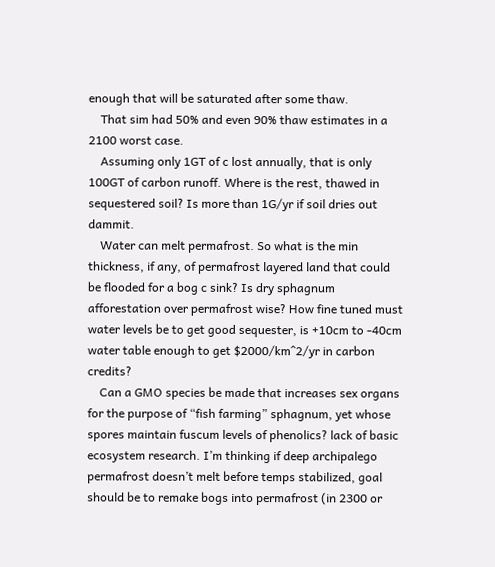enough that will be saturated after some thaw.
    That sim had 50% and even 90% thaw estimates in a 2100 worst case.
    Assuming only 1GT of c lost annually, that is only 100GT of carbon runoff. Where is the rest, thawed in sequestered soil? Is more than 1G/yr if soil dries out dammit.
    Water can melt permafrost. So what is the min thickness, if any, of permafrost layered land that could be flooded for a bog c sink? Is dry sphagnum afforestation over permafrost wise? How fine tuned must water levels be to get good sequester, is +10cm to -40cm water table enough to get $2000/km^2/yr in carbon credits?
    Can a GMO species be made that increases sex organs for the purpose of “fish farming” sphagnum, yet whose spores maintain fuscum levels of phenolics? lack of basic ecosystem research. I’m thinking if deep archipalego permafrost doesn’t melt before temps stabilized, goal should be to remake bogs into permafrost (in 2300 or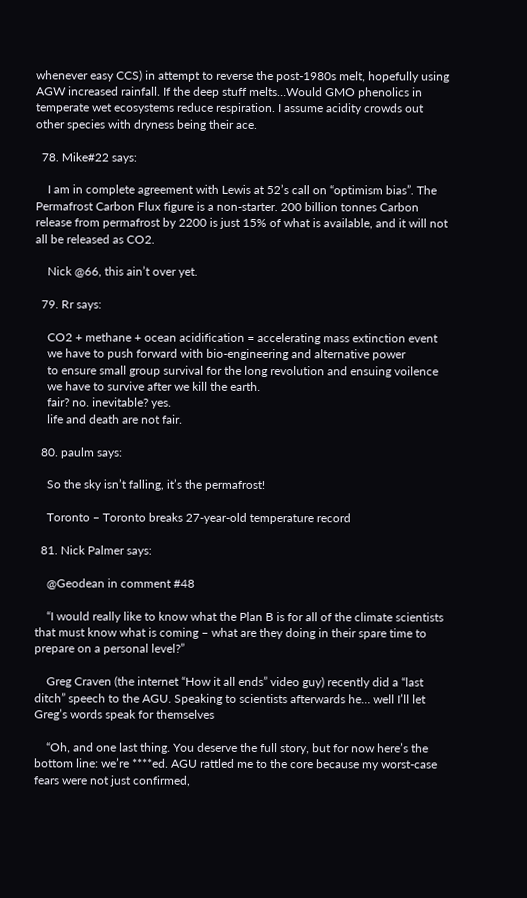whenever easy CCS) in attempt to reverse the post-1980s melt, hopefully using AGW increased rainfall. If the deep stuff melts…Would GMO phenolics in temperate wet ecosystems reduce respiration. I assume acidity crowds out other species with dryness being their ace.

  78. Mike#22 says:

    I am in complete agreement with Lewis at 52’s call on “optimism bias”. The Permafrost Carbon Flux figure is a non-starter. 200 billion tonnes Carbon release from permafrost by 2200 is just 15% of what is available, and it will not all be released as CO2.

    Nick @66, this ain’t over yet.

  79. Rr says:

    CO2 + methane + ocean acidification = accelerating mass extinction event
    we have to push forward with bio-engineering and alternative power
    to ensure small group survival for the long revolution and ensuing voilence
    we have to survive after we kill the earth.
    fair? no. inevitable? yes.
    life and death are not fair.

  80. paulm says:

    So the sky isn’t falling, it’s the permafrost!

    Toronto – Toronto breaks 27-year-old temperature record

  81. Nick Palmer says:

    @Geodean in comment #48

    “I would really like to know what the Plan B is for all of the climate scientists that must know what is coming – what are they doing in their spare time to prepare on a personal level?”

    Greg Craven (the internet “How it all ends” video guy) recently did a “last ditch” speech to the AGU. Speaking to scientists afterwards he… well I’ll let Greg’s words speak for themselves

    “Oh, and one last thing. You deserve the full story, but for now here’s the bottom line: we’re ****ed. AGU rattled me to the core because my worst-case fears were not just confirmed,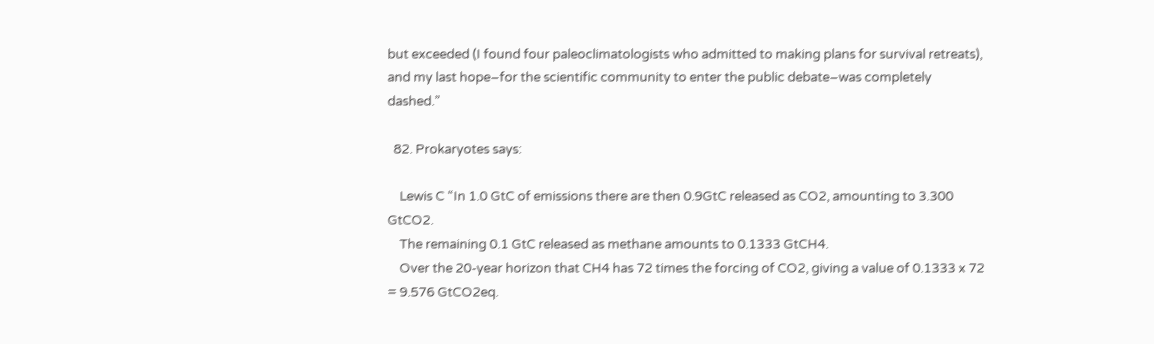but exceeded (I found four paleoclimatologists who admitted to making plans for survival retreats), and my last hope–for the scientific community to enter the public debate–was completely dashed.”

  82. Prokaryotes says:

    Lewis C “In 1.0 GtC of emissions there are then 0.9GtC released as CO2, amounting to 3.300 GtCO2.
    The remaining 0.1 GtC released as methane amounts to 0.1333 GtCH4.
    Over the 20-year horizon that CH4 has 72 times the forcing of CO2, giving a value of 0.1333 x 72 = 9.576 GtCO2eq.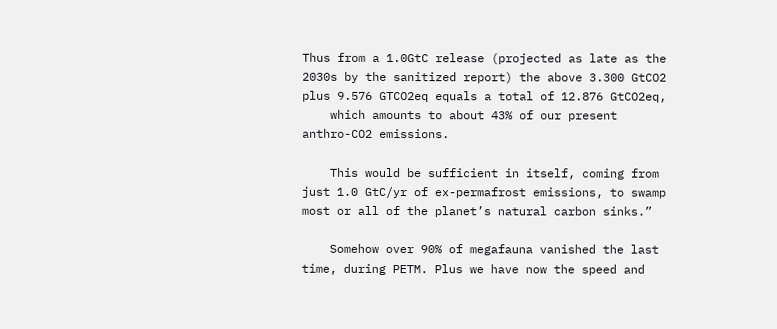Thus from a 1.0GtC release (projected as late as the 2030s by the sanitized report) the above 3.300 GtCO2 plus 9.576 GTCO2eq equals a total of 12.876 GtCO2eq,
    which amounts to about 43% of our present anthro-CO2 emissions.

    This would be sufficient in itself, coming from just 1.0 GtC/yr of ex-permafrost emissions, to swamp most or all of the planet’s natural carbon sinks.”

    Somehow over 90% of megafauna vanished the last time, during PETM. Plus we have now the speed and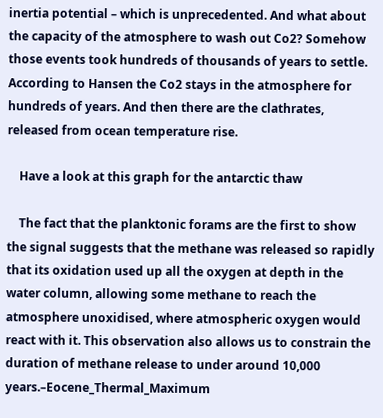inertia potential – which is unprecedented. And what about the capacity of the atmosphere to wash out Co2? Somehow those events took hundreds of thousands of years to settle. According to Hansen the Co2 stays in the atmosphere for hundreds of years. And then there are the clathrates, released from ocean temperature rise.

    Have a look at this graph for the antarctic thaw

    The fact that the planktonic forams are the first to show the signal suggests that the methane was released so rapidly that its oxidation used up all the oxygen at depth in the water column, allowing some methane to reach the atmosphere unoxidised, where atmospheric oxygen would react with it. This observation also allows us to constrain the duration of methane release to under around 10,000 years.–Eocene_Thermal_Maximum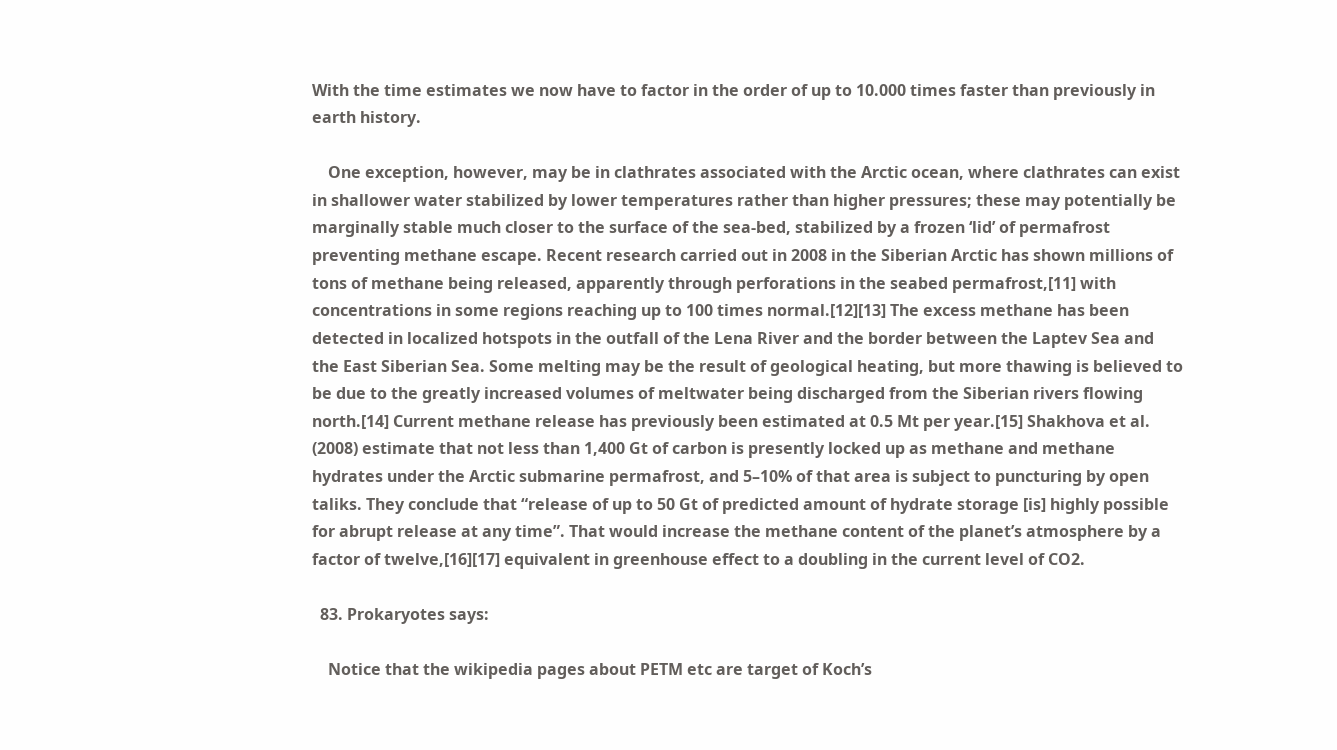With the time estimates we now have to factor in the order of up to 10.000 times faster than previously in earth history.

    One exception, however, may be in clathrates associated with the Arctic ocean, where clathrates can exist in shallower water stabilized by lower temperatures rather than higher pressures; these may potentially be marginally stable much closer to the surface of the sea-bed, stabilized by a frozen ‘lid’ of permafrost preventing methane escape. Recent research carried out in 2008 in the Siberian Arctic has shown millions of tons of methane being released, apparently through perforations in the seabed permafrost,[11] with concentrations in some regions reaching up to 100 times normal.[12][13] The excess methane has been detected in localized hotspots in the outfall of the Lena River and the border between the Laptev Sea and the East Siberian Sea. Some melting may be the result of geological heating, but more thawing is believed to be due to the greatly increased volumes of meltwater being discharged from the Siberian rivers flowing north.[14] Current methane release has previously been estimated at 0.5 Mt per year.[15] Shakhova et al. (2008) estimate that not less than 1,400 Gt of carbon is presently locked up as methane and methane hydrates under the Arctic submarine permafrost, and 5–10% of that area is subject to puncturing by open taliks. They conclude that “release of up to 50 Gt of predicted amount of hydrate storage [is] highly possible for abrupt release at any time”. That would increase the methane content of the planet’s atmosphere by a factor of twelve,[16][17] equivalent in greenhouse effect to a doubling in the current level of CO2.

  83. Prokaryotes says:

    Notice that the wikipedia pages about PETM etc are target of Koch’s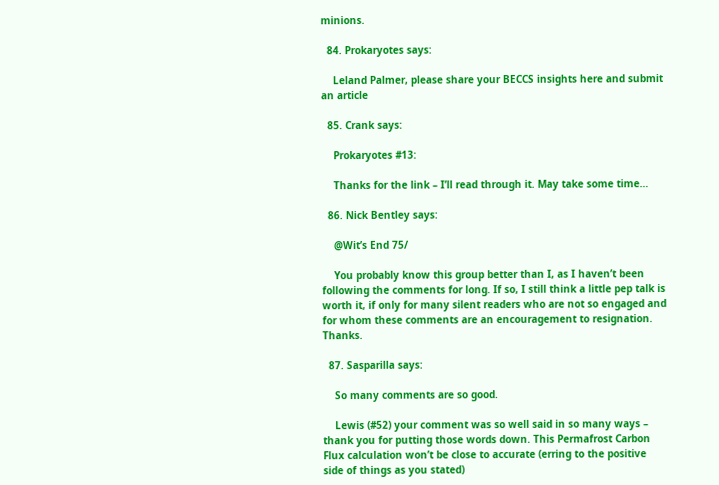minions.

  84. Prokaryotes says:

    Leland Palmer, please share your BECCS insights here and submit an article

  85. Crank says:

    Prokaryotes #13:

    Thanks for the link – I’ll read through it. May take some time…

  86. Nick Bentley says:

    @Wit’s End 75/

    You probably know this group better than I, as I haven’t been following the comments for long. If so, I still think a little pep talk is worth it, if only for many silent readers who are not so engaged and for whom these comments are an encouragement to resignation. Thanks.

  87. Sasparilla says:

    So many comments are so good.

    Lewis (#52) your comment was so well said in so many ways – thank you for putting those words down. This Permafrost Carbon Flux calculation won’t be close to accurate (erring to the positive side of things as you stated)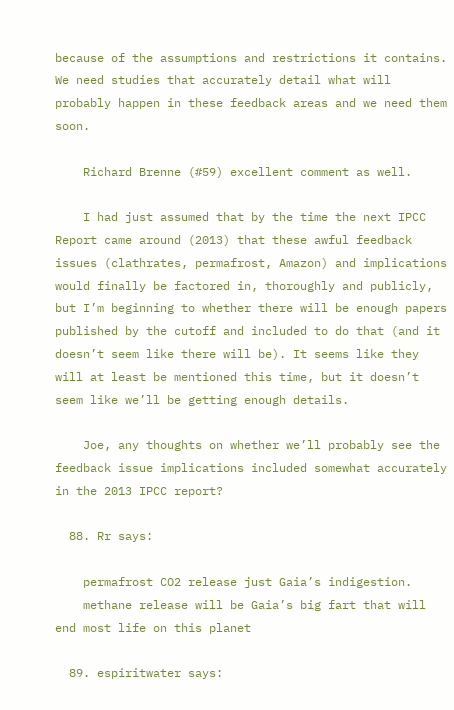because of the assumptions and restrictions it contains. We need studies that accurately detail what will probably happen in these feedback areas and we need them soon.

    Richard Brenne (#59) excellent comment as well.

    I had just assumed that by the time the next IPCC Report came around (2013) that these awful feedback issues (clathrates, permafrost, Amazon) and implications would finally be factored in, thoroughly and publicly, but I’m beginning to whether there will be enough papers published by the cutoff and included to do that (and it doesn’t seem like there will be). It seems like they will at least be mentioned this time, but it doesn’t seem like we’ll be getting enough details.

    Joe, any thoughts on whether we’ll probably see the feedback issue implications included somewhat accurately in the 2013 IPCC report?

  88. Rr says:

    permafrost CO2 release just Gaia’s indigestion.
    methane release will be Gaia’s big fart that will end most life on this planet

  89. espiritwater says: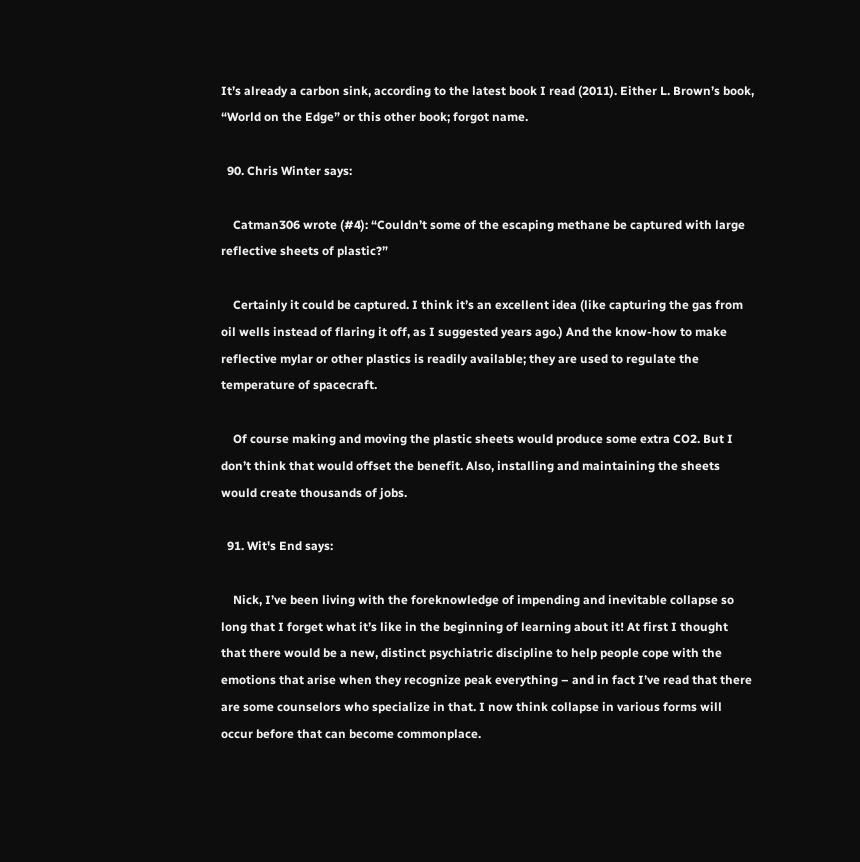It’s already a carbon sink, according to the latest book I read (2011). Either L. Brown’s book, “World on the Edge” or this other book; forgot name.

  90. Chris Winter says:

    Catman306 wrote (#4): “Couldn’t some of the escaping methane be captured with large reflective sheets of plastic?”

    Certainly it could be captured. I think it’s an excellent idea (like capturing the gas from oil wells instead of flaring it off, as I suggested years ago.) And the know-how to make reflective mylar or other plastics is readily available; they are used to regulate the temperature of spacecraft.

    Of course making and moving the plastic sheets would produce some extra CO2. But I don’t think that would offset the benefit. Also, installing and maintaining the sheets would create thousands of jobs.

  91. Wit's End says:

    Nick, I’ve been living with the foreknowledge of impending and inevitable collapse so long that I forget what it’s like in the beginning of learning about it! At first I thought that there would be a new, distinct psychiatric discipline to help people cope with the emotions that arise when they recognize peak everything – and in fact I’ve read that there are some counselors who specialize in that. I now think collapse in various forms will occur before that can become commonplace.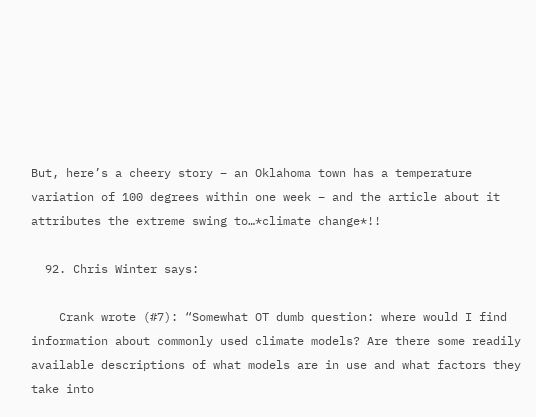But, here’s a cheery story – an Oklahoma town has a temperature variation of 100 degrees within one week – and the article about it attributes the extreme swing to…*climate change*!!

  92. Chris Winter says:

    Crank wrote (#7): “Somewhat OT dumb question: where would I find information about commonly used climate models? Are there some readily available descriptions of what models are in use and what factors they take into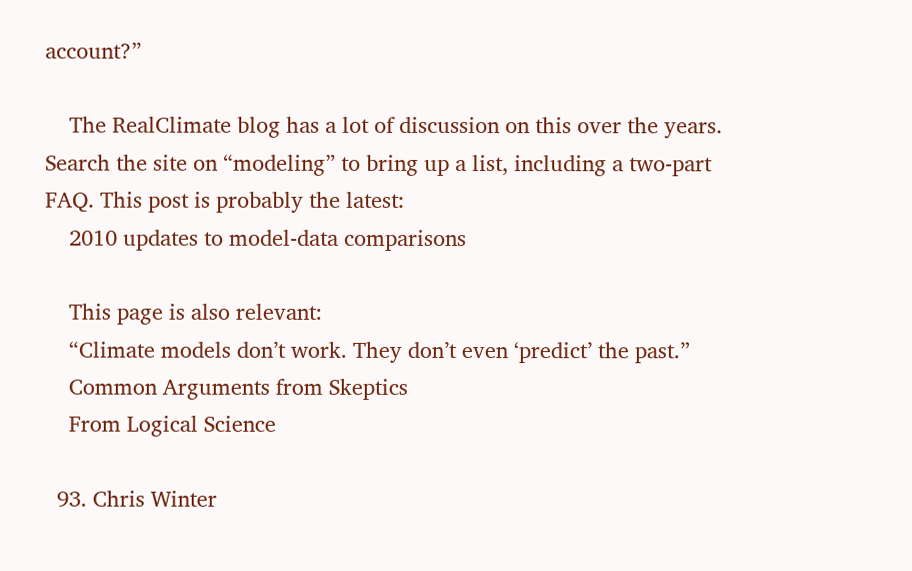account?”

    The RealClimate blog has a lot of discussion on this over the years. Search the site on “modeling” to bring up a list, including a two-part FAQ. This post is probably the latest:
    2010 updates to model-data comparisons

    This page is also relevant:
    “Climate models don’t work. They don’t even ‘predict’ the past.”
    Common Arguments from Skeptics
    From Logical Science

  93. Chris Winter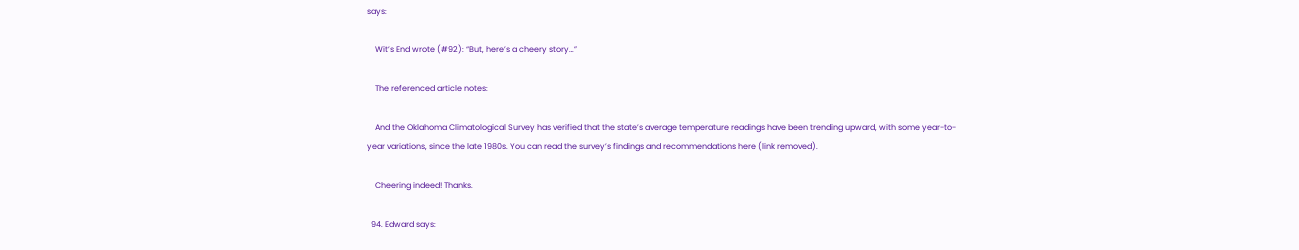says:

    Wit’s End wrote (#92): “But, here’s a cheery story…”

    The referenced article notes:

    And the Oklahoma Climatological Survey has verified that the state’s average temperature readings have been trending upward, with some year-to-year variations, since the late 1980s. You can read the survey’s findings and recommendations here (link removed).

    Cheering indeed! Thanks.

  94. Edward says: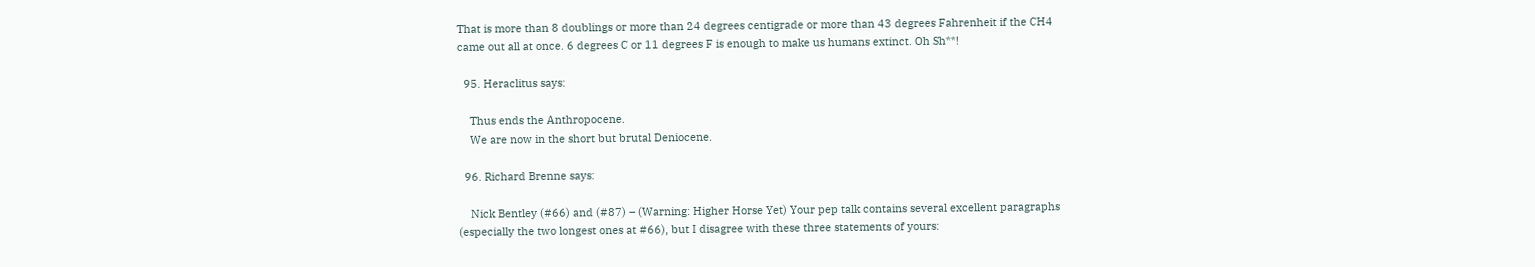That is more than 8 doublings or more than 24 degrees centigrade or more than 43 degrees Fahrenheit if the CH4 came out all at once. 6 degrees C or 11 degrees F is enough to make us humans extinct. Oh Sh**!

  95. Heraclitus says:

    Thus ends the Anthropocene.
    We are now in the short but brutal Deniocene.

  96. Richard Brenne says:

    Nick Bentley (#66) and (#87) – (Warning: Higher Horse Yet) Your pep talk contains several excellent paragraphs (especially the two longest ones at #66), but I disagree with these three statements of yours: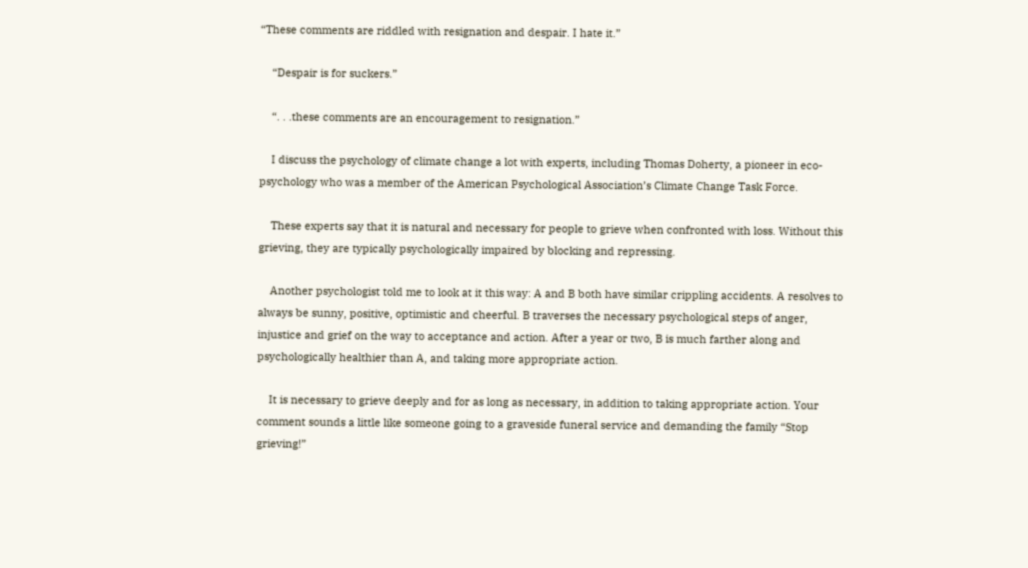“These comments are riddled with resignation and despair. I hate it.”

    “Despair is for suckers.”

    “. . .these comments are an encouragement to resignation.”

    I discuss the psychology of climate change a lot with experts, including Thomas Doherty, a pioneer in eco-psychology who was a member of the American Psychological Association’s Climate Change Task Force.

    These experts say that it is natural and necessary for people to grieve when confronted with loss. Without this grieving, they are typically psychologically impaired by blocking and repressing.

    Another psychologist told me to look at it this way: A and B both have similar crippling accidents. A resolves to always be sunny, positive, optimistic and cheerful. B traverses the necessary psychological steps of anger, injustice and grief on the way to acceptance and action. After a year or two, B is much farther along and psychologically healthier than A, and taking more appropriate action.

    It is necessary to grieve deeply and for as long as necessary, in addition to taking appropriate action. Your comment sounds a little like someone going to a graveside funeral service and demanding the family “Stop grieving!”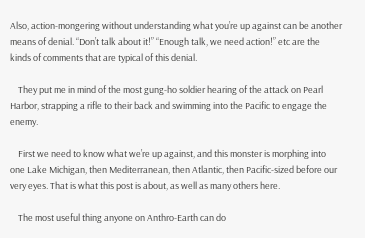Also, action-mongering without understanding what you’re up against can be another means of denial. “Don’t talk about it!” “Enough talk, we need action!” etc are the kinds of comments that are typical of this denial.

    They put me in mind of the most gung-ho soldier hearing of the attack on Pearl Harbor, strapping a rifle to their back and swimming into the Pacific to engage the enemy.

    First we need to know what we’re up against, and this monster is morphing into one Lake Michigan, then Mediterranean, then Atlantic, then Pacific-sized before our very eyes. That is what this post is about, as well as many others here.

    The most useful thing anyone on Anthro-Earth can do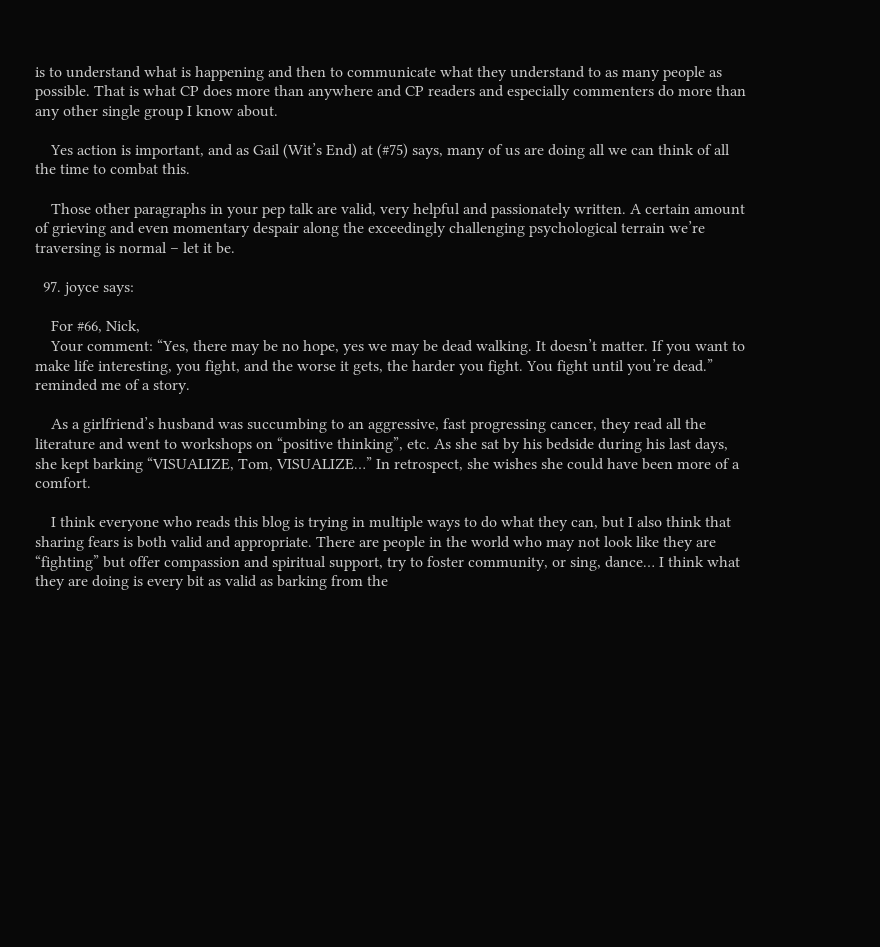is to understand what is happening and then to communicate what they understand to as many people as possible. That is what CP does more than anywhere and CP readers and especially commenters do more than any other single group I know about.

    Yes action is important, and as Gail (Wit’s End) at (#75) says, many of us are doing all we can think of all the time to combat this.

    Those other paragraphs in your pep talk are valid, very helpful and passionately written. A certain amount of grieving and even momentary despair along the exceedingly challenging psychological terrain we’re traversing is normal – let it be.

  97. joyce says:

    For #66, Nick,
    Your comment: “Yes, there may be no hope, yes we may be dead walking. It doesn’t matter. If you want to make life interesting, you fight, and the worse it gets, the harder you fight. You fight until you’re dead.” reminded me of a story.

    As a girlfriend’s husband was succumbing to an aggressive, fast progressing cancer, they read all the literature and went to workshops on “positive thinking”, etc. As she sat by his bedside during his last days, she kept barking “VISUALIZE, Tom, VISUALIZE…” In retrospect, she wishes she could have been more of a comfort.

    I think everyone who reads this blog is trying in multiple ways to do what they can, but I also think that sharing fears is both valid and appropriate. There are people in the world who may not look like they are “fighting” but offer compassion and spiritual support, try to foster community, or sing, dance… I think what they are doing is every bit as valid as barking from the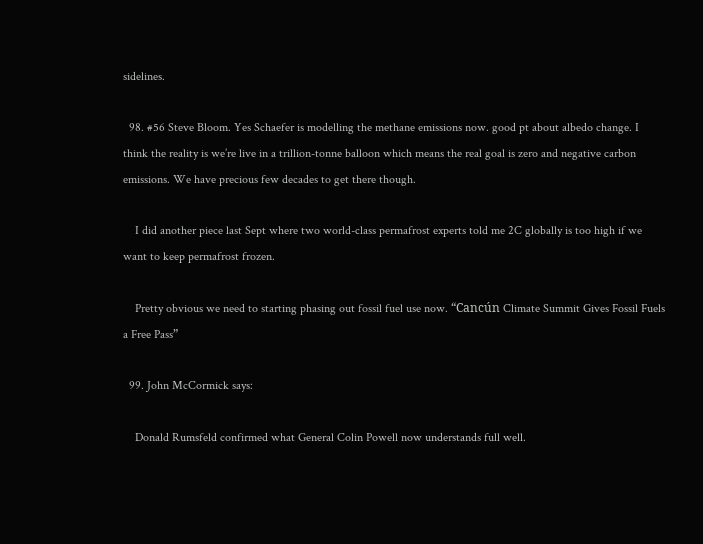sidelines.

  98. #56 Steve Bloom. Yes Schaefer is modelling the methane emissions now. good pt about albedo change. I think the reality is we’re live in a trillion-tonne balloon which means the real goal is zero and negative carbon emissions. We have precious few decades to get there though.

    I did another piece last Sept where two world-class permafrost experts told me 2C globally is too high if we want to keep permafrost frozen.

    Pretty obvious we need to starting phasing out fossil fuel use now. “Cancún Climate Summit Gives Fossil Fuels a Free Pass”

  99. John McCormick says:

    Donald Rumsfeld confirmed what General Colin Powell now understands full well.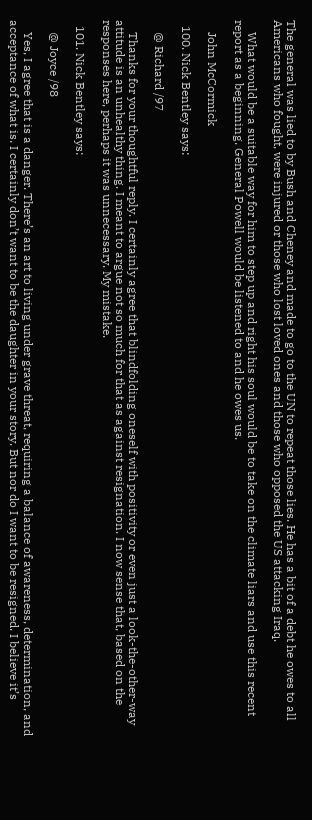The general was lied to by Bush and Cheney and made to go to the UN to repeat those lies. He has a bit of a debt he owes to all Americans who fought, were injured or those who lost loved ones and those who opposed the US attacking Iraq.

    What would be a suitable way for him to step up and right his soul would be to take on the climate liars and use this recent report as a beginning. General Powell would be listened to and he owes us.

    John McCormick

  100. Nick Bentley says:

    @ Richard /97

    Thanks for your thoughtful reply. I certainly agree that blindfolding oneself with positivity or even just a look-the-other-way attitude is an unhealthy thing. I meant to argue not so much for that as against resignation. I now sense that, based on the responses here, perhaps it was unnecessary. My mistake.

  101. Nick Bentley says:

    @ Joyce /98

    Yes, I agree that is a danger. There’s an art to living under grave threat, requiring a balance of awareness, determination, and acceptance of what is. I certainly don’t want to be the daughter in your story. But nor do I want to be resigned. I believe it’s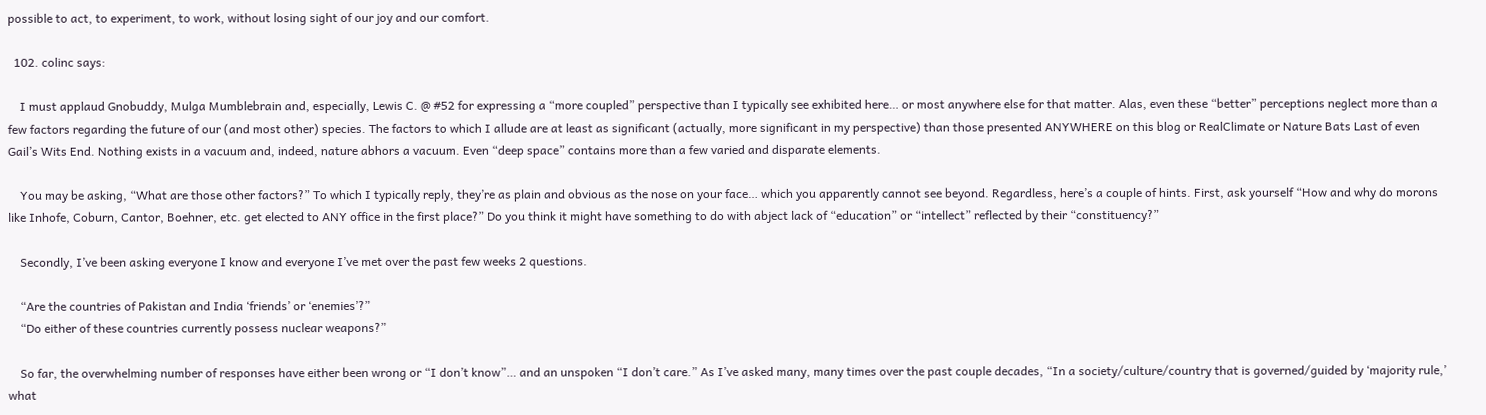possible to act, to experiment, to work, without losing sight of our joy and our comfort.

  102. colinc says:

    I must applaud Gnobuddy, Mulga Mumblebrain and, especially, Lewis C. @ #52 for expressing a “more coupled” perspective than I typically see exhibited here… or most anywhere else for that matter. Alas, even these “better” perceptions neglect more than a few factors regarding the future of our (and most other) species. The factors to which I allude are at least as significant (actually, more significant in my perspective) than those presented ANYWHERE on this blog or RealClimate or Nature Bats Last of even Gail’s Wits End. Nothing exists in a vacuum and, indeed, nature abhors a vacuum. Even “deep space” contains more than a few varied and disparate elements.

    You may be asking, “What are those other factors?” To which I typically reply, they’re as plain and obvious as the nose on your face… which you apparently cannot see beyond. Regardless, here’s a couple of hints. First, ask yourself “How and why do morons like Inhofe, Coburn, Cantor, Boehner, etc. get elected to ANY office in the first place?” Do you think it might have something to do with abject lack of “education” or “intellect” reflected by their “constituency?”

    Secondly, I’ve been asking everyone I know and everyone I’ve met over the past few weeks 2 questions.

    “Are the countries of Pakistan and India ‘friends’ or ‘enemies’?”
    “Do either of these countries currently possess nuclear weapons?”

    So far, the overwhelming number of responses have either been wrong or “I don’t know”… and an unspoken “I don’t care.” As I’ve asked many, many times over the past couple decades, “In a society/culture/country that is governed/guided by ‘majority rule,’ what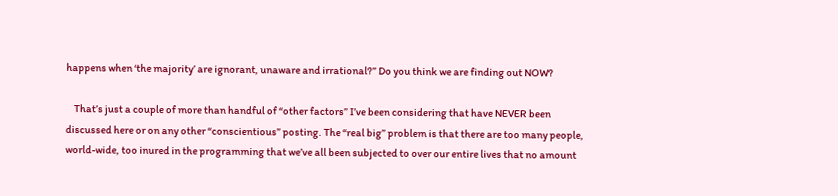happens when ‘the majority’ are ignorant, unaware and irrational?” Do you think we are finding out NOW?

    That’s just a couple of more than handful of “other factors” I’ve been considering that have NEVER been discussed here or on any other “conscientious” posting. The “real big” problem is that there are too many people, world-wide, too inured in the programming that we’ve all been subjected to over our entire lives that no amount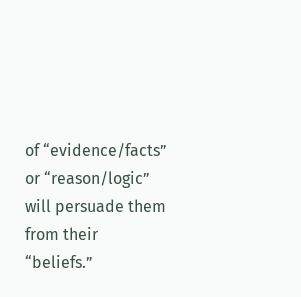of “evidence/facts” or “reason/logic” will persuade them from their “beliefs.”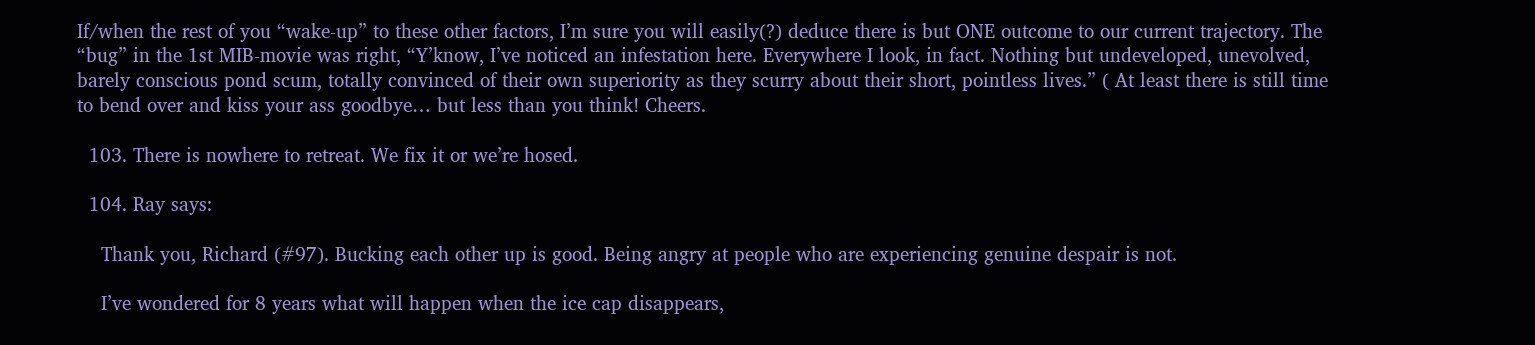If/when the rest of you “wake-up” to these other factors, I’m sure you will easily(?) deduce there is but ONE outcome to our current trajectory. The “bug” in the 1st MIB-movie was right, “Y’know, I’ve noticed an infestation here. Everywhere I look, in fact. Nothing but undeveloped, unevolved, barely conscious pond scum, totally convinced of their own superiority as they scurry about their short, pointless lives.” ( At least there is still time to bend over and kiss your ass goodbye… but less than you think! Cheers.

  103. There is nowhere to retreat. We fix it or we’re hosed.

  104. Ray says:

    Thank you, Richard (#97). Bucking each other up is good. Being angry at people who are experiencing genuine despair is not.

    I’ve wondered for 8 years what will happen when the ice cap disappears,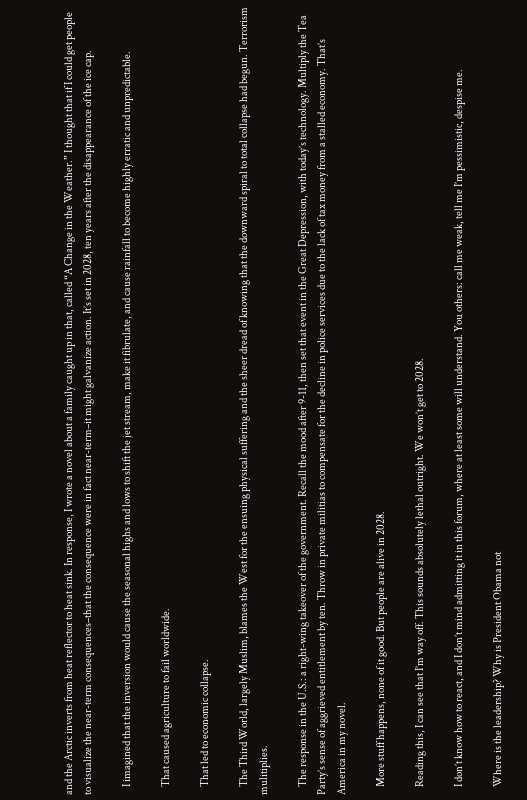and the Arctic inverts from heat reflector to heat sink. In response, I wrote a novel about a family caught up in that, called “A Change in the Weather.” I thought that if I could get people to visualize the near-term consequences–that the consequence were in fact near-term–it might galvanize action. It’s set in 2028, ten years after the disappearance of the ice cap.

    I imagined that the inversion would cause the seasonal highs and lows to shift the jet stream, make it fibrulate, and cause rainfall to become highly erratic and unpredictable.

    That caused agriculture to fail worldwide.

    That led to economic collapse.

    The Third World, largely Muslim, blames the West for the ensuing physical suffering and the sheer dread of knowing that the downward spiral to total collapse had begun. Terrorism mulitiplies.

    The response in the U.S.: a right-wing takeover of the government. Recall the mood after 9-11, then set that event in the Great Depression, with today’s technology. Multiply the Tea Party’s sense of aggrieved entitlement by ten. Throw in private militias to compensate for the decline in police services due to the lack of tax money from a stalled economy. That’s America in my novel.

    More stuff happens, none of it good. But people are alive in 2028.

    Reading this, I can see that I’m way off. This sounds absolutely lethal outright. We won’t get to 2028.

    I don’t know how to react, and I don’t mind admitting it in this forum, where at least some will understand. You others: call me weak, tell me I’m pessimistic, despise me.

    Where is the leadership? Why is President Obama not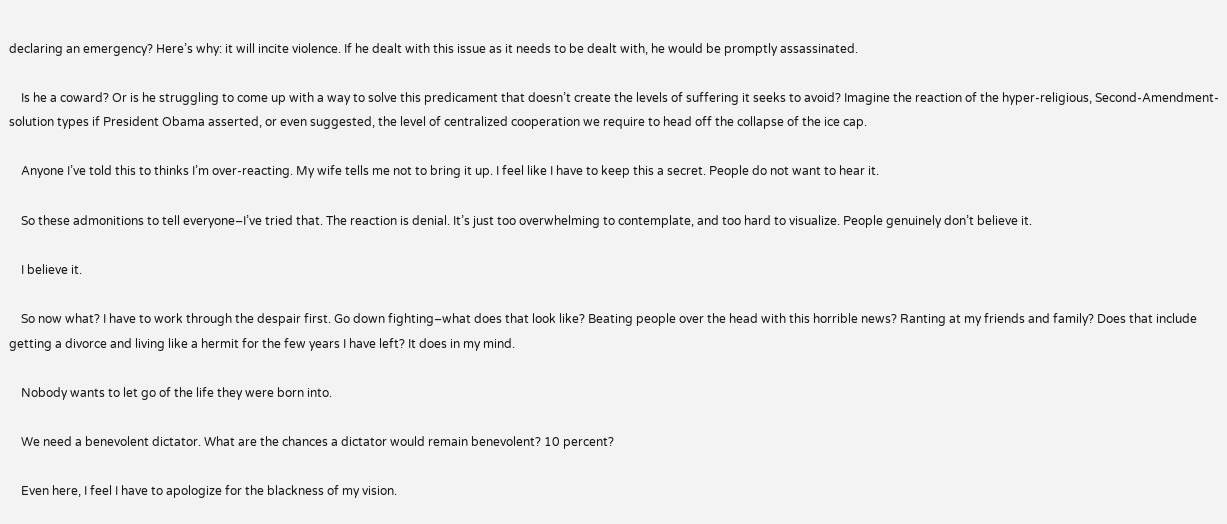declaring an emergency? Here’s why: it will incite violence. If he dealt with this issue as it needs to be dealt with, he would be promptly assassinated.

    Is he a coward? Or is he struggling to come up with a way to solve this predicament that doesn’t create the levels of suffering it seeks to avoid? Imagine the reaction of the hyper-religious, Second-Amendment-solution types if President Obama asserted, or even suggested, the level of centralized cooperation we require to head off the collapse of the ice cap.

    Anyone I’ve told this to thinks I’m over-reacting. My wife tells me not to bring it up. I feel like I have to keep this a secret. People do not want to hear it.

    So these admonitions to tell everyone–I’ve tried that. The reaction is denial. It’s just too overwhelming to contemplate, and too hard to visualize. People genuinely don’t believe it.

    I believe it.

    So now what? I have to work through the despair first. Go down fighting–what does that look like? Beating people over the head with this horrible news? Ranting at my friends and family? Does that include getting a divorce and living like a hermit for the few years I have left? It does in my mind.

    Nobody wants to let go of the life they were born into.

    We need a benevolent dictator. What are the chances a dictator would remain benevolent? 10 percent?

    Even here, I feel I have to apologize for the blackness of my vision.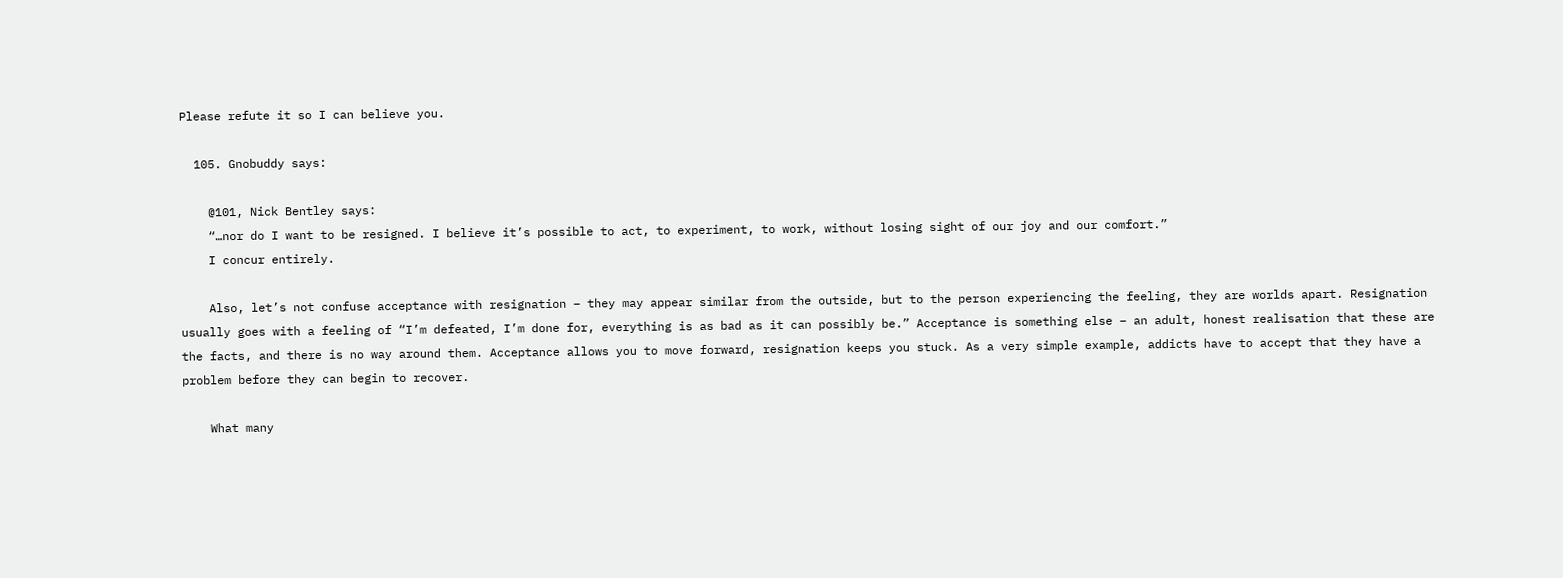Please refute it so I can believe you.

  105. Gnobuddy says:

    @101, Nick Bentley says:
    “…nor do I want to be resigned. I believe it’s possible to act, to experiment, to work, without losing sight of our joy and our comfort.”
    I concur entirely.

    Also, let’s not confuse acceptance with resignation – they may appear similar from the outside, but to the person experiencing the feeling, they are worlds apart. Resignation usually goes with a feeling of “I’m defeated, I’m done for, everything is as bad as it can possibly be.” Acceptance is something else – an adult, honest realisation that these are the facts, and there is no way around them. Acceptance allows you to move forward, resignation keeps you stuck. As a very simple example, addicts have to accept that they have a problem before they can begin to recover.

    What many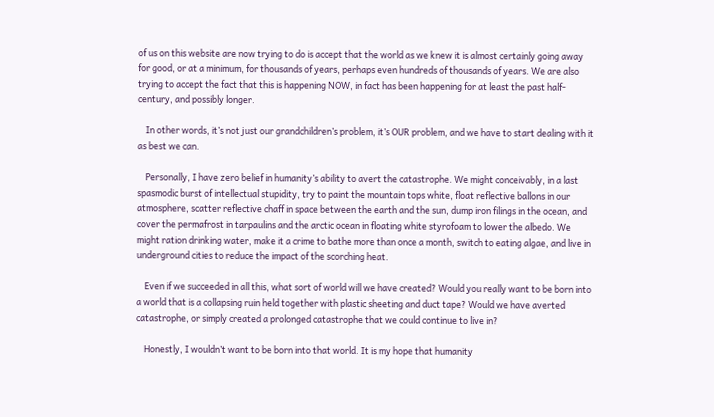of us on this website are now trying to do is accept that the world as we knew it is almost certainly going away for good, or at a minimum, for thousands of years, perhaps even hundreds of thousands of years. We are also trying to accept the fact that this is happening NOW, in fact has been happening for at least the past half-century, and possibly longer.

    In other words, it’s not just our grandchildren’s problem, it’s OUR problem, and we have to start dealing with it as best we can.

    Personally, I have zero belief in humanity’s ability to avert the catastrophe. We might conceivably, in a last spasmodic burst of intellectual stupidity, try to paint the mountain tops white, float reflective ballons in our atmosphere, scatter reflective chaff in space between the earth and the sun, dump iron filings in the ocean, and cover the permafrost in tarpaulins and the arctic ocean in floating white styrofoam to lower the albedo. We might ration drinking water, make it a crime to bathe more than once a month, switch to eating algae, and live in underground cities to reduce the impact of the scorching heat.

    Even if we succeeded in all this, what sort of world will we have created? Would you really want to be born into a world that is a collapsing ruin held together with plastic sheeting and duct tape? Would we have averted catastrophe, or simply created a prolonged catastrophe that we could continue to live in?

    Honestly, I wouldn’t want to be born into that world. It is my hope that humanity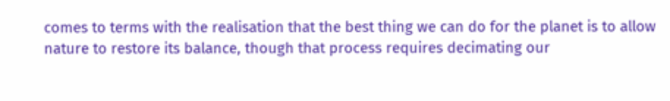comes to terms with the realisation that the best thing we can do for the planet is to allow nature to restore its balance, though that process requires decimating our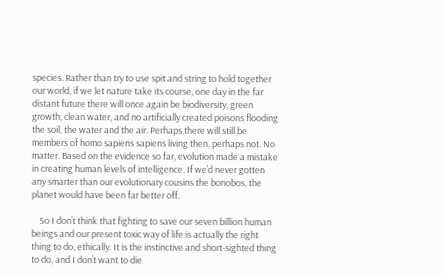species. Rather than try to use spit and string to hold together our world, if we let nature take its course, one day in the far distant future there will once again be biodiversity, green growth, clean water, and no artificially created poisons flooding the soil, the water and the air. Perhaps there will still be members of homo sapiens sapiens living then, perhaps not. No matter. Based on the evidence so far, evolution made a mistake in creating human levels of intelligence. If we’d never gotten any smarter than our evolutionary cousins the bonobos, the planet would have been far better off.

    So I don’t think that fighting to save our seven billion human beings and our present toxic way of life is actually the right thing to do, ethically. It is the instinctive and short-sighted thing to do, and I don’t want to die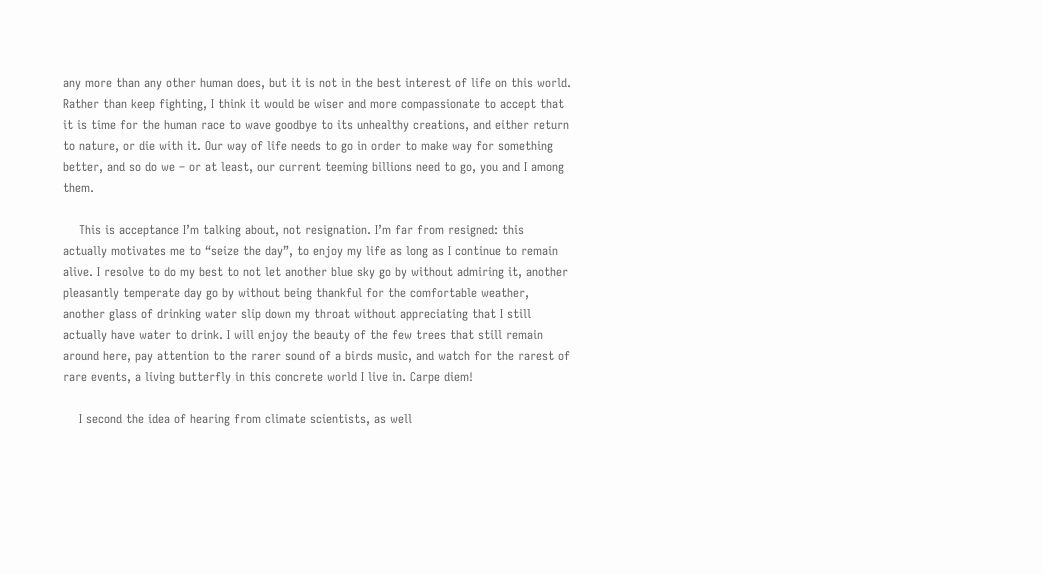any more than any other human does, but it is not in the best interest of life on this world. Rather than keep fighting, I think it would be wiser and more compassionate to accept that it is time for the human race to wave goodbye to its unhealthy creations, and either return to nature, or die with it. Our way of life needs to go in order to make way for something better, and so do we – or at least, our current teeming billions need to go, you and I among them.

    This is acceptance I’m talking about, not resignation. I’m far from resigned: this actually motivates me to “seize the day”, to enjoy my life as long as I continue to remain alive. I resolve to do my best to not let another blue sky go by without admiring it, another pleasantly temperate day go by without being thankful for the comfortable weather, another glass of drinking water slip down my throat without appreciating that I still actually have water to drink. I will enjoy the beauty of the few trees that still remain around here, pay attention to the rarer sound of a birds music, and watch for the rarest of rare events, a living butterfly in this concrete world I live in. Carpe diem!

    I second the idea of hearing from climate scientists, as well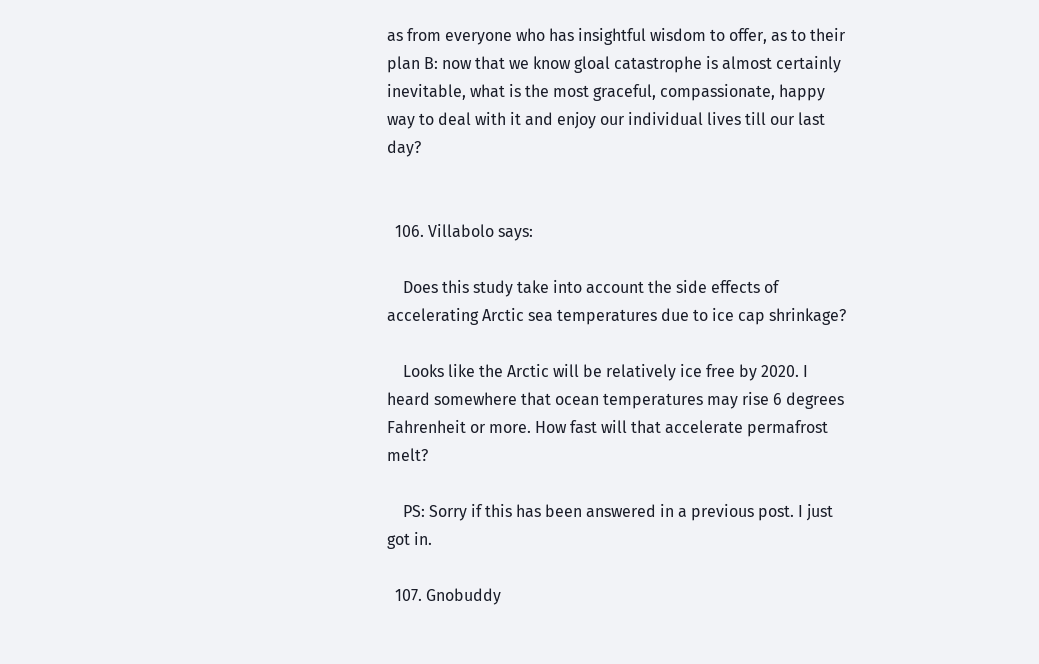as from everyone who has insightful wisdom to offer, as to their plan B: now that we know gloal catastrophe is almost certainly inevitable, what is the most graceful, compassionate, happy way to deal with it and enjoy our individual lives till our last day?


  106. Villabolo says:

    Does this study take into account the side effects of accelerating Arctic sea temperatures due to ice cap shrinkage?

    Looks like the Arctic will be relatively ice free by 2020. I heard somewhere that ocean temperatures may rise 6 degrees Fahrenheit or more. How fast will that accelerate permafrost melt?

    PS: Sorry if this has been answered in a previous post. I just got in.

  107. Gnobuddy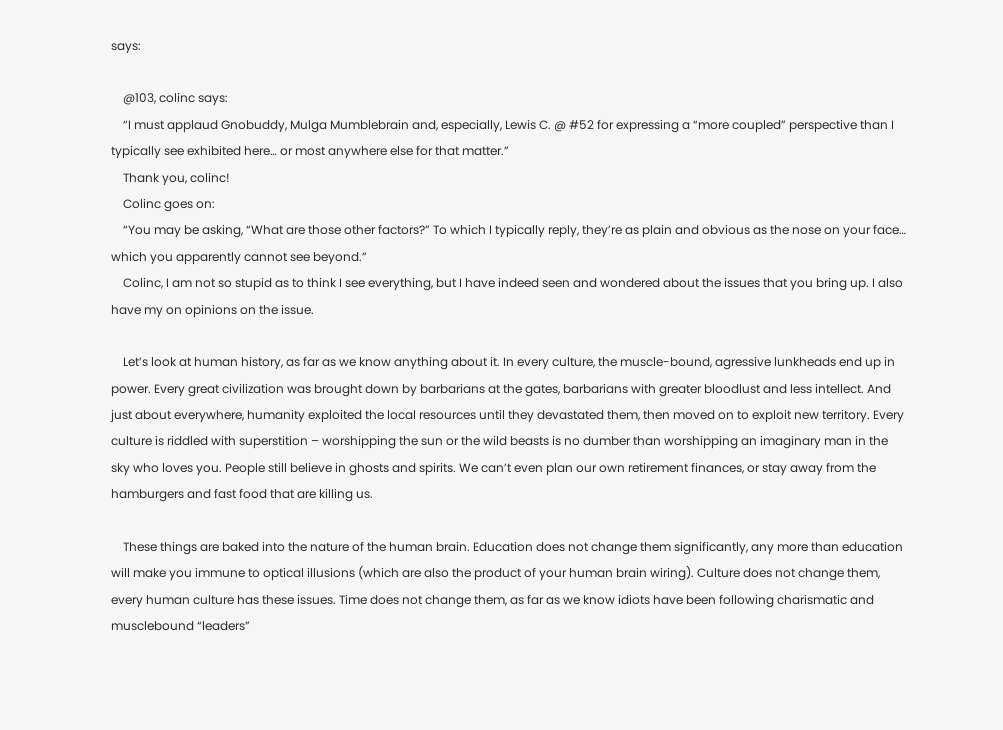says:

    @103, colinc says:
    “I must applaud Gnobuddy, Mulga Mumblebrain and, especially, Lewis C. @ #52 for expressing a “more coupled” perspective than I typically see exhibited here… or most anywhere else for that matter.”
    Thank you, colinc!
    Colinc goes on:
    “You may be asking, “What are those other factors?” To which I typically reply, they’re as plain and obvious as the nose on your face… which you apparently cannot see beyond.”
    Colinc, I am not so stupid as to think I see everything, but I have indeed seen and wondered about the issues that you bring up. I also have my on opinions on the issue.

    Let’s look at human history, as far as we know anything about it. In every culture, the muscle-bound, agressive lunkheads end up in power. Every great civilization was brought down by barbarians at the gates, barbarians with greater bloodlust and less intellect. And just about everywhere, humanity exploited the local resources until they devastated them, then moved on to exploit new territory. Every culture is riddled with superstition – worshipping the sun or the wild beasts is no dumber than worshipping an imaginary man in the sky who loves you. People still believe in ghosts and spirits. We can’t even plan our own retirement finances, or stay away from the hamburgers and fast food that are killing us.

    These things are baked into the nature of the human brain. Education does not change them significantly, any more than education will make you immune to optical illusions (which are also the product of your human brain wiring). Culture does not change them, every human culture has these issues. Time does not change them, as far as we know idiots have been following charismatic and musclebound “leaders”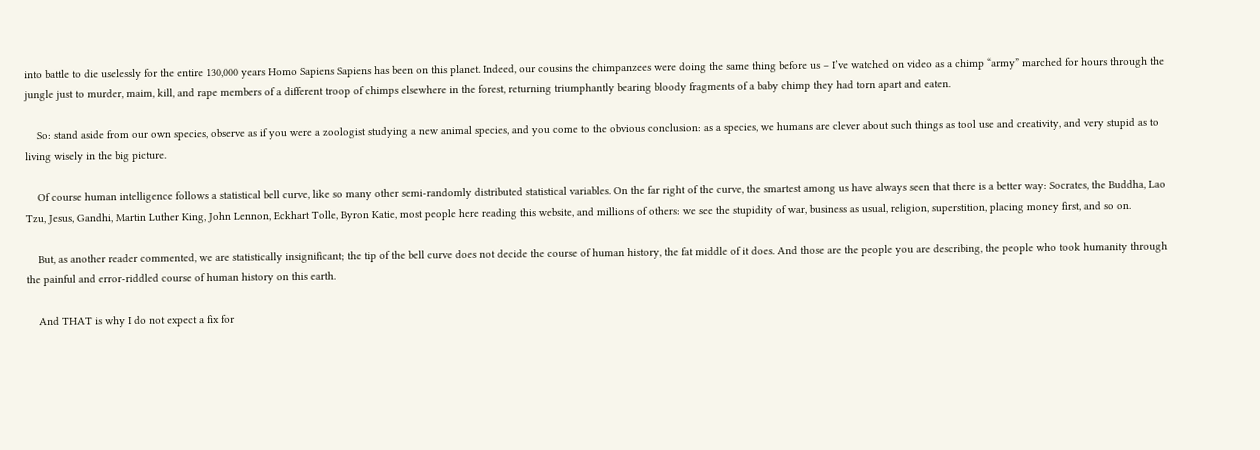into battle to die uselessly for the entire 130,000 years Homo Sapiens Sapiens has been on this planet. Indeed, our cousins the chimpanzees were doing the same thing before us – I’ve watched on video as a chimp “army” marched for hours through the jungle just to murder, maim, kill, and rape members of a different troop of chimps elsewhere in the forest, returning triumphantly bearing bloody fragments of a baby chimp they had torn apart and eaten.

    So: stand aside from our own species, observe as if you were a zoologist studying a new animal species, and you come to the obvious conclusion: as a species, we humans are clever about such things as tool use and creativity, and very stupid as to living wisely in the big picture.

    Of course human intelligence follows a statistical bell curve, like so many other semi-randomly distributed statistical variables. On the far right of the curve, the smartest among us have always seen that there is a better way: Socrates, the Buddha, Lao Tzu, Jesus, Gandhi, Martin Luther King, John Lennon, Eckhart Tolle, Byron Katie, most people here reading this website, and millions of others: we see the stupidity of war, business as usual, religion, superstition, placing money first, and so on.

    But, as another reader commented, we are statistically insignificant; the tip of the bell curve does not decide the course of human history, the fat middle of it does. And those are the people you are describing, the people who took humanity through the painful and error-riddled course of human history on this earth.

    And THAT is why I do not expect a fix for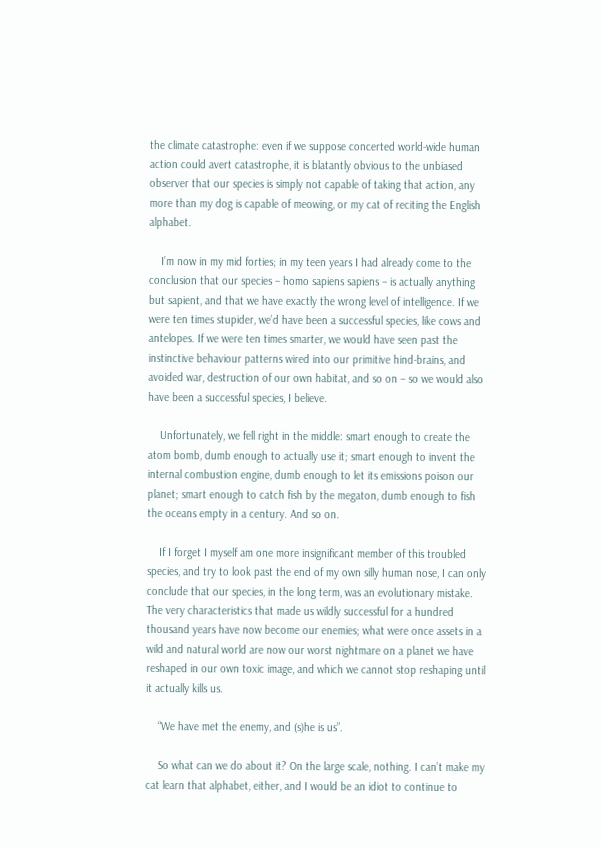the climate catastrophe: even if we suppose concerted world-wide human action could avert catastrophe, it is blatantly obvious to the unbiased observer that our species is simply not capable of taking that action, any more than my dog is capable of meowing, or my cat of reciting the English alphabet.

    I’m now in my mid forties; in my teen years I had already come to the conclusion that our species – homo sapiens sapiens – is actually anything but sapient, and that we have exactly the wrong level of intelligence. If we were ten times stupider, we’d have been a successful species, like cows and antelopes. If we were ten times smarter, we would have seen past the instinctive behaviour patterns wired into our primitive hind-brains, and avoided war, destruction of our own habitat, and so on – so we would also have been a successful species, I believe.

    Unfortunately, we fell right in the middle: smart enough to create the atom bomb, dumb enough to actually use it; smart enough to invent the internal combustion engine, dumb enough to let its emissions poison our planet; smart enough to catch fish by the megaton, dumb enough to fish the oceans empty in a century. And so on.

    If I forget I myself am one more insignificant member of this troubled species, and try to look past the end of my own silly human nose, I can only conclude that our species, in the long term, was an evolutionary mistake. The very characteristics that made us wildly successful for a hundred thousand years have now become our enemies; what were once assets in a wild and natural world are now our worst nightmare on a planet we have reshaped in our own toxic image, and which we cannot stop reshaping until it actually kills us.

    “We have met the enemy, and (s)he is us”.

    So what can we do about it? On the large scale, nothing. I can’t make my cat learn that alphabet, either, and I would be an idiot to continue to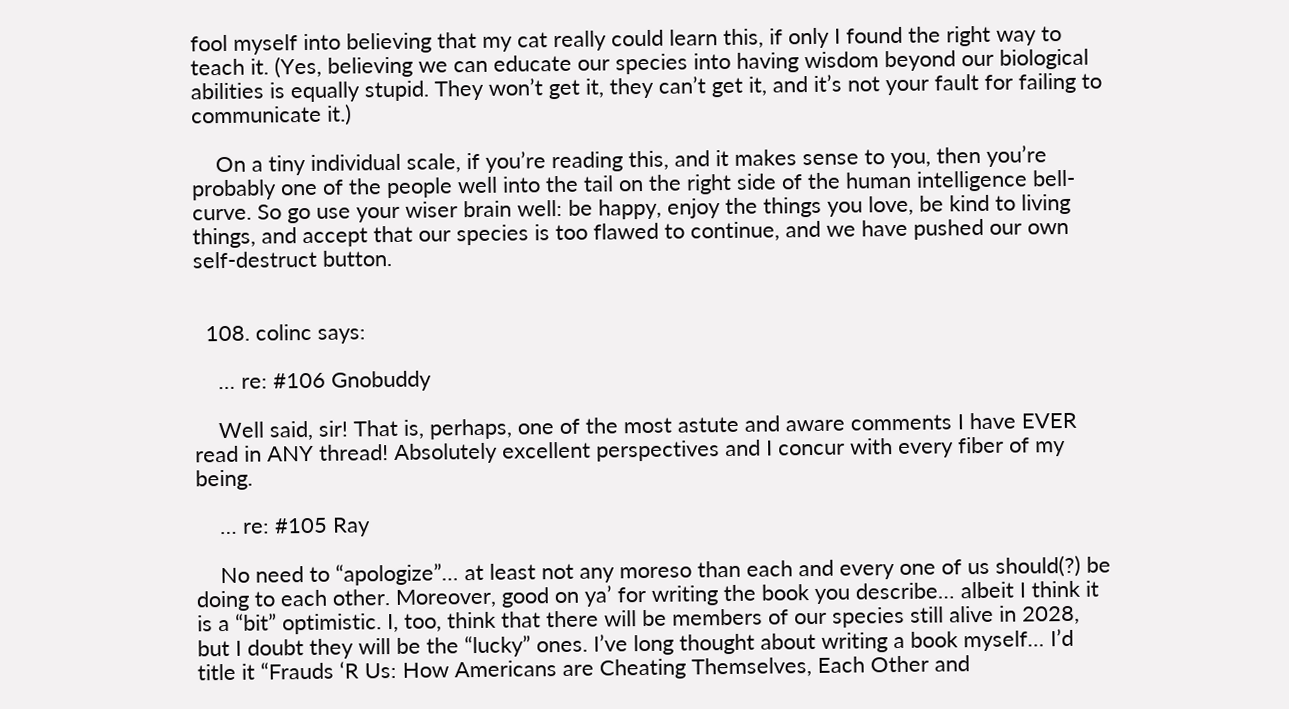fool myself into believing that my cat really could learn this, if only I found the right way to teach it. (Yes, believing we can educate our species into having wisdom beyond our biological abilities is equally stupid. They won’t get it, they can’t get it, and it’s not your fault for failing to communicate it.)

    On a tiny individual scale, if you’re reading this, and it makes sense to you, then you’re probably one of the people well into the tail on the right side of the human intelligence bell-curve. So go use your wiser brain well: be happy, enjoy the things you love, be kind to living things, and accept that our species is too flawed to continue, and we have pushed our own self-destruct button.


  108. colinc says:

    … re: #106 Gnobuddy

    Well said, sir! That is, perhaps, one of the most astute and aware comments I have EVER read in ANY thread! Absolutely excellent perspectives and I concur with every fiber of my being.

    … re: #105 Ray

    No need to “apologize”… at least not any moreso than each and every one of us should(?) be doing to each other. Moreover, good on ya’ for writing the book you describe… albeit I think it is a “bit” optimistic. I, too, think that there will be members of our species still alive in 2028, but I doubt they will be the “lucky” ones. I’ve long thought about writing a book myself… I’d title it “Frauds ‘R Us: How Americans are Cheating Themselves, Each Other and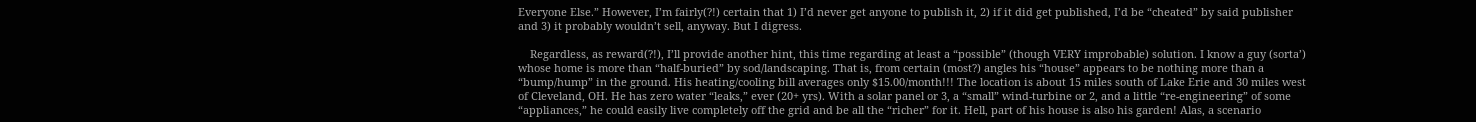Everyone Else.” However, I’m fairly(?!) certain that 1) I’d never get anyone to publish it, 2) if it did get published, I’d be “cheated” by said publisher and 3) it probably wouldn’t sell, anyway. But I digress.

    Regardless, as reward(?!), I’ll provide another hint, this time regarding at least a “possible” (though VERY improbable) solution. I know a guy (sorta’) whose home is more than “half-buried” by sod/landscaping. That is, from certain (most?) angles his “house” appears to be nothing more than a “bump/hump” in the ground. His heating/cooling bill averages only $15.00/month!!! The location is about 15 miles south of Lake Erie and 30 miles west of Cleveland, OH. He has zero water “leaks,” ever (20+ yrs). With a solar panel or 3, a “small” wind-turbine or 2, and a little “re-engineering” of some “appliances,” he could easily live completely off the grid and be all the “richer” for it. Hell, part of his house is also his garden! Alas, a scenario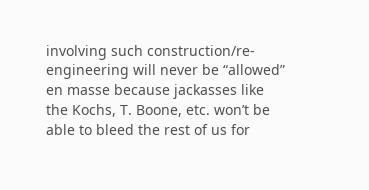involving such construction/re-engineering will never be “allowed” en masse because jackasses like the Kochs, T. Boone, etc. won’t be able to bleed the rest of us for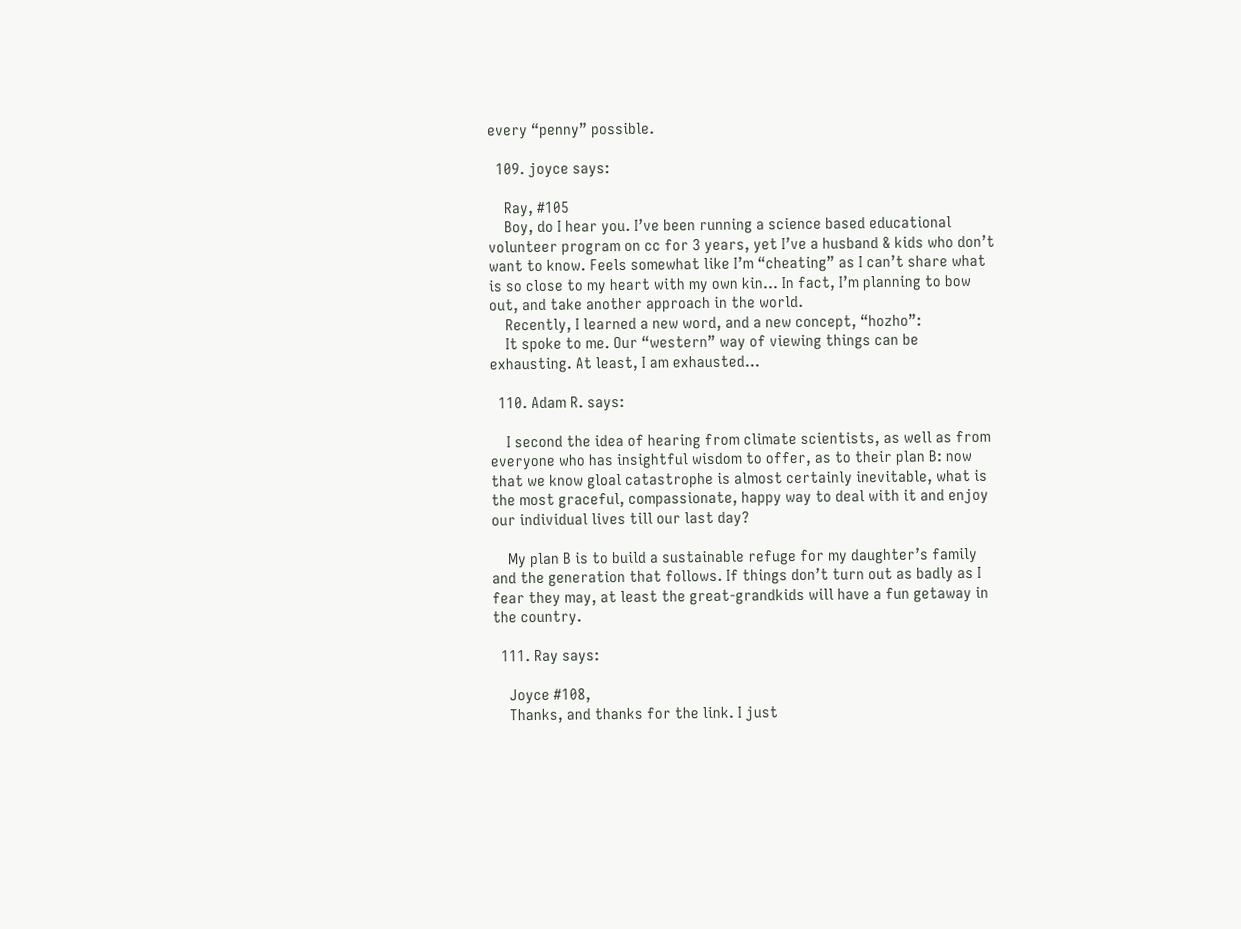every “penny” possible.

  109. joyce says:

    Ray, #105
    Boy, do I hear you. I’ve been running a science based educational volunteer program on cc for 3 years, yet I’ve a husband & kids who don’t want to know. Feels somewhat like I’m “cheating” as I can’t share what is so close to my heart with my own kin… In fact, I’m planning to bow out, and take another approach in the world.
    Recently, I learned a new word, and a new concept, “hozho”:
    It spoke to me. Our “western” way of viewing things can be exhausting. At least, I am exhausted…

  110. Adam R. says:

    I second the idea of hearing from climate scientists, as well as from everyone who has insightful wisdom to offer, as to their plan B: now that we know gloal catastrophe is almost certainly inevitable, what is the most graceful, compassionate, happy way to deal with it and enjoy our individual lives till our last day?

    My plan B is to build a sustainable refuge for my daughter’s family and the generation that follows. If things don’t turn out as badly as I fear they may, at least the great-grandkids will have a fun getaway in the country.

  111. Ray says:

    Joyce #108,
    Thanks, and thanks for the link. I just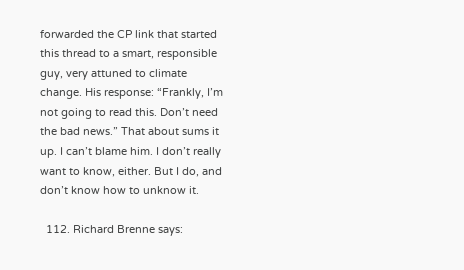forwarded the CP link that started this thread to a smart, responsible guy, very attuned to climate change. His response: “Frankly, I’m not going to read this. Don’t need the bad news.” That about sums it up. I can’t blame him. I don’t really want to know, either. But I do, and don’t know how to unknow it.

  112. Richard Brenne says: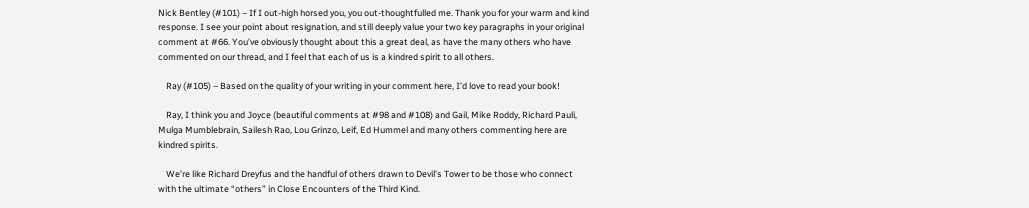Nick Bentley (#101) – If I out-high horsed you, you out-thoughtfulled me. Thank you for your warm and kind response. I see your point about resignation, and still deeply value your two key paragraphs in your original comment at #66. You’ve obviously thought about this a great deal, as have the many others who have commented on our thread, and I feel that each of us is a kindred spirit to all others.

    Ray (#105) – Based on the quality of your writing in your comment here, I’d love to read your book!

    Ray, I think you and Joyce (beautiful comments at #98 and #108) and Gail, Mike Roddy, Richard Pauli, Mulga Mumblebrain, Sailesh Rao, Lou Grinzo, Leif, Ed Hummel and many others commenting here are kindred spirits.

    We’re like Richard Dreyfus and the handful of others drawn to Devil’s Tower to be those who connect with the ultimate “others” in Close Encounters of the Third Kind.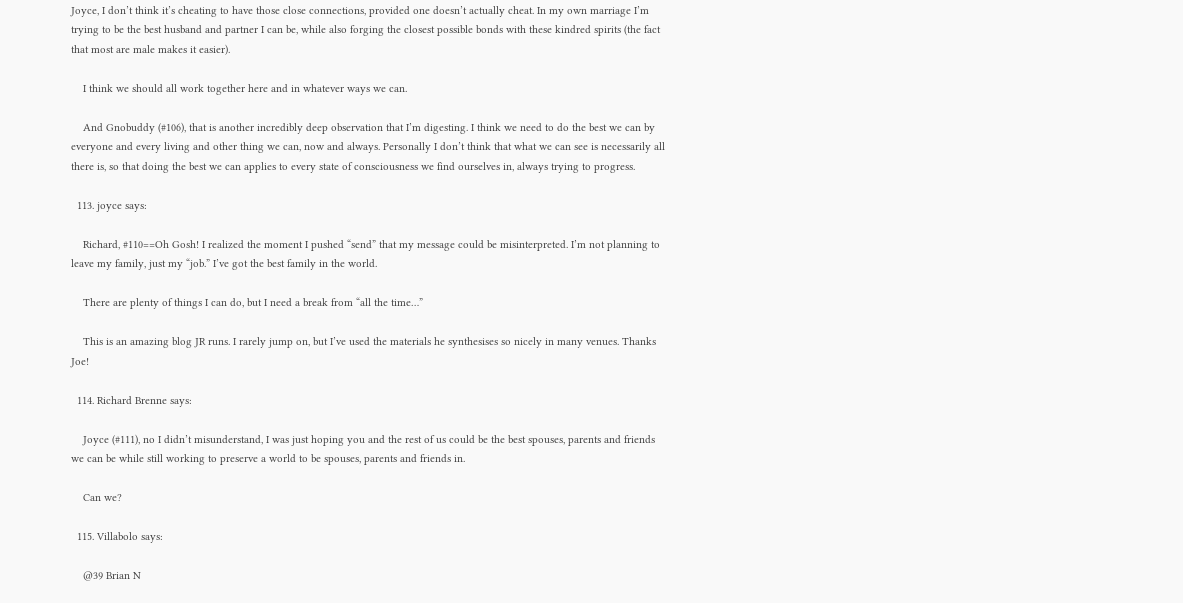Joyce, I don’t think it’s cheating to have those close connections, provided one doesn’t actually cheat. In my own marriage I’m trying to be the best husband and partner I can be, while also forging the closest possible bonds with these kindred spirits (the fact that most are male makes it easier).

    I think we should all work together here and in whatever ways we can.

    And Gnobuddy (#106), that is another incredibly deep observation that I’m digesting. I think we need to do the best we can by everyone and every living and other thing we can, now and always. Personally I don’t think that what we can see is necessarily all there is, so that doing the best we can applies to every state of consciousness we find ourselves in, always trying to progress.

  113. joyce says:

    Richard, #110==Oh Gosh! I realized the moment I pushed “send” that my message could be misinterpreted. I’m not planning to leave my family, just my “job.” I’ve got the best family in the world.

    There are plenty of things I can do, but I need a break from “all the time…”

    This is an amazing blog JR runs. I rarely jump on, but I’ve used the materials he synthesises so nicely in many venues. Thanks Joe!

  114. Richard Brenne says:

    Joyce (#111), no I didn’t misunderstand, I was just hoping you and the rest of us could be the best spouses, parents and friends we can be while still working to preserve a world to be spouses, parents and friends in.

    Can we?

  115. Villabolo says:

    @39 Brian N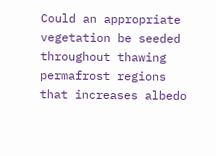Could an appropriate vegetation be seeded throughout thawing permafrost regions that increases albedo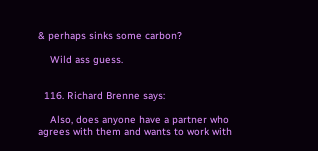& perhaps sinks some carbon?

    Wild ass guess.


  116. Richard Brenne says:

    Also, does anyone have a partner who agrees with them and wants to work with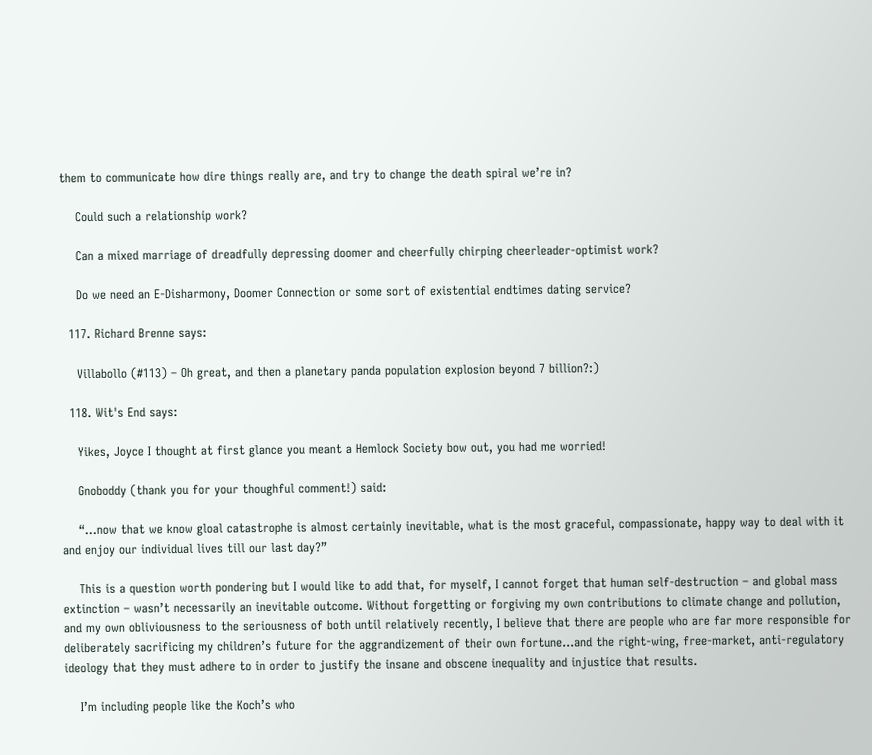them to communicate how dire things really are, and try to change the death spiral we’re in?

    Could such a relationship work?

    Can a mixed marriage of dreadfully depressing doomer and cheerfully chirping cheerleader-optimist work?

    Do we need an E-Disharmony, Doomer Connection or some sort of existential endtimes dating service?

  117. Richard Brenne says:

    Villabollo (#113) – Oh great, and then a planetary panda population explosion beyond 7 billion?:)

  118. Wit's End says:

    Yikes, Joyce I thought at first glance you meant a Hemlock Society bow out, you had me worried!

    Gnoboddy (thank you for your thoughful comment!) said:

    “…now that we know gloal catastrophe is almost certainly inevitable, what is the most graceful, compassionate, happy way to deal with it and enjoy our individual lives till our last day?”

    This is a question worth pondering but I would like to add that, for myself, I cannot forget that human self-destruction – and global mass extinction – wasn’t necessarily an inevitable outcome. Without forgetting or forgiving my own contributions to climate change and pollution, and my own obliviousness to the seriousness of both until relatively recently, I believe that there are people who are far more responsible for deliberately sacrificing my children’s future for the aggrandizement of their own fortune…and the right-wing, free-market, anti-regulatory ideology that they must adhere to in order to justify the insane and obscene inequality and injustice that results.

    I’m including people like the Koch’s who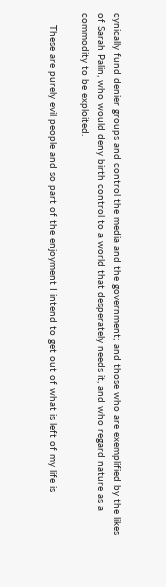cynically fund denier groups and control the media and the government; and those who are exemplified by the likes of Sarah Palin, who would deny birth control to a world that desperately needs it, and who regard nature as a commodity to be exploited.

    These are purely evil people and so part of the enjoyment I intend to get out of what is left of my life is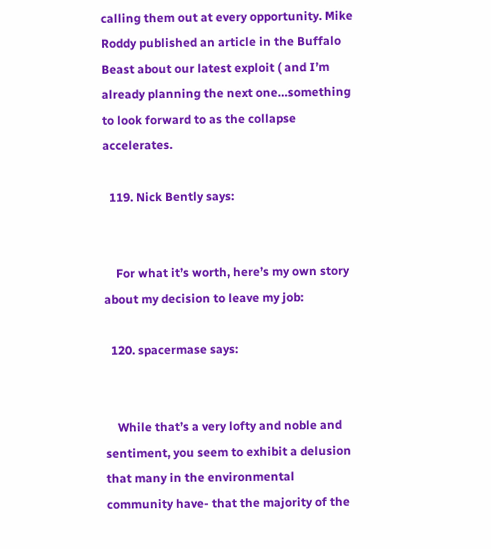calling them out at every opportunity. Mike Roddy published an article in the Buffalo Beast about our latest exploit ( and I’m already planning the next one…something to look forward to as the collapse accelerates.

  119. Nick Bently says:


    For what it’s worth, here’s my own story about my decision to leave my job:

  120. spacermase says:


    While that’s a very lofty and noble and sentiment, you seem to exhibit a delusion that many in the environmental community have- that the majority of the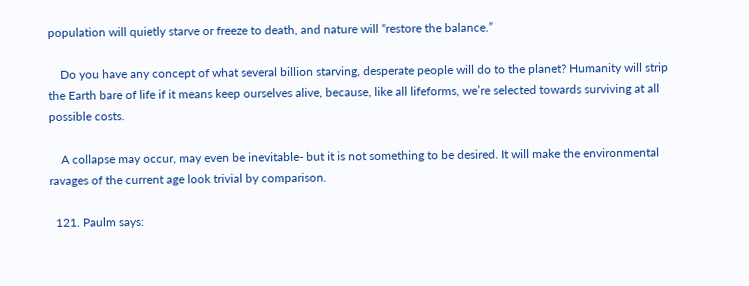population will quietly starve or freeze to death, and nature will “restore the balance.”

    Do you have any concept of what several billion starving, desperate people will do to the planet? Humanity will strip the Earth bare of life if it means keep ourselves alive, because, like all lifeforms, we’re selected towards surviving at all possible costs.

    A collapse may occur, may even be inevitable- but it is not something to be desired. It will make the environmental ravages of the current age look trivial by comparison.

  121. Paulm says: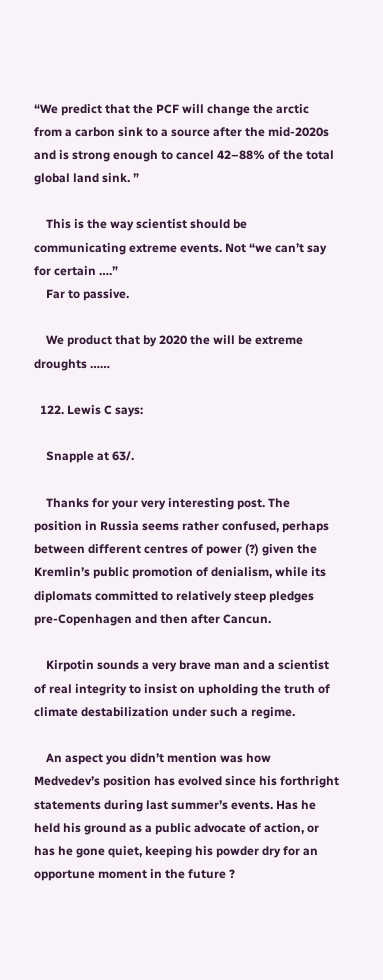“We predict that the PCF will change the arctic from a carbon sink to a source after the mid-2020s and is strong enough to cancel 42–88% of the total global land sink. ”

    This is the way scientist should be communicating extreme events. Not “we can’t say for certain ….”
    Far to passive.

    We product that by 2020 the will be extreme droughts ……

  122. Lewis C says:

    Snapple at 63/.

    Thanks for your very interesting post. The position in Russia seems rather confused, perhaps between different centres of power (?) given the Kremlin’s public promotion of denialism, while its diplomats committed to relatively steep pledges pre-Copenhagen and then after Cancun.

    Kirpotin sounds a very brave man and a scientist of real integrity to insist on upholding the truth of climate destabilization under such a regime.

    An aspect you didn’t mention was how Medvedev’s position has evolved since his forthright statements during last summer’s events. Has he held his ground as a public advocate of action, or has he gone quiet, keeping his powder dry for an opportune moment in the future ?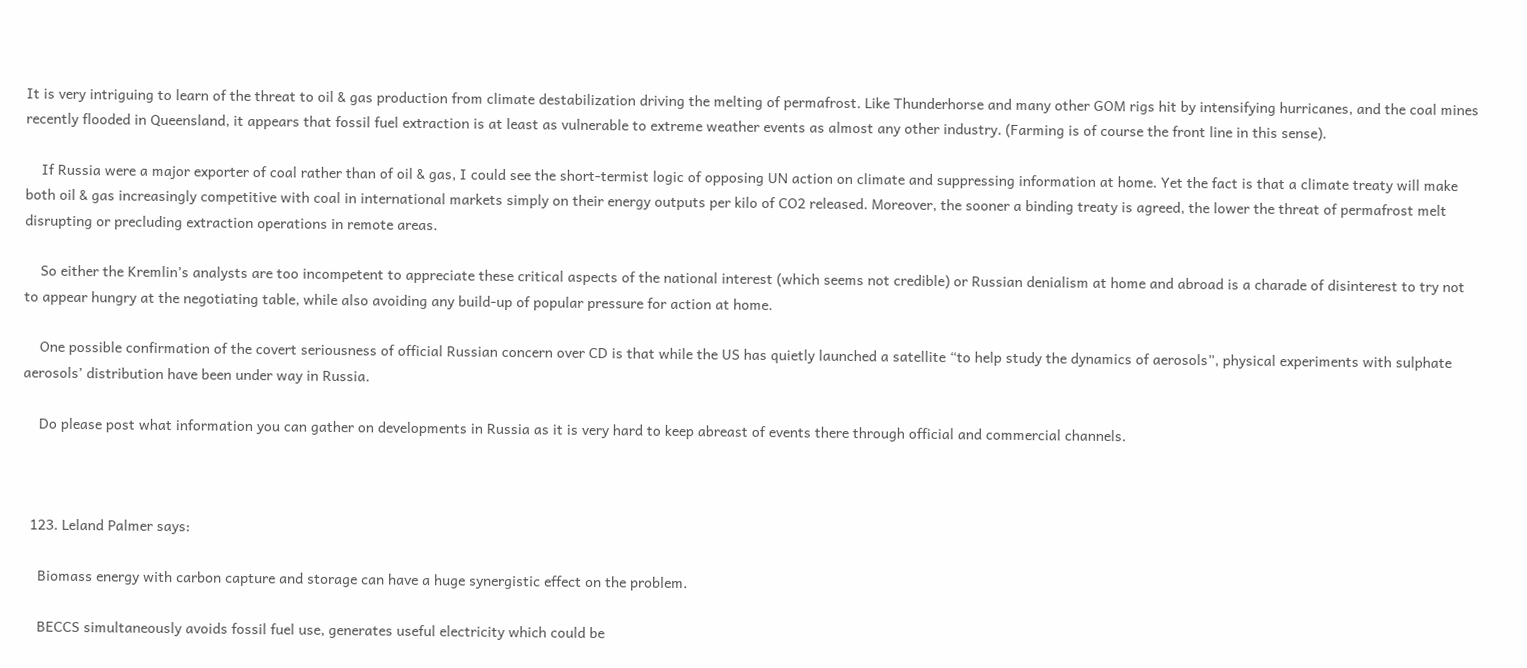It is very intriguing to learn of the threat to oil & gas production from climate destabilization driving the melting of permafrost. Like Thunderhorse and many other GOM rigs hit by intensifying hurricanes, and the coal mines recently flooded in Queensland, it appears that fossil fuel extraction is at least as vulnerable to extreme weather events as almost any other industry. (Farming is of course the front line in this sense).

    If Russia were a major exporter of coal rather than of oil & gas, I could see the short-termist logic of opposing UN action on climate and suppressing information at home. Yet the fact is that a climate treaty will make both oil & gas increasingly competitive with coal in international markets simply on their energy outputs per kilo of CO2 released. Moreover, the sooner a binding treaty is agreed, the lower the threat of permafrost melt disrupting or precluding extraction operations in remote areas.

    So either the Kremlin’s analysts are too incompetent to appreciate these critical aspects of the national interest (which seems not credible) or Russian denialism at home and abroad is a charade of disinterest to try not to appear hungry at the negotiating table, while also avoiding any build-up of popular pressure for action at home.

    One possible confirmation of the covert seriousness of official Russian concern over CD is that while the US has quietly launched a satellite “to help study the dynamics of aerosols”, physical experiments with sulphate aerosols’ distribution have been under way in Russia.

    Do please post what information you can gather on developments in Russia as it is very hard to keep abreast of events there through official and commercial channels.



  123. Leland Palmer says:

    Biomass energy with carbon capture and storage can have a huge synergistic effect on the problem.

    BECCS simultaneously avoids fossil fuel use, generates useful electricity which could be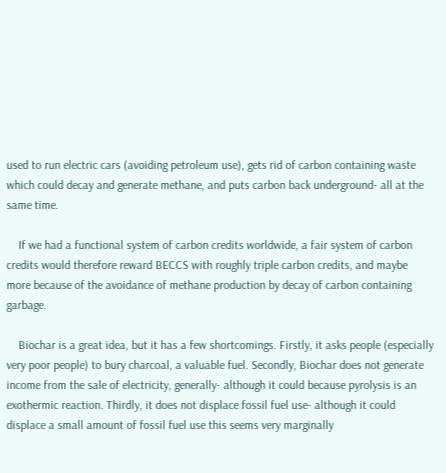used to run electric cars (avoiding petroleum use), gets rid of carbon containing waste which could decay and generate methane, and puts carbon back underground- all at the same time.

    If we had a functional system of carbon credits worldwide, a fair system of carbon credits would therefore reward BECCS with roughly triple carbon credits, and maybe more because of the avoidance of methane production by decay of carbon containing garbage.

    Biochar is a great idea, but it has a few shortcomings. Firstly, it asks people (especially very poor people) to bury charcoal, a valuable fuel. Secondly, Biochar does not generate income from the sale of electricity, generally- although it could because pyrolysis is an exothermic reaction. Thirdly, it does not displace fossil fuel use- although it could displace a small amount of fossil fuel use this seems very marginally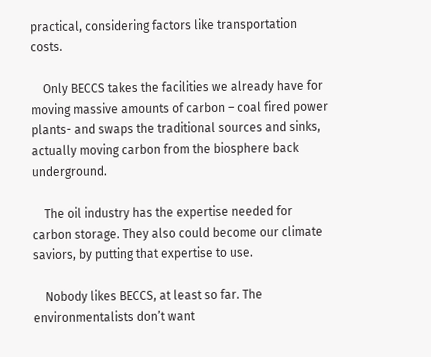practical, considering factors like transportation costs.

    Only BECCS takes the facilities we already have for moving massive amounts of carbon – coal fired power plants- and swaps the traditional sources and sinks, actually moving carbon from the biosphere back underground.

    The oil industry has the expertise needed for carbon storage. They also could become our climate saviors, by putting that expertise to use.

    Nobody likes BECCS, at least so far. The environmentalists don’t want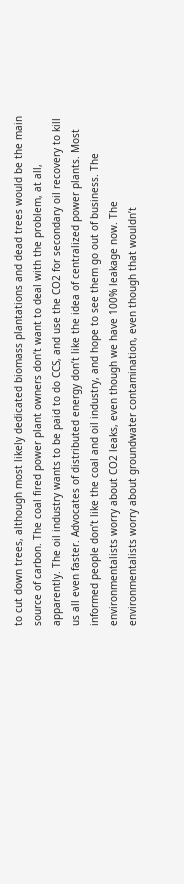to cut down trees, although most likely dedicated biomass plantations and dead trees would be the main source of carbon. The coal fired power plant owners don’t want to deal with the problem, at all, apparently. The oil industry wants to be paid to do CCS, and use the CO2 for secondary oil recovery to kill us all even faster. Advocates of distributed energy don’t like the idea of centralized power plants. Most informed people don’t like the coal and oil industry, and hope to see them go out of business. The environmentalists worry about CO2 leaks, even though we have 100% leakage now. The environmentalists worry about groundwater contamination, even though that wouldn’t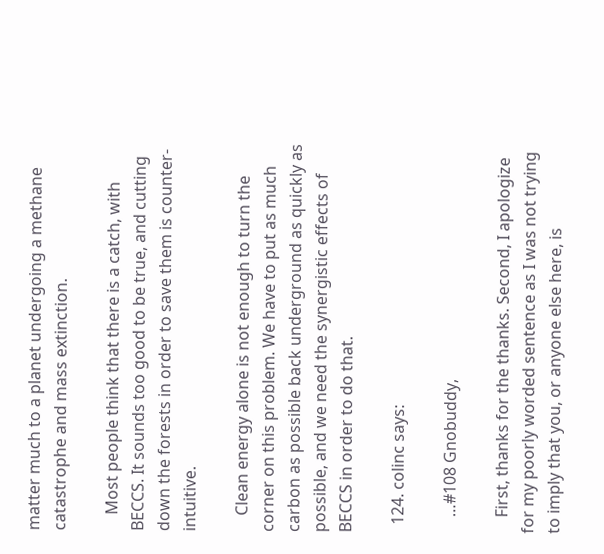matter much to a planet undergoing a methane catastrophe and mass extinction.

    Most people think that there is a catch, with BECCS. It sounds too good to be true, and cutting down the forests in order to save them is counter-intuitive.

    Clean energy alone is not enough to turn the corner on this problem. We have to put as much carbon as possible back underground as quickly as possible, and we need the synergistic effects of BECCS in order to do that.

  124. colinc says:

    …#108 Gnobuddy,

    First, thanks for the thanks. Second, I apologize for my poorly worded sentence as I was not trying to imply that you, or anyone else here, is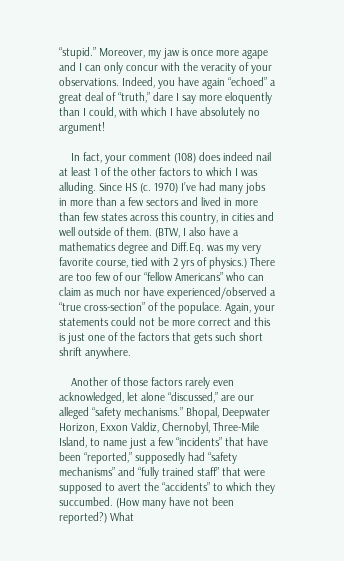“stupid.” Moreover, my jaw is once more agape and I can only concur with the veracity of your observations. Indeed, you have again “echoed” a great deal of “truth,” dare I say more eloquently than I could, with which I have absolutely no argument!

    In fact, your comment (108) does indeed nail at least 1 of the other factors to which I was alluding. Since HS (c. 1970) I’ve had many jobs in more than a few sectors and lived in more than few states across this country, in cities and well outside of them. (BTW, I also have a mathematics degree and Diff.Eq. was my very favorite course, tied with 2 yrs of physics.) There are too few of our “fellow Americans” who can claim as much nor have experienced/observed a “true cross-section” of the populace. Again, your statements could not be more correct and this is just one of the factors that gets such short shrift anywhere.

    Another of those factors rarely even acknowledged, let alone “discussed,” are our alleged “safety mechanisms.” Bhopal, Deepwater Horizon, Exxon Valdiz, Chernobyl, Three-Mile Island, to name just a few “incidents” that have been “reported,” supposedly had “safety mechanisms” and “fully trained staff” that were supposed to avert the “accidents” to which they succumbed. (How many have not been reported?) What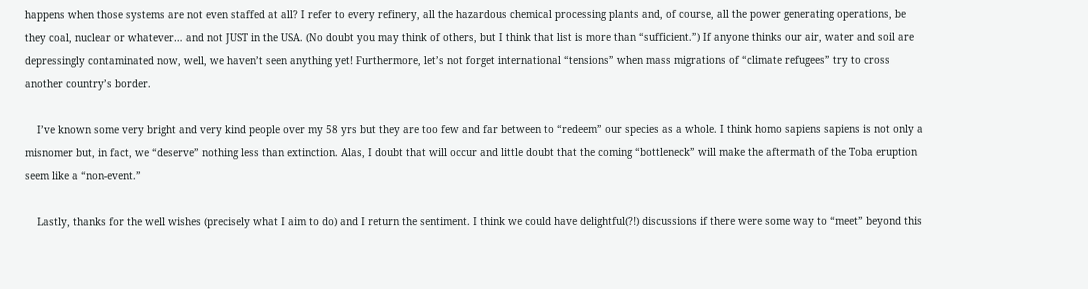happens when those systems are not even staffed at all? I refer to every refinery, all the hazardous chemical processing plants and, of course, all the power generating operations, be they coal, nuclear or whatever… and not JUST in the USA. (No doubt you may think of others, but I think that list is more than “sufficient.”) If anyone thinks our air, water and soil are depressingly contaminated now, well, we haven’t seen anything yet! Furthermore, let’s not forget international “tensions” when mass migrations of “climate refugees” try to cross another country’s border.

    I’ve known some very bright and very kind people over my 58 yrs but they are too few and far between to “redeem” our species as a whole. I think homo sapiens sapiens is not only a misnomer but, in fact, we “deserve” nothing less than extinction. Alas, I doubt that will occur and little doubt that the coming “bottleneck” will make the aftermath of the Toba eruption seem like a “non-event.”

    Lastly, thanks for the well wishes (precisely what I aim to do) and I return the sentiment. I think we could have delightful(?!) discussions if there were some way to “meet” beyond this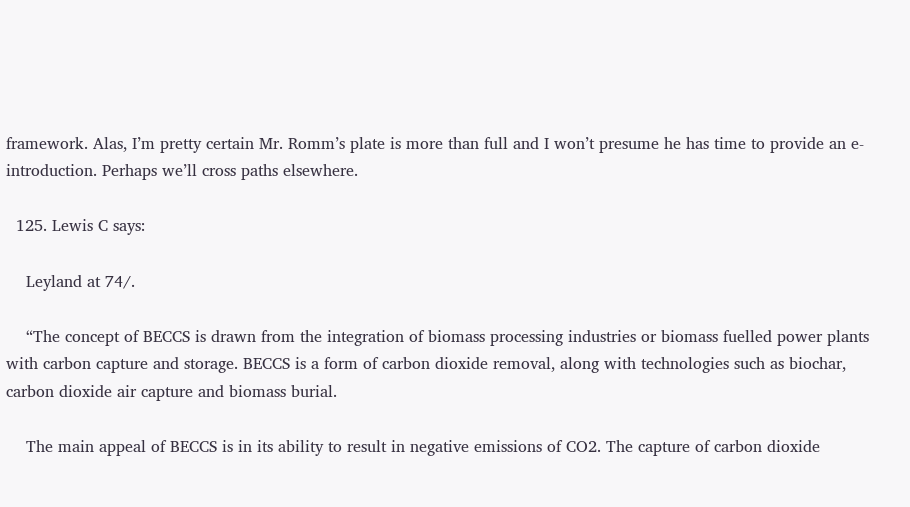framework. Alas, I’m pretty certain Mr. Romm’s plate is more than full and I won’t presume he has time to provide an e-introduction. Perhaps we’ll cross paths elsewhere.

  125. Lewis C says:

    Leyland at 74/.

    “The concept of BECCS is drawn from the integration of biomass processing industries or biomass fuelled power plants with carbon capture and storage. BECCS is a form of carbon dioxide removal, along with technologies such as biochar, carbon dioxide air capture and biomass burial.

    The main appeal of BECCS is in its ability to result in negative emissions of CO2. The capture of carbon dioxide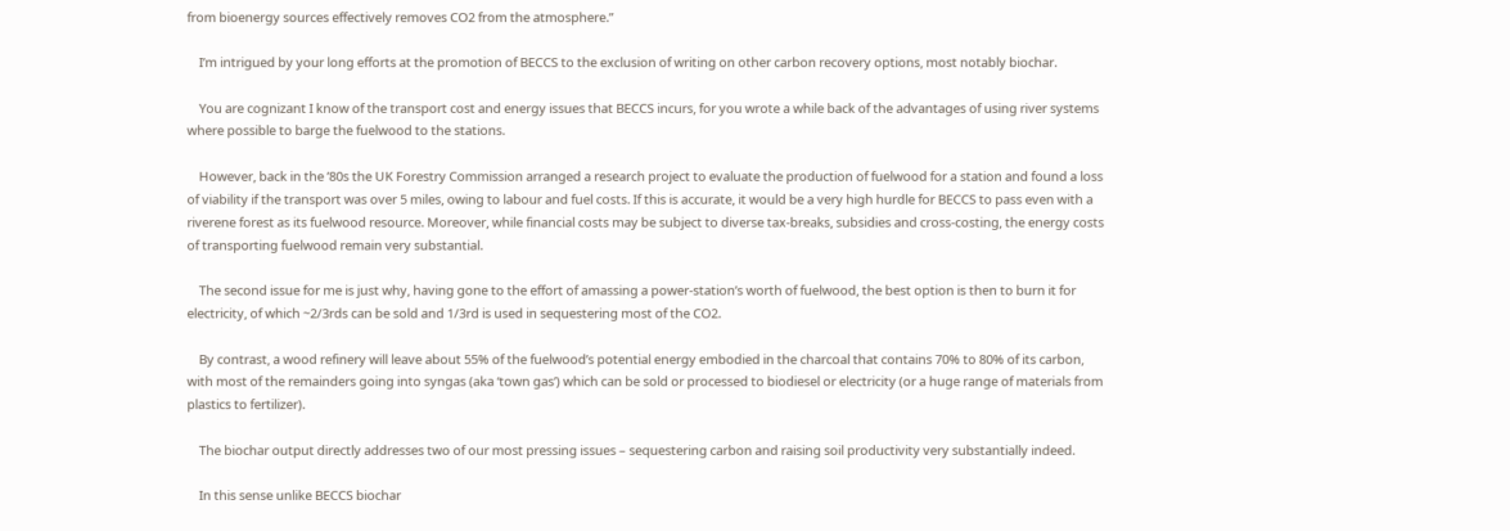from bioenergy sources effectively removes CO2 from the atmosphere.”

    I’m intrigued by your long efforts at the promotion of BECCS to the exclusion of writing on other carbon recovery options, most notably biochar.

    You are cognizant I know of the transport cost and energy issues that BECCS incurs, for you wrote a while back of the advantages of using river systems where possible to barge the fuelwood to the stations.

    However, back in the ’80s the UK Forestry Commission arranged a research project to evaluate the production of fuelwood for a station and found a loss of viability if the transport was over 5 miles, owing to labour and fuel costs. If this is accurate, it would be a very high hurdle for BECCS to pass even with a riverene forest as its fuelwood resource. Moreover, while financial costs may be subject to diverse tax-breaks, subsidies and cross-costing, the energy costs of transporting fuelwood remain very substantial.

    The second issue for me is just why, having gone to the effort of amassing a power-station’s worth of fuelwood, the best option is then to burn it for electricity, of which ~2/3rds can be sold and 1/3rd is used in sequestering most of the CO2.

    By contrast, a wood refinery will leave about 55% of the fuelwood’s potential energy embodied in the charcoal that contains 70% to 80% of its carbon, with most of the remainders going into syngas (aka ‘town gas’) which can be sold or processed to biodiesel or electricity (or a huge range of materials from plastics to fertilizer).

    The biochar output directly addresses two of our most pressing issues – sequestering carbon and raising soil productivity very substantially indeed.

    In this sense unlike BECCS biochar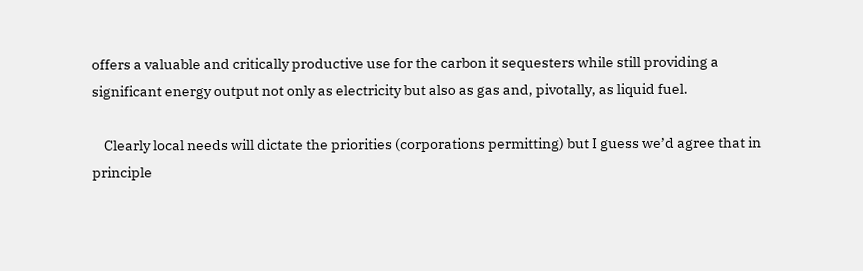offers a valuable and critically productive use for the carbon it sequesters while still providing a significant energy output not only as electricity but also as gas and, pivotally, as liquid fuel.

    Clearly local needs will dictate the priorities (corporations permitting) but I guess we’d agree that in principle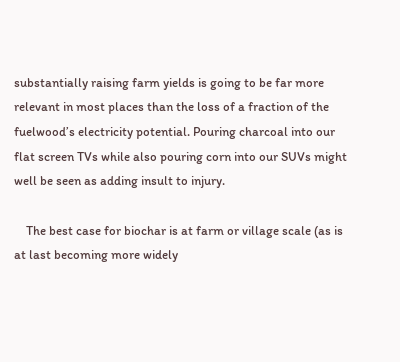substantially raising farm yields is going to be far more relevant in most places than the loss of a fraction of the fuelwood’s electricity potential. Pouring charcoal into our flat screen TVs while also pouring corn into our SUVs might well be seen as adding insult to injury.

    The best case for biochar is at farm or village scale (as is at last becoming more widely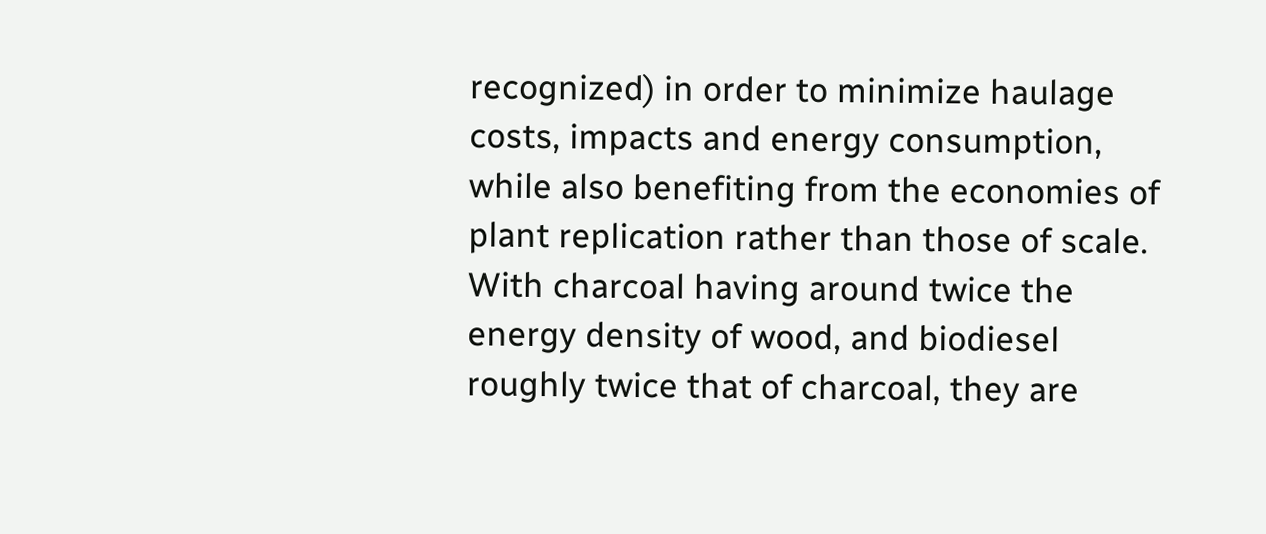recognized) in order to minimize haulage costs, impacts and energy consumption, while also benefiting from the economies of plant replication rather than those of scale. With charcoal having around twice the energy density of wood, and biodiesel roughly twice that of charcoal, they are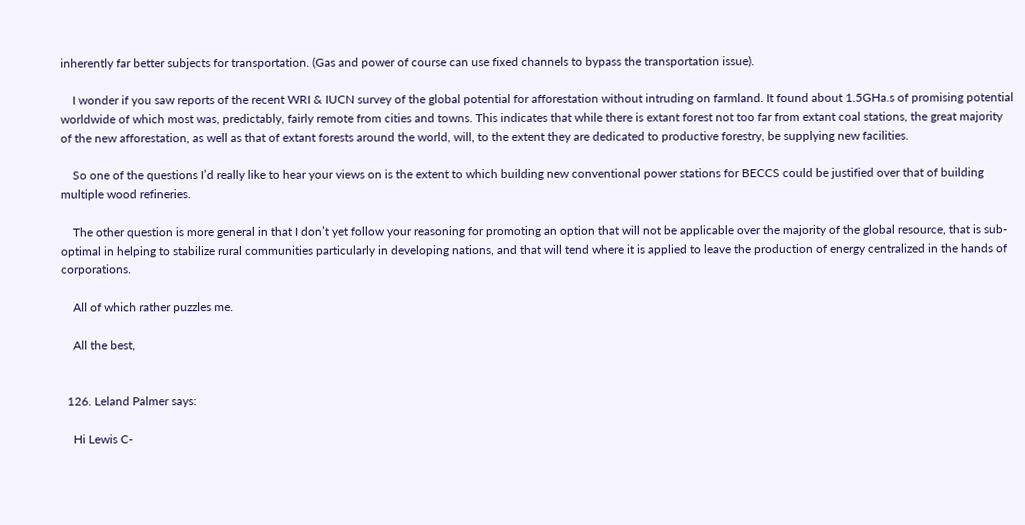inherently far better subjects for transportation. (Gas and power of course can use fixed channels to bypass the transportation issue).

    I wonder if you saw reports of the recent WRI & IUCN survey of the global potential for afforestation without intruding on farmland. It found about 1.5GHa.s of promising potential worldwide of which most was, predictably, fairly remote from cities and towns. This indicates that while there is extant forest not too far from extant coal stations, the great majority of the new afforestation, as well as that of extant forests around the world, will, to the extent they are dedicated to productive forestry, be supplying new facilities.

    So one of the questions I’d really like to hear your views on is the extent to which building new conventional power stations for BECCS could be justified over that of building multiple wood refineries.

    The other question is more general in that I don’t yet follow your reasoning for promoting an option that will not be applicable over the majority of the global resource, that is sub-optimal in helping to stabilize rural communities particularly in developing nations, and that will tend where it is applied to leave the production of energy centralized in the hands of corporations.

    All of which rather puzzles me.

    All the best,


  126. Leland Palmer says:

    Hi Lewis C-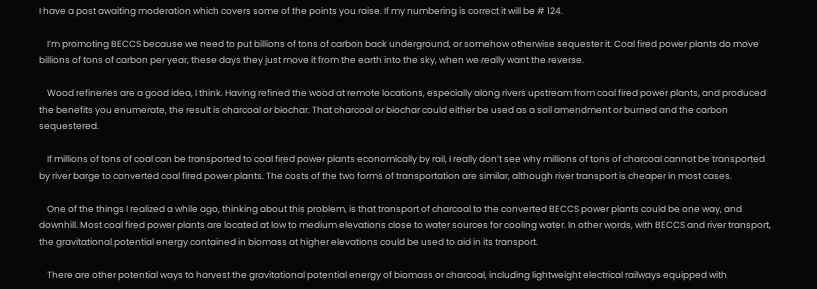I have a post awaiting moderation which covers some of the points you raise. If my numbering is correct it will be # 124.

    I’m promoting BECCS because we need to put billions of tons of carbon back underground, or somehow otherwise sequester it. Coal fired power plants do move billions of tons of carbon per year, these days they just move it from the earth into the sky, when we really want the reverse.

    Wood refineries are a good idea, I think. Having refined the wood at remote locations, especially along rivers upstream from coal fired power plants, and produced the benefits you enumerate, the result is charcoal or biochar. That charcoal or biochar could either be used as a soil amendment or burned and the carbon sequestered.

    If millions of tons of coal can be transported to coal fired power plants economically by rail, I really don’t see why millions of tons of charcoal cannot be transported by river barge to converted coal fired power plants. The costs of the two forms of transportation are similar, although river transport is cheaper in most cases.

    One of the things I realized a while ago, thinking about this problem, is that transport of charcoal to the converted BECCS power plants could be one way, and downhill. Most coal fired power plants are located at low to medium elevations close to water sources for cooling water. In other words, with BECCS and river transport, the gravitational potential energy contained in biomass at higher elevations could be used to aid in its transport.

    There are other potential ways to harvest the gravitational potential energy of biomass or charcoal, including lightweight electrical railways equipped with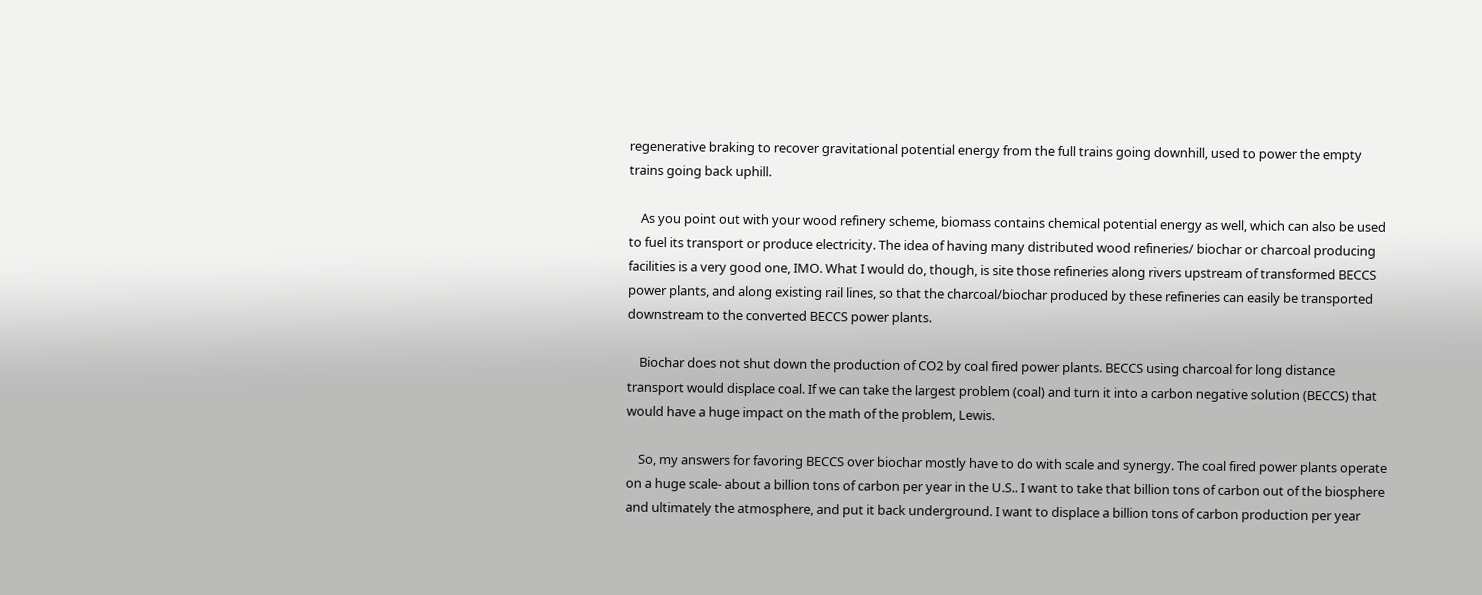regenerative braking to recover gravitational potential energy from the full trains going downhill, used to power the empty trains going back uphill.

    As you point out with your wood refinery scheme, biomass contains chemical potential energy as well, which can also be used to fuel its transport or produce electricity. The idea of having many distributed wood refineries/ biochar or charcoal producing facilities is a very good one, IMO. What I would do, though, is site those refineries along rivers upstream of transformed BECCS power plants, and along existing rail lines, so that the charcoal/biochar produced by these refineries can easily be transported downstream to the converted BECCS power plants.

    Biochar does not shut down the production of CO2 by coal fired power plants. BECCS using charcoal for long distance transport would displace coal. If we can take the largest problem (coal) and turn it into a carbon negative solution (BECCS) that would have a huge impact on the math of the problem, Lewis.

    So, my answers for favoring BECCS over biochar mostly have to do with scale and synergy. The coal fired power plants operate on a huge scale- about a billion tons of carbon per year in the U.S.. I want to take that billion tons of carbon out of the biosphere and ultimately the atmosphere, and put it back underground. I want to displace a billion tons of carbon production per year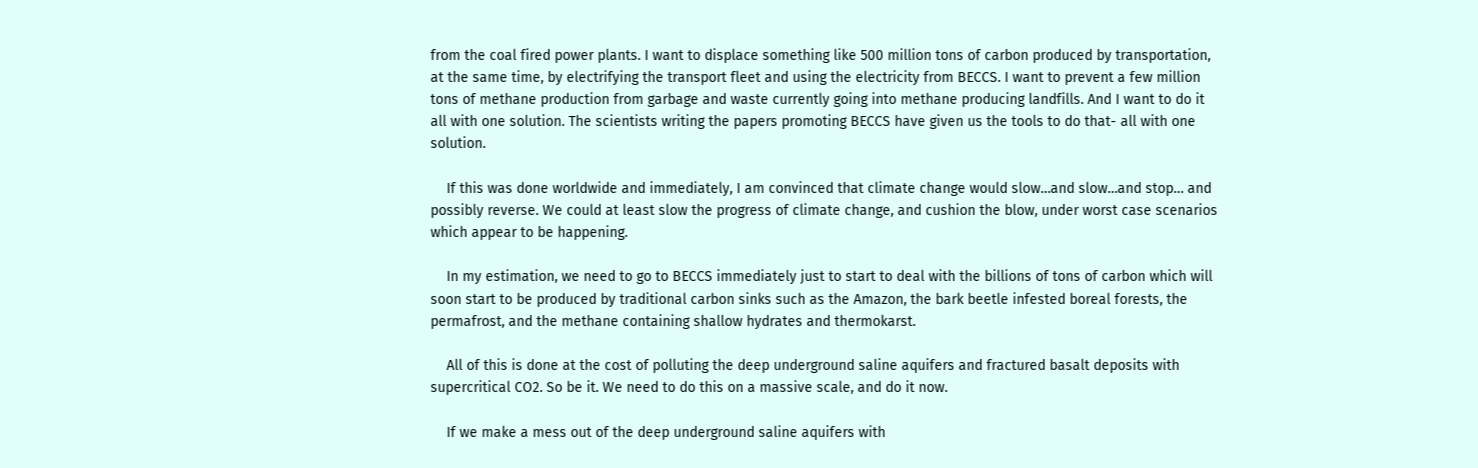from the coal fired power plants. I want to displace something like 500 million tons of carbon produced by transportation, at the same time, by electrifying the transport fleet and using the electricity from BECCS. I want to prevent a few million tons of methane production from garbage and waste currently going into methane producing landfills. And I want to do it all with one solution. The scientists writing the papers promoting BECCS have given us the tools to do that- all with one solution.

    If this was done worldwide and immediately, I am convinced that climate change would slow…and slow…and stop… and possibly reverse. We could at least slow the progress of climate change, and cushion the blow, under worst case scenarios which appear to be happening.

    In my estimation, we need to go to BECCS immediately just to start to deal with the billions of tons of carbon which will soon start to be produced by traditional carbon sinks such as the Amazon, the bark beetle infested boreal forests, the permafrost, and the methane containing shallow hydrates and thermokarst.

    All of this is done at the cost of polluting the deep underground saline aquifers and fractured basalt deposits with supercritical CO2. So be it. We need to do this on a massive scale, and do it now.

    If we make a mess out of the deep underground saline aquifers with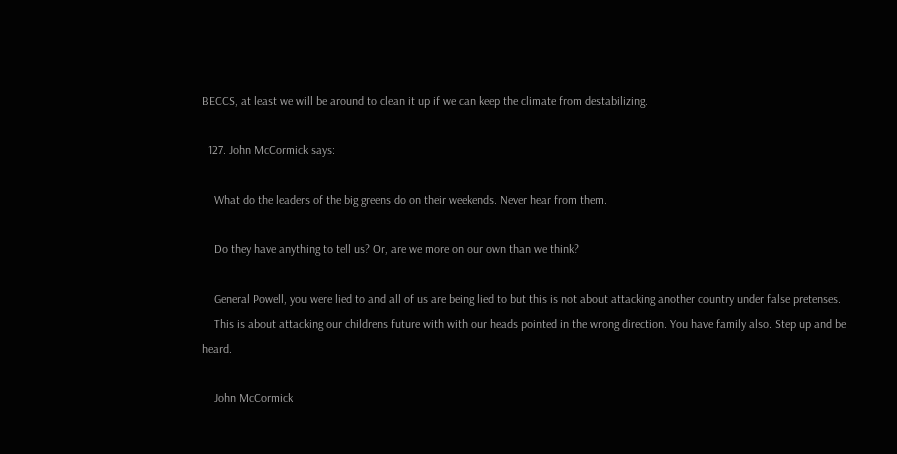BECCS, at least we will be around to clean it up if we can keep the climate from destabilizing.

  127. John McCormick says:

    What do the leaders of the big greens do on their weekends. Never hear from them.

    Do they have anything to tell us? Or, are we more on our own than we think?

    General Powell, you were lied to and all of us are being lied to but this is not about attacking another country under false pretenses.
    This is about attacking our childrens future with with our heads pointed in the wrong direction. You have family also. Step up and be heard.

    John McCormick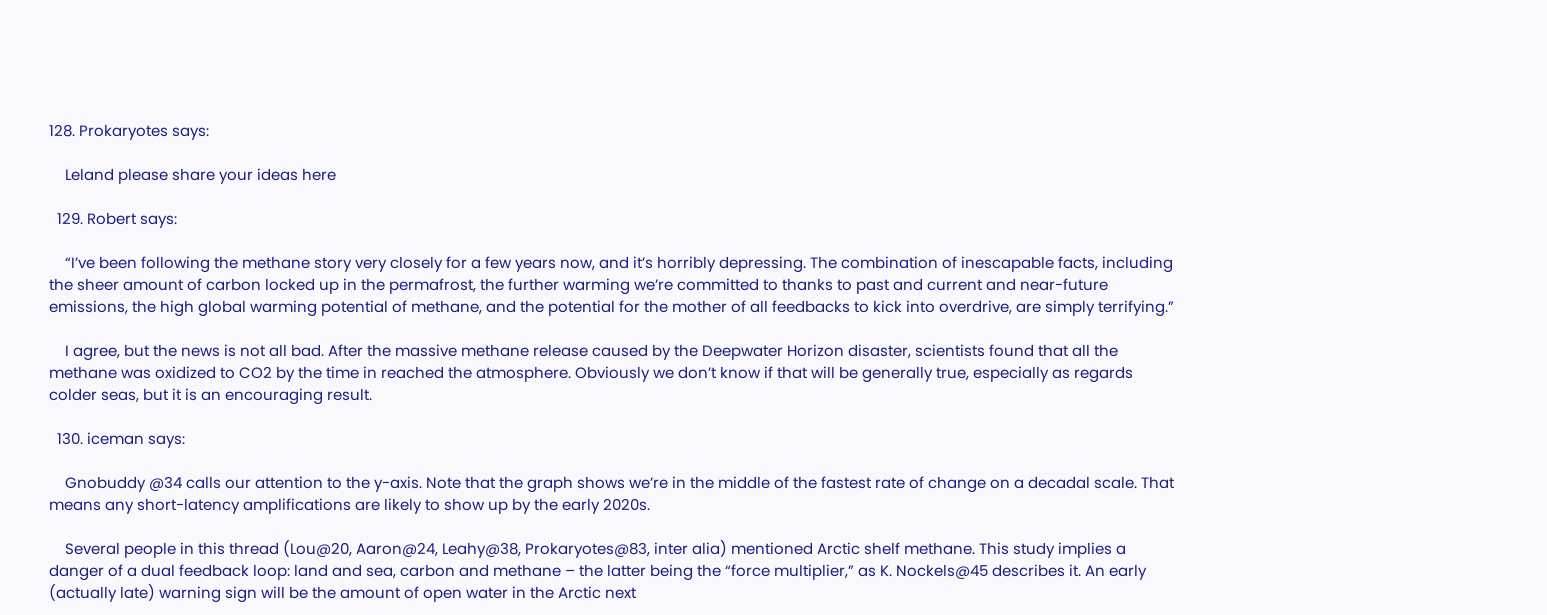128. Prokaryotes says:

    Leland please share your ideas here

  129. Robert says:

    “I’ve been following the methane story very closely for a few years now, and it’s horribly depressing. The combination of inescapable facts, including the sheer amount of carbon locked up in the permafrost, the further warming we’re committed to thanks to past and current and near-future emissions, the high global warming potential of methane, and the potential for the mother of all feedbacks to kick into overdrive, are simply terrifying.”

    I agree, but the news is not all bad. After the massive methane release caused by the Deepwater Horizon disaster, scientists found that all the methane was oxidized to CO2 by the time in reached the atmosphere. Obviously we don’t know if that will be generally true, especially as regards colder seas, but it is an encouraging result.

  130. iceman says:

    Gnobuddy @34 calls our attention to the y-axis. Note that the graph shows we’re in the middle of the fastest rate of change on a decadal scale. That means any short-latency amplifications are likely to show up by the early 2020s.

    Several people in this thread (Lou@20, Aaron@24, Leahy@38, Prokaryotes@83, inter alia) mentioned Arctic shelf methane. This study implies a danger of a dual feedback loop: land and sea, carbon and methane – the latter being the “force multiplier,” as K. Nockels@45 describes it. An early (actually late) warning sign will be the amount of open water in the Arctic next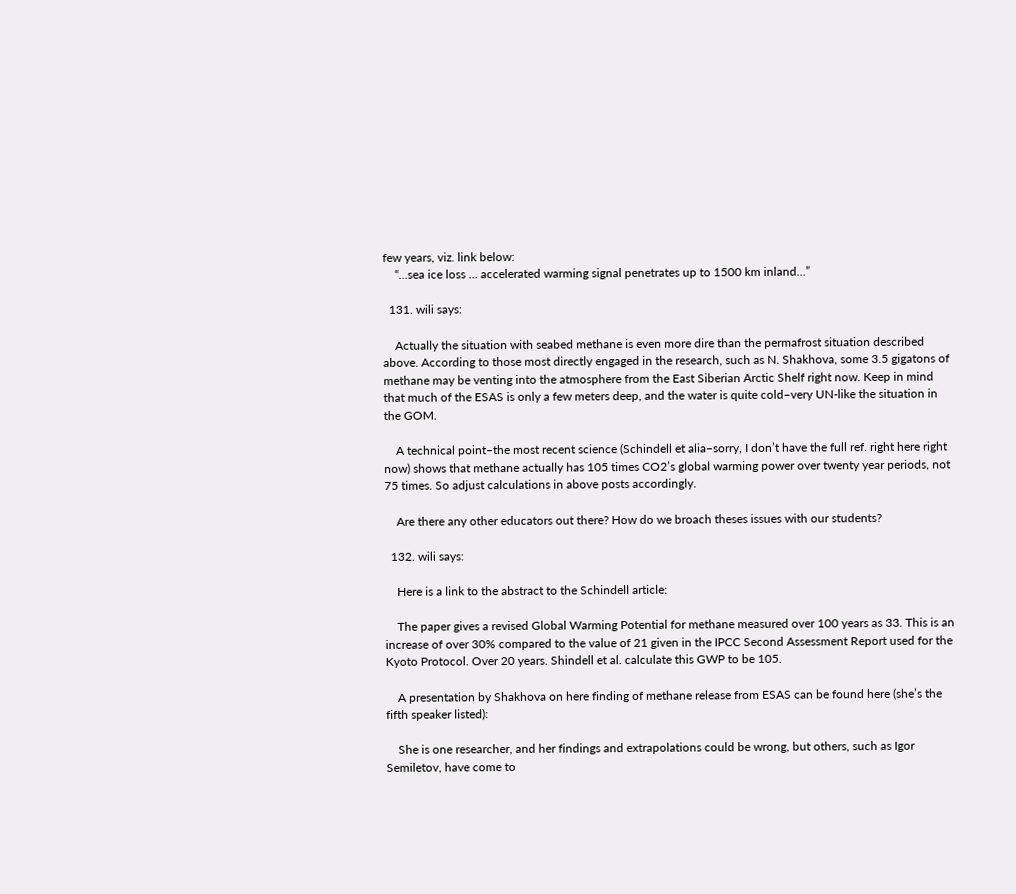few years, viz. link below:
    “…sea ice loss … accelerated warming signal penetrates up to 1500 km inland…”

  131. wili says:

    Actually the situation with seabed methane is even more dire than the permafrost situation described above. According to those most directly engaged in the research, such as N. Shakhova, some 3.5 gigatons of methane may be venting into the atmosphere from the East Siberian Arctic Shelf right now. Keep in mind that much of the ESAS is only a few meters deep, and the water is quite cold–very UN-like the situation in the GOM.

    A technical point–the most recent science (Schindell et alia–sorry, I don’t have the full ref. right here right now) shows that methane actually has 105 times CO2’s global warming power over twenty year periods, not 75 times. So adjust calculations in above posts accordingly.

    Are there any other educators out there? How do we broach theses issues with our students?

  132. wili says:

    Here is a link to the abstract to the Schindell article:

    The paper gives a revised Global Warming Potential for methane measured over 100 years as 33. This is an increase of over 30% compared to the value of 21 given in the IPCC Second Assessment Report used for the Kyoto Protocol. Over 20 years. Shindell et al. calculate this GWP to be 105.

    A presentation by Shakhova on here finding of methane release from ESAS can be found here (she’s the fifth speaker listed):

    She is one researcher, and her findings and extrapolations could be wrong, but others, such as Igor Semiletov, have come to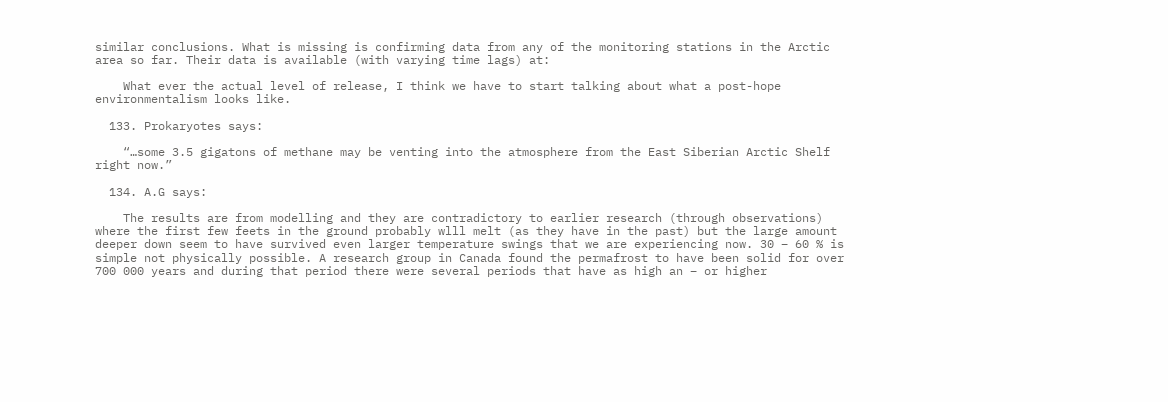similar conclusions. What is missing is confirming data from any of the monitoring stations in the Arctic area so far. Their data is available (with varying time lags) at:

    What ever the actual level of release, I think we have to start talking about what a post-hope environmentalism looks like.

  133. Prokaryotes says:

    “…some 3.5 gigatons of methane may be venting into the atmosphere from the East Siberian Arctic Shelf right now.”

  134. A.G says:

    The results are from modelling and they are contradictory to earlier research (through observations) where the first few feets in the ground probably wlll melt (as they have in the past) but the large amount deeper down seem to have survived even larger temperature swings that we are experiencing now. 30 – 60 % is simple not physically possible. A research group in Canada found the permafrost to have been solid for over 700 000 years and during that period there were several periods that have as high an – or higher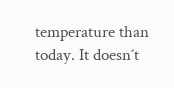temperature than today. It doesn´t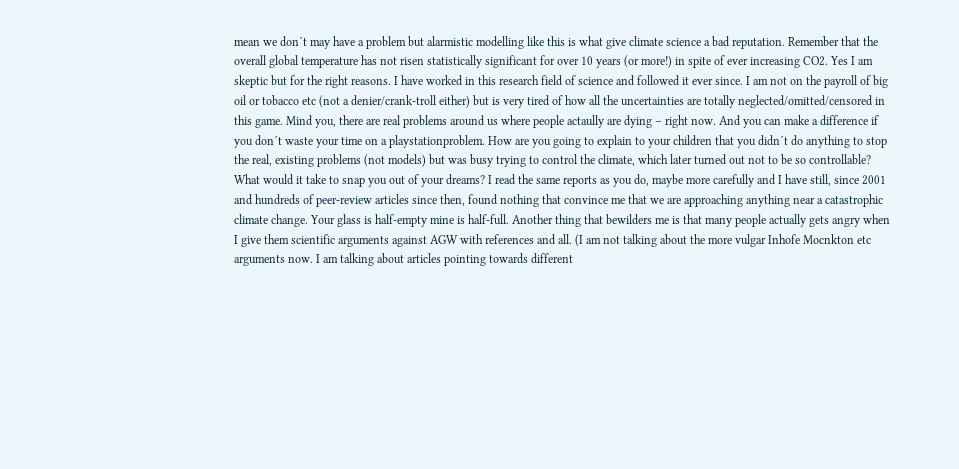mean we don´t may have a problem but alarmistic modelling like this is what give climate science a bad reputation. Remember that the overall global temperature has not risen statistically significant for over 10 years (or more!) in spite of ever increasing CO2. Yes I am skeptic but for the right reasons. I have worked in this research field of science and followed it ever since. I am not on the payroll of big oil or tobacco etc (not a denier/crank-troll either) but is very tired of how all the uncertainties are totally neglected/omitted/censored in this game. Mind you, there are real problems around us where people actaully are dying – right now. And you can make a difference if you don´t waste your time on a playstationproblem. How are you going to explain to your children that you didn´t do anything to stop the real, existing problems (not models) but was busy trying to control the climate, which later turned out not to be so controllable? What would it take to snap you out of your dreams? I read the same reports as you do, maybe more carefully and I have still, since 2001 and hundreds of peer-review articles since then, found nothing that convince me that we are approaching anything near a catastrophic climate change. Your glass is half-empty mine is half-full. Another thing that bewilders me is that many people actually gets angry when I give them scientific arguments against AGW with references and all. (I am not talking about the more vulgar Inhofe Mocnkton etc arguments now. I am talking about articles pointing towards different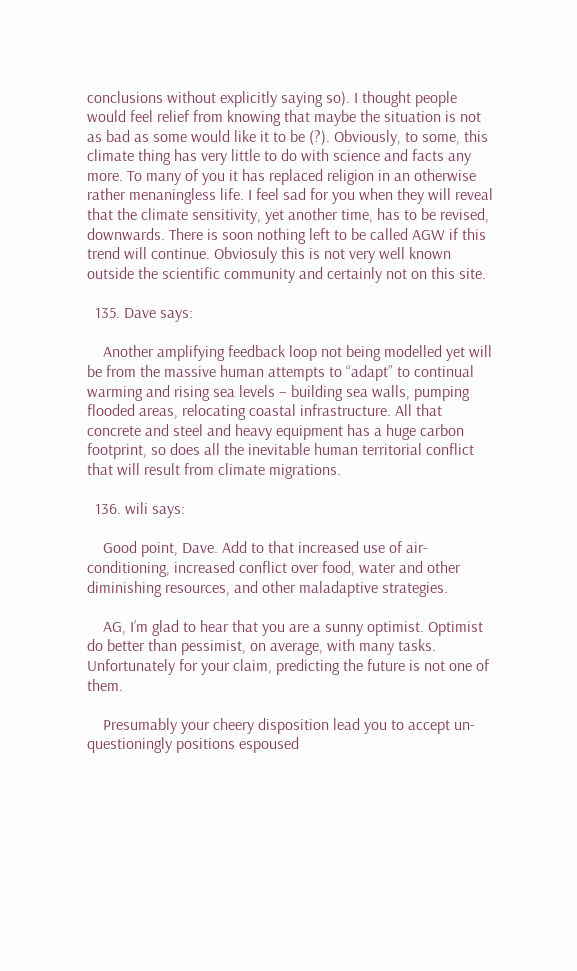conclusions without explicitly saying so). I thought people would feel relief from knowing that maybe the situation is not as bad as some would like it to be (?). Obviously, to some, this climate thing has very little to do with science and facts any more. To many of you it has replaced religion in an otherwise rather menaningless life. I feel sad for you when they will reveal that the climate sensitivity, yet another time, has to be revised, downwards. There is soon nothing left to be called AGW if this trend will continue. Obviosuly this is not very well known outside the scientific community and certainly not on this site.

  135. Dave says:

    Another amplifying feedback loop not being modelled yet will be from the massive human attempts to “adapt” to continual warming and rising sea levels – building sea walls, pumping flooded areas, relocating coastal infrastructure. All that concrete and steel and heavy equipment has a huge carbon footprint, so does all the inevitable human territorial conflict that will result from climate migrations.

  136. wili says:

    Good point, Dave. Add to that increased use of air-conditioning, increased conflict over food, water and other diminishing resources, and other maladaptive strategies.

    AG, I’m glad to hear that you are a sunny optimist. Optimist do better than pessimist, on average, with many tasks. Unfortunately for your claim, predicting the future is not one of them.

    Presumably your cheery disposition lead you to accept un-questioningly positions espoused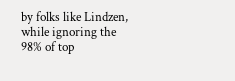by folks like Lindzen, while ignoring the 98% of top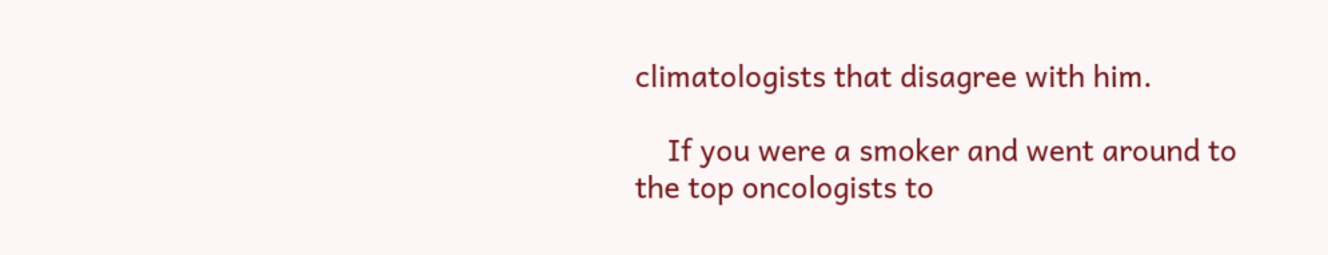climatologists that disagree with him.

    If you were a smoker and went around to the top oncologists to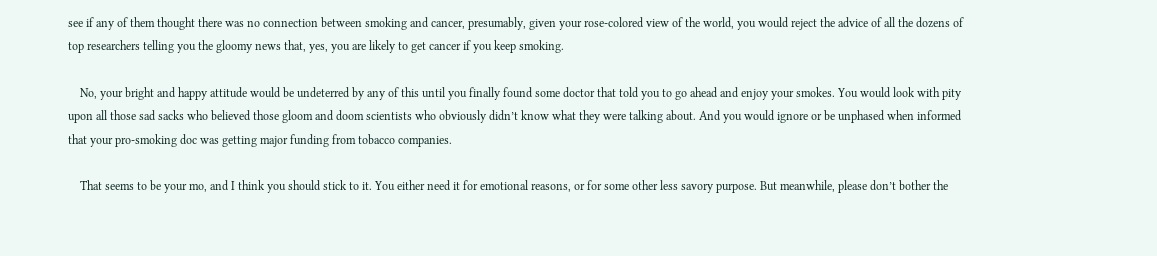see if any of them thought there was no connection between smoking and cancer, presumably, given your rose-colored view of the world, you would reject the advice of all the dozens of top researchers telling you the gloomy news that, yes, you are likely to get cancer if you keep smoking.

    No, your bright and happy attitude would be undeterred by any of this until you finally found some doctor that told you to go ahead and enjoy your smokes. You would look with pity upon all those sad sacks who believed those gloom and doom scientists who obviously didn’t know what they were talking about. And you would ignore or be unphased when informed that your pro-smoking doc was getting major funding from tobacco companies.

    That seems to be your mo, and I think you should stick to it. You either need it for emotional reasons, or for some other less savory purpose. But meanwhile, please don’t bother the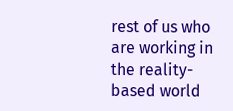rest of us who are working in the reality-based world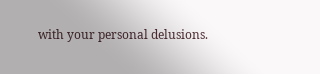with your personal delusions.